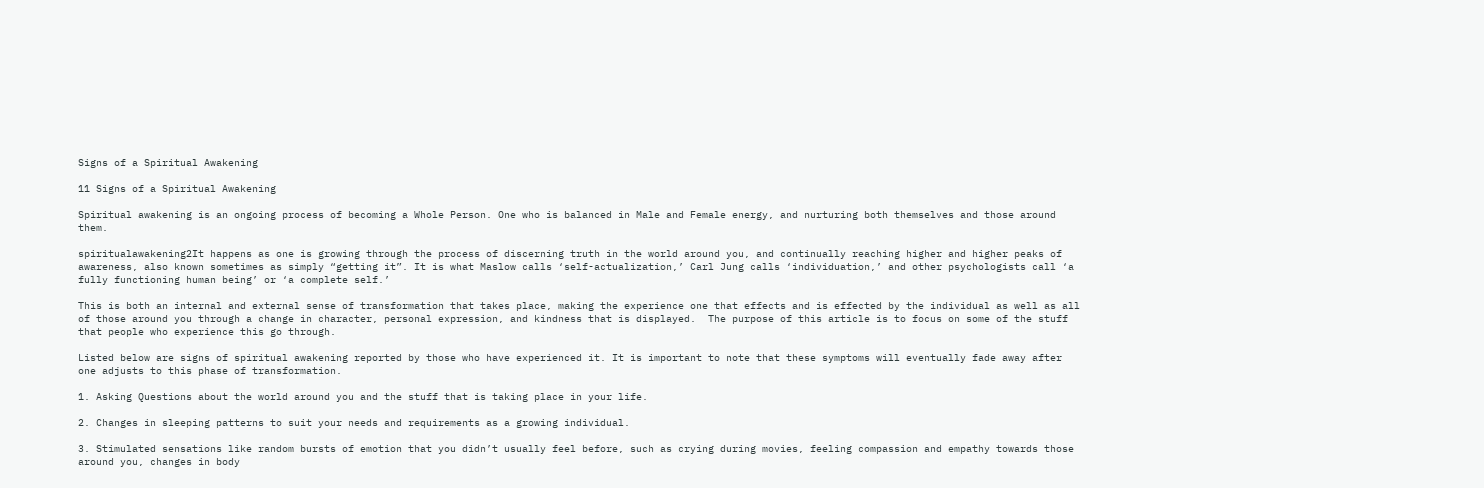Signs of a Spiritual Awakening

11 Signs of a Spiritual Awakening

Spiritual awakening is an ongoing process of becoming a Whole Person. One who is balanced in Male and Female energy, and nurturing both themselves and those around them.

spiritualawakening2It happens as one is growing through the process of discerning truth in the world around you, and continually reaching higher and higher peaks of awareness, also known sometimes as simply “getting it”. It is what Maslow calls ‘self-actualization,’ Carl Jung calls ‘individuation,’ and other psychologists call ‘a fully functioning human being’ or ‘a complete self.’

This is both an internal and external sense of transformation that takes place, making the experience one that effects and is effected by the individual as well as all of those around you through a change in character, personal expression, and kindness that is displayed.  The purpose of this article is to focus on some of the stuff that people who experience this go through.

Listed below are signs of spiritual awakening reported by those who have experienced it. It is important to note that these symptoms will eventually fade away after one adjusts to this phase of transformation.

1. Asking Questions about the world around you and the stuff that is taking place in your life.

2. Changes in sleeping patterns to suit your needs and requirements as a growing individual.

3. Stimulated sensations like random bursts of emotion that you didn’t usually feel before, such as crying during movies, feeling compassion and empathy towards those around you, changes in body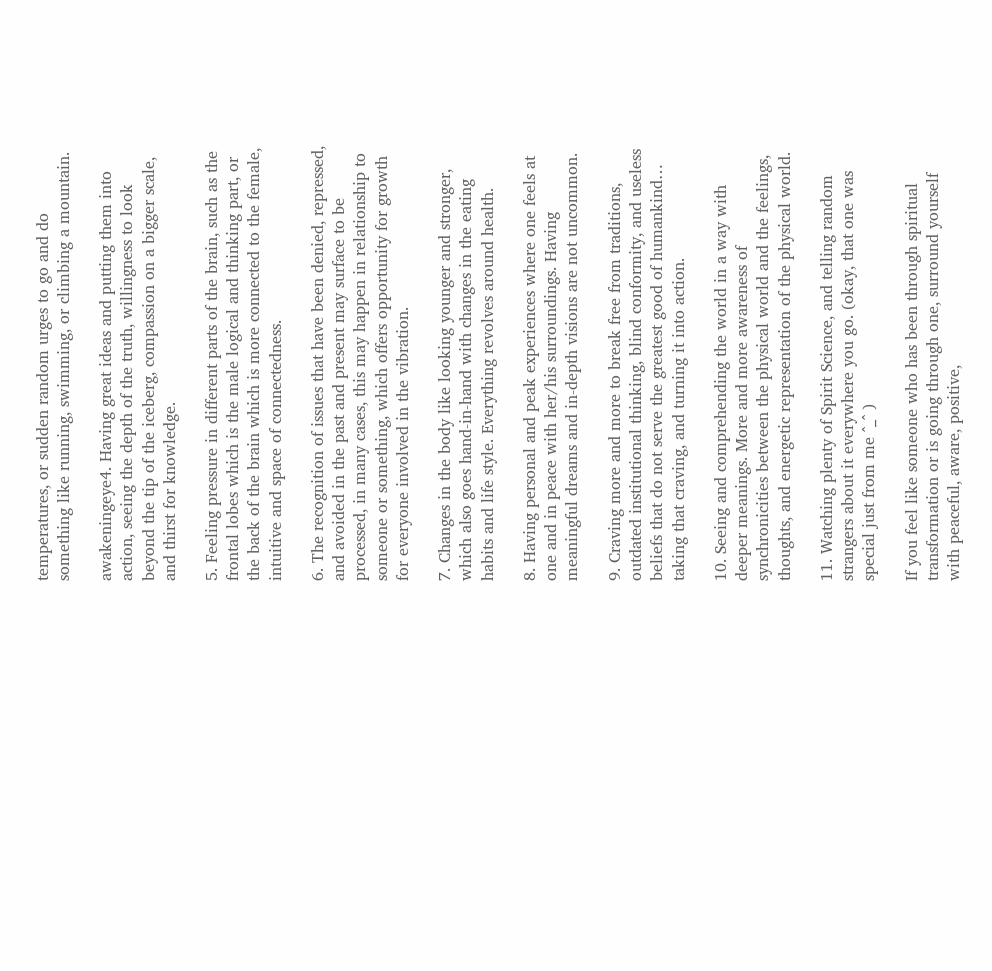temperatures, or sudden random urges to go and do something like running, swimming, or climbing a mountain.

awakeningeye4. Having great ideas and putting them into action, seeing the depth of the truth, willingness to look beyond the tip of the iceberg, compassion on a bigger scale, and thirst for knowledge.

5. Feeling pressure in different parts of the brain, such as the frontal lobes which is the male logical and thinking part, or the back of the brain which is more connected to the female, intuitive and space of connectedness.

6. The recognition of issues that have been denied, repressed, and avoided in the past and present may surface to be processed, in many cases, this may happen in relationship to someone or something, which offers opportunity for growth for everyone involved in the vibration.

7. Changes in the body like looking younger and stronger, which also goes hand-in-hand with changes in the eating habits and life style. Everything revolves around health.

8. Having personal and peak experiences where one feels at one and in peace with her/his surroundings. Having meaningful dreams and in-depth visions are not uncommon.

9. Craving more and more to break free from traditions, outdated institutional thinking, blind conformity, and useless beliefs that do not serve the greatest good of humankind… taking that craving, and turning it into action.

10. Seeing and comprehending the world in a way with deeper meanings. More and more awareness of synchronicities between the physical world and the feelings, thoughts, and energetic representation of the physical world.

11. Watching plenty of Spirit Science, and telling random strangers about it everywhere you go. (okay, that one was special just from me ^_^ )

If you feel like someone who has been through spiritual transformation or is going through one, surround yourself with peaceful, aware, positive,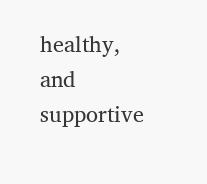healthy, and supportive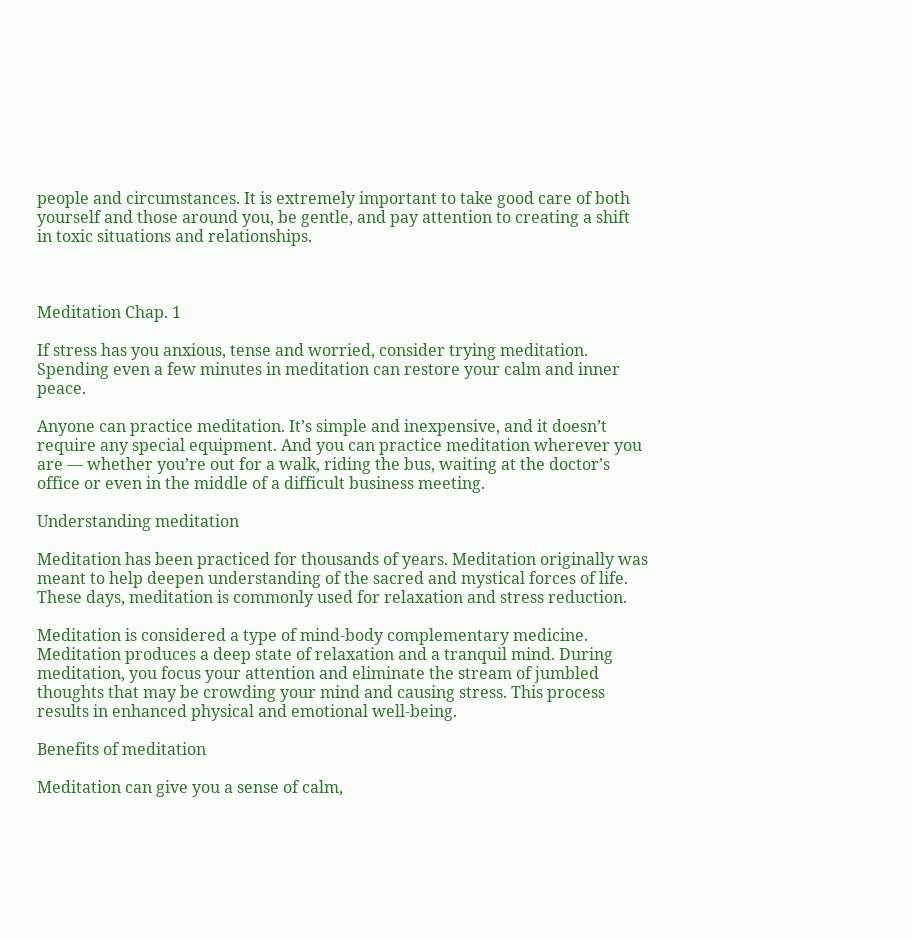people and circumstances. It is extremely important to take good care of both yourself and those around you, be gentle, and pay attention to creating a shift in toxic situations and relationships.



Meditation Chap. 1

If stress has you anxious, tense and worried, consider trying meditation. Spending even a few minutes in meditation can restore your calm and inner peace.

Anyone can practice meditation. It’s simple and inexpensive, and it doesn’t require any special equipment. And you can practice meditation wherever you are — whether you’re out for a walk, riding the bus, waiting at the doctor’s office or even in the middle of a difficult business meeting.

Understanding meditation

Meditation has been practiced for thousands of years. Meditation originally was meant to help deepen understanding of the sacred and mystical forces of life. These days, meditation is commonly used for relaxation and stress reduction.

Meditation is considered a type of mind-body complementary medicine. Meditation produces a deep state of relaxation and a tranquil mind. During meditation, you focus your attention and eliminate the stream of jumbled thoughts that may be crowding your mind and causing stress. This process results in enhanced physical and emotional well-being.

Benefits of meditation

Meditation can give you a sense of calm,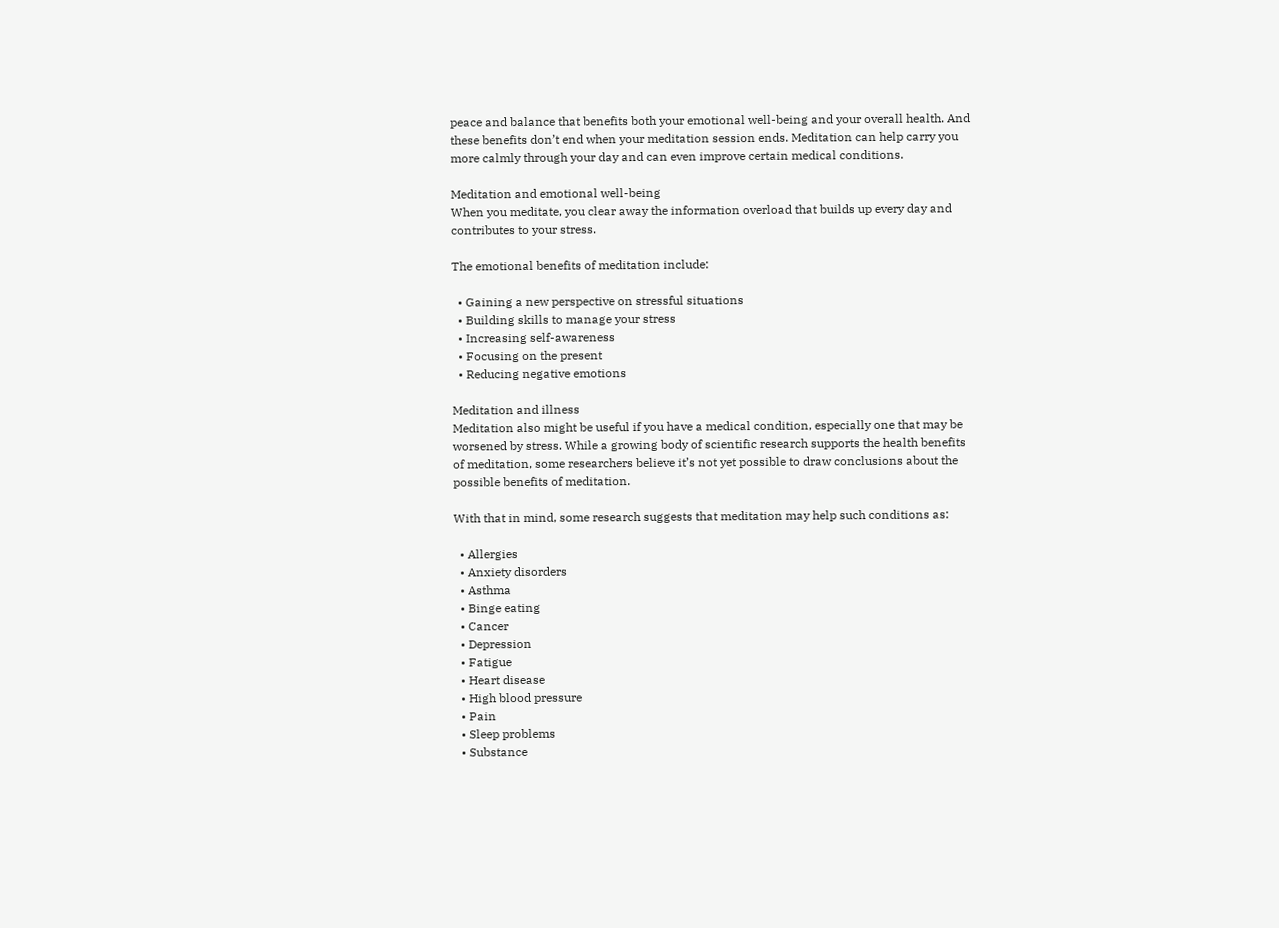peace and balance that benefits both your emotional well-being and your overall health. And these benefits don’t end when your meditation session ends. Meditation can help carry you more calmly through your day and can even improve certain medical conditions.

Meditation and emotional well-being
When you meditate, you clear away the information overload that builds up every day and contributes to your stress.

The emotional benefits of meditation include:

  • Gaining a new perspective on stressful situations
  • Building skills to manage your stress
  • Increasing self-awareness
  • Focusing on the present
  • Reducing negative emotions

Meditation and illness
Meditation also might be useful if you have a medical condition, especially one that may be worsened by stress. While a growing body of scientific research supports the health benefits of meditation, some researchers believe it’s not yet possible to draw conclusions about the possible benefits of meditation.

With that in mind, some research suggests that meditation may help such conditions as:

  • Allergies
  • Anxiety disorders
  • Asthma
  • Binge eating
  • Cancer
  • Depression
  • Fatigue
  • Heart disease
  • High blood pressure
  • Pain
  • Sleep problems
  • Substance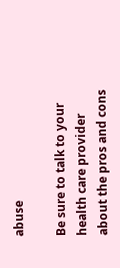abuse

Be sure to talk to your health care provider about the pros and cons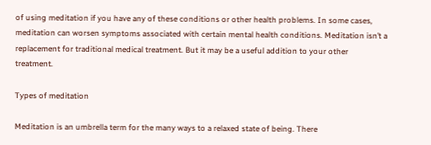of using meditation if you have any of these conditions or other health problems. In some cases, meditation can worsen symptoms associated with certain mental health conditions. Meditation isn’t a replacement for traditional medical treatment. But it may be a useful addition to your other treatment.

Types of meditation

Meditation is an umbrella term for the many ways to a relaxed state of being. There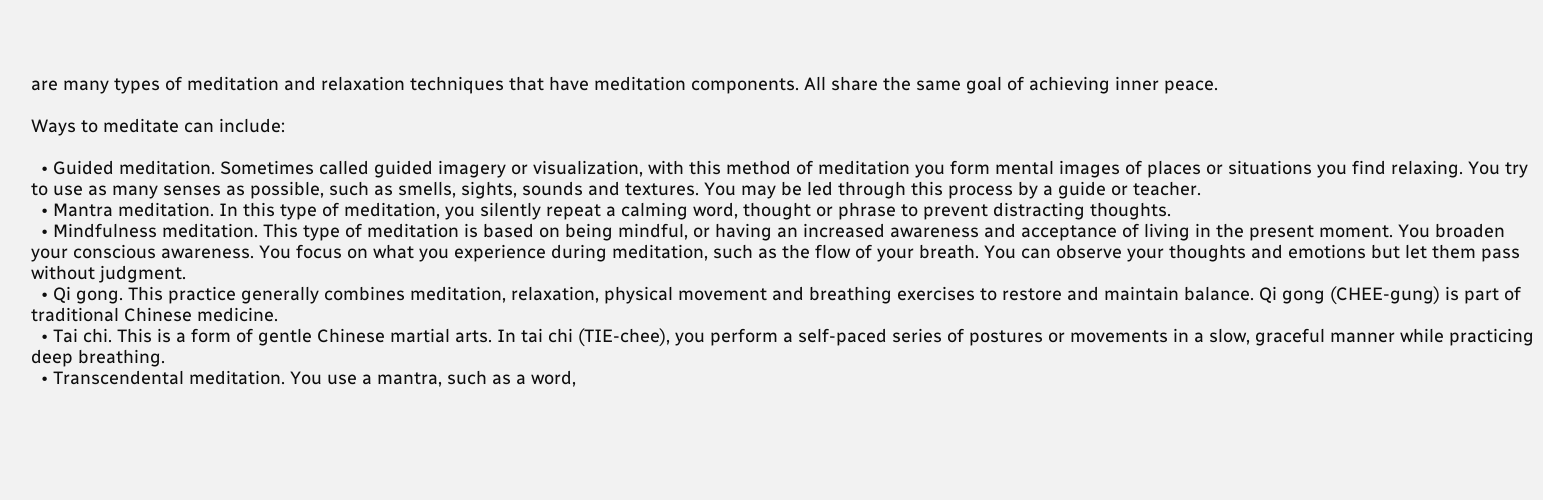are many types of meditation and relaxation techniques that have meditation components. All share the same goal of achieving inner peace.

Ways to meditate can include:

  • Guided meditation. Sometimes called guided imagery or visualization, with this method of meditation you form mental images of places or situations you find relaxing. You try to use as many senses as possible, such as smells, sights, sounds and textures. You may be led through this process by a guide or teacher.
  • Mantra meditation. In this type of meditation, you silently repeat a calming word, thought or phrase to prevent distracting thoughts.
  • Mindfulness meditation. This type of meditation is based on being mindful, or having an increased awareness and acceptance of living in the present moment. You broaden your conscious awareness. You focus on what you experience during meditation, such as the flow of your breath. You can observe your thoughts and emotions but let them pass without judgment.
  • Qi gong. This practice generally combines meditation, relaxation, physical movement and breathing exercises to restore and maintain balance. Qi gong (CHEE-gung) is part of traditional Chinese medicine.
  • Tai chi. This is a form of gentle Chinese martial arts. In tai chi (TIE-chee), you perform a self-paced series of postures or movements in a slow, graceful manner while practicing deep breathing.
  • Transcendental meditation. You use a mantra, such as a word,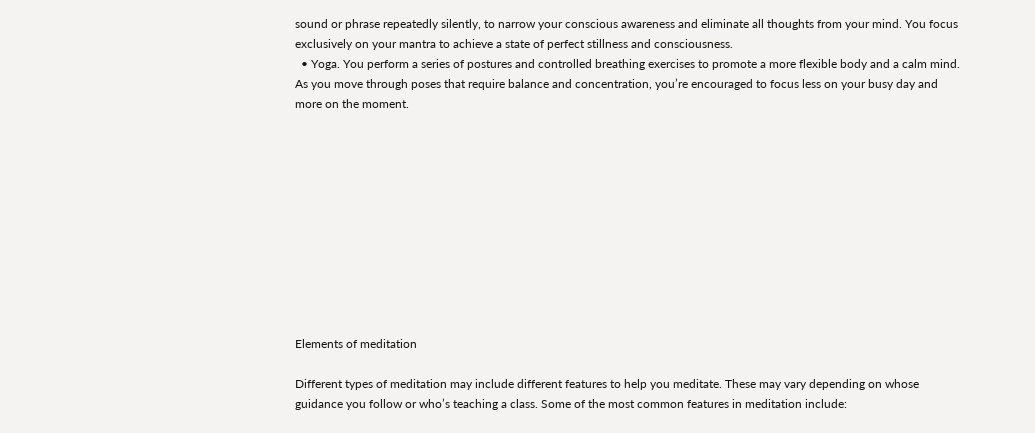sound or phrase repeatedly silently, to narrow your conscious awareness and eliminate all thoughts from your mind. You focus exclusively on your mantra to achieve a state of perfect stillness and consciousness.
  • Yoga. You perform a series of postures and controlled breathing exercises to promote a more flexible body and a calm mind. As you move through poses that require balance and concentration, you’re encouraged to focus less on your busy day and more on the moment.











Elements of meditation

Different types of meditation may include different features to help you meditate. These may vary depending on whose guidance you follow or who’s teaching a class. Some of the most common features in meditation include: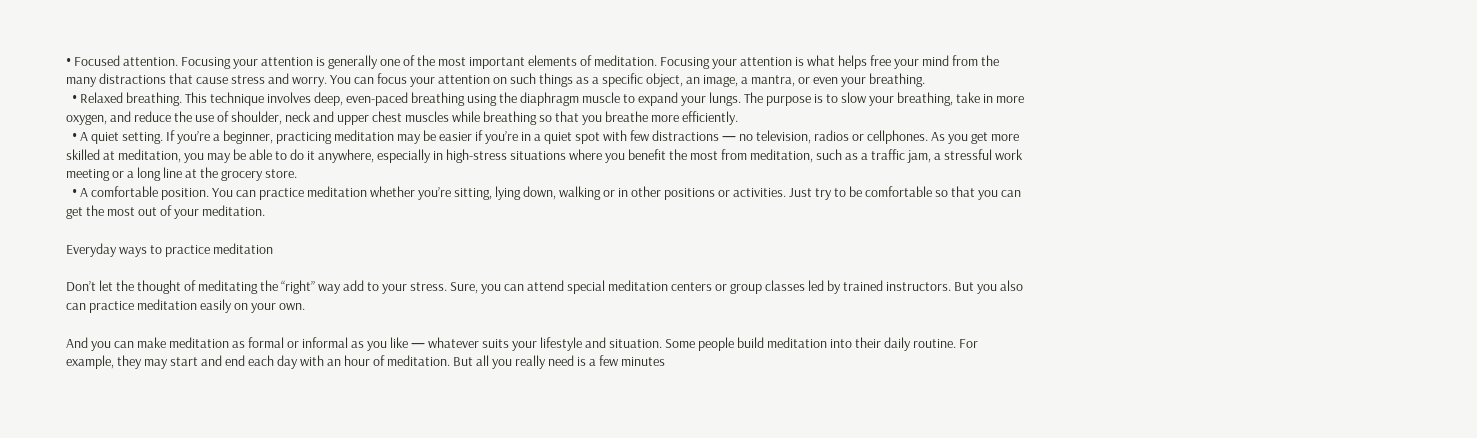• Focused attention. Focusing your attention is generally one of the most important elements of meditation. Focusing your attention is what helps free your mind from the many distractions that cause stress and worry. You can focus your attention on such things as a specific object, an image, a mantra, or even your breathing.
  • Relaxed breathing. This technique involves deep, even-paced breathing using the diaphragm muscle to expand your lungs. The purpose is to slow your breathing, take in more oxygen, and reduce the use of shoulder, neck and upper chest muscles while breathing so that you breathe more efficiently.
  • A quiet setting. If you’re a beginner, practicing meditation may be easier if you’re in a quiet spot with few distractions — no television, radios or cellphones. As you get more skilled at meditation, you may be able to do it anywhere, especially in high-stress situations where you benefit the most from meditation, such as a traffic jam, a stressful work meeting or a long line at the grocery store.
  • A comfortable position. You can practice meditation whether you’re sitting, lying down, walking or in other positions or activities. Just try to be comfortable so that you can get the most out of your meditation.

Everyday ways to practice meditation

Don’t let the thought of meditating the “right” way add to your stress. Sure, you can attend special meditation centers or group classes led by trained instructors. But you also can practice meditation easily on your own.

And you can make meditation as formal or informal as you like — whatever suits your lifestyle and situation. Some people build meditation into their daily routine. For example, they may start and end each day with an hour of meditation. But all you really need is a few minutes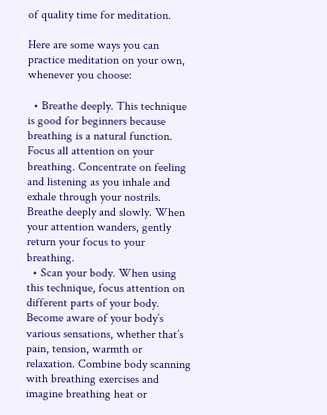of quality time for meditation.

Here are some ways you can practice meditation on your own, whenever you choose:

  • Breathe deeply. This technique is good for beginners because breathing is a natural function. Focus all attention on your breathing. Concentrate on feeling and listening as you inhale and exhale through your nostrils. Breathe deeply and slowly. When your attention wanders, gently return your focus to your breathing.
  • Scan your body. When using this technique, focus attention on different parts of your body. Become aware of your body’s various sensations, whether that’s pain, tension, warmth or relaxation. Combine body scanning with breathing exercises and imagine breathing heat or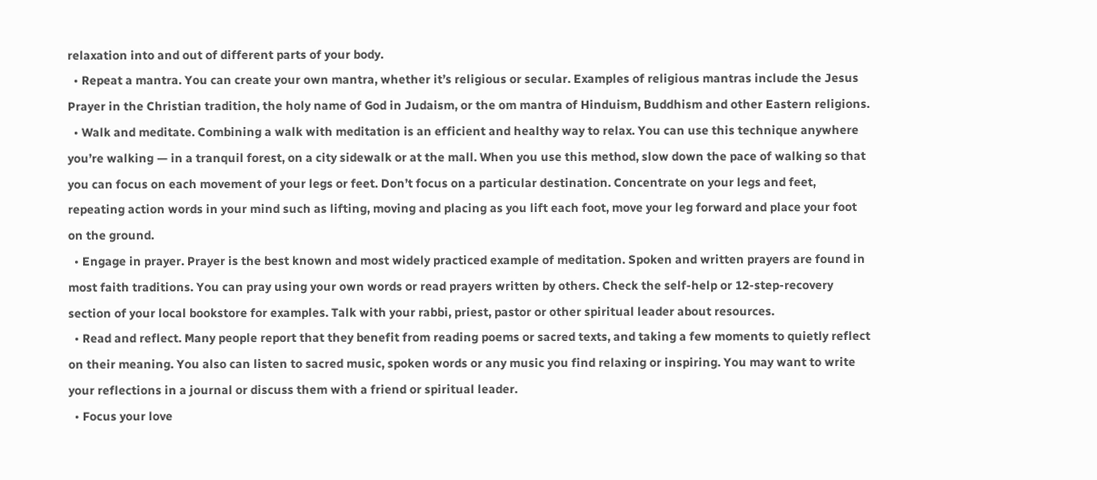relaxation into and out of different parts of your body.
  • Repeat a mantra. You can create your own mantra, whether it’s religious or secular. Examples of religious mantras include the Jesus Prayer in the Christian tradition, the holy name of God in Judaism, or the om mantra of Hinduism, Buddhism and other Eastern religions.
  • Walk and meditate. Combining a walk with meditation is an efficient and healthy way to relax. You can use this technique anywhere you’re walking — in a tranquil forest, on a city sidewalk or at the mall. When you use this method, slow down the pace of walking so that you can focus on each movement of your legs or feet. Don’t focus on a particular destination. Concentrate on your legs and feet, repeating action words in your mind such as lifting, moving and placing as you lift each foot, move your leg forward and place your foot on the ground.
  • Engage in prayer. Prayer is the best known and most widely practiced example of meditation. Spoken and written prayers are found in most faith traditions. You can pray using your own words or read prayers written by others. Check the self-help or 12-step-recovery section of your local bookstore for examples. Talk with your rabbi, priest, pastor or other spiritual leader about resources.
  • Read and reflect. Many people report that they benefit from reading poems or sacred texts, and taking a few moments to quietly reflect on their meaning. You also can listen to sacred music, spoken words or any music you find relaxing or inspiring. You may want to write your reflections in a journal or discuss them with a friend or spiritual leader.
  • Focus your love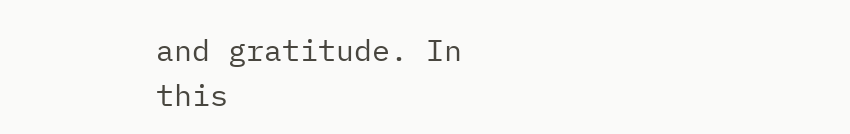and gratitude. In this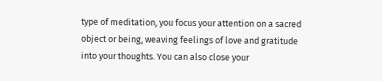type of meditation, you focus your attention on a sacred object or being, weaving feelings of love and gratitude into your thoughts. You can also close your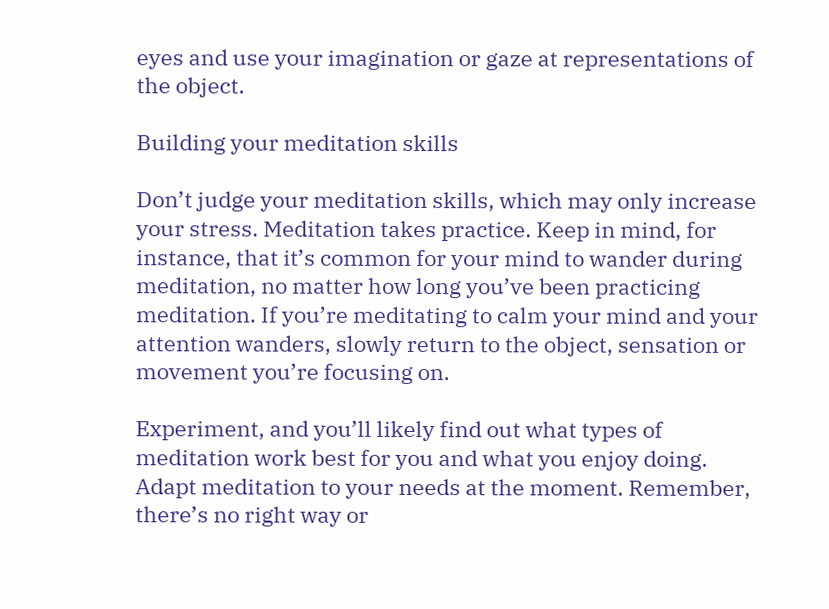eyes and use your imagination or gaze at representations of the object.

Building your meditation skills

Don’t judge your meditation skills, which may only increase your stress. Meditation takes practice. Keep in mind, for instance, that it’s common for your mind to wander during meditation, no matter how long you’ve been practicing meditation. If you’re meditating to calm your mind and your attention wanders, slowly return to the object, sensation or movement you’re focusing on.

Experiment, and you’ll likely find out what types of meditation work best for you and what you enjoy doing. Adapt meditation to your needs at the moment. Remember, there’s no right way or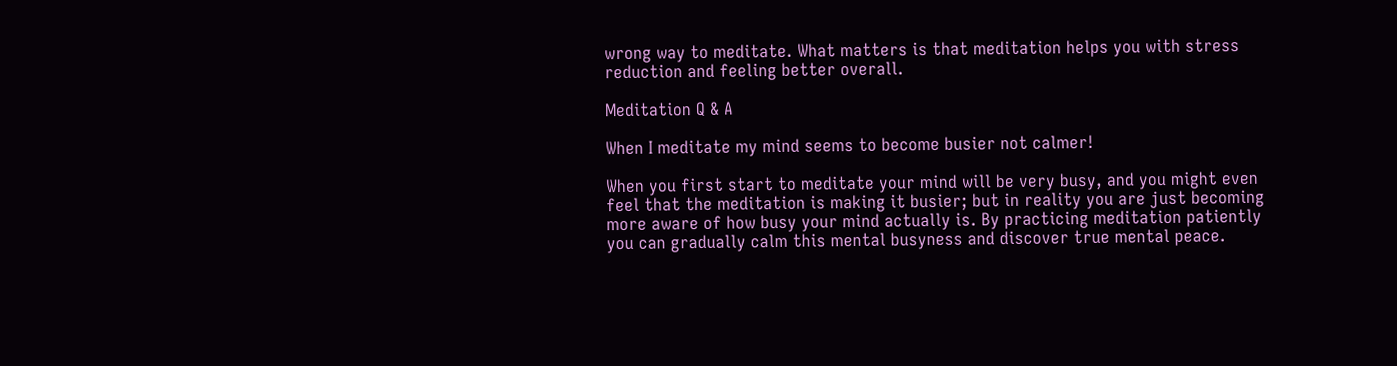wrong way to meditate. What matters is that meditation helps you with stress reduction and feeling better overall.

Meditation Q & A

When I meditate my mind seems to become busier not calmer!

When you first start to meditate your mind will be very busy, and you might even feel that the meditation is making it busier; but in reality you are just becoming more aware of how busy your mind actually is. By practicing meditation patiently you can gradually calm this mental busyness and discover true mental peace.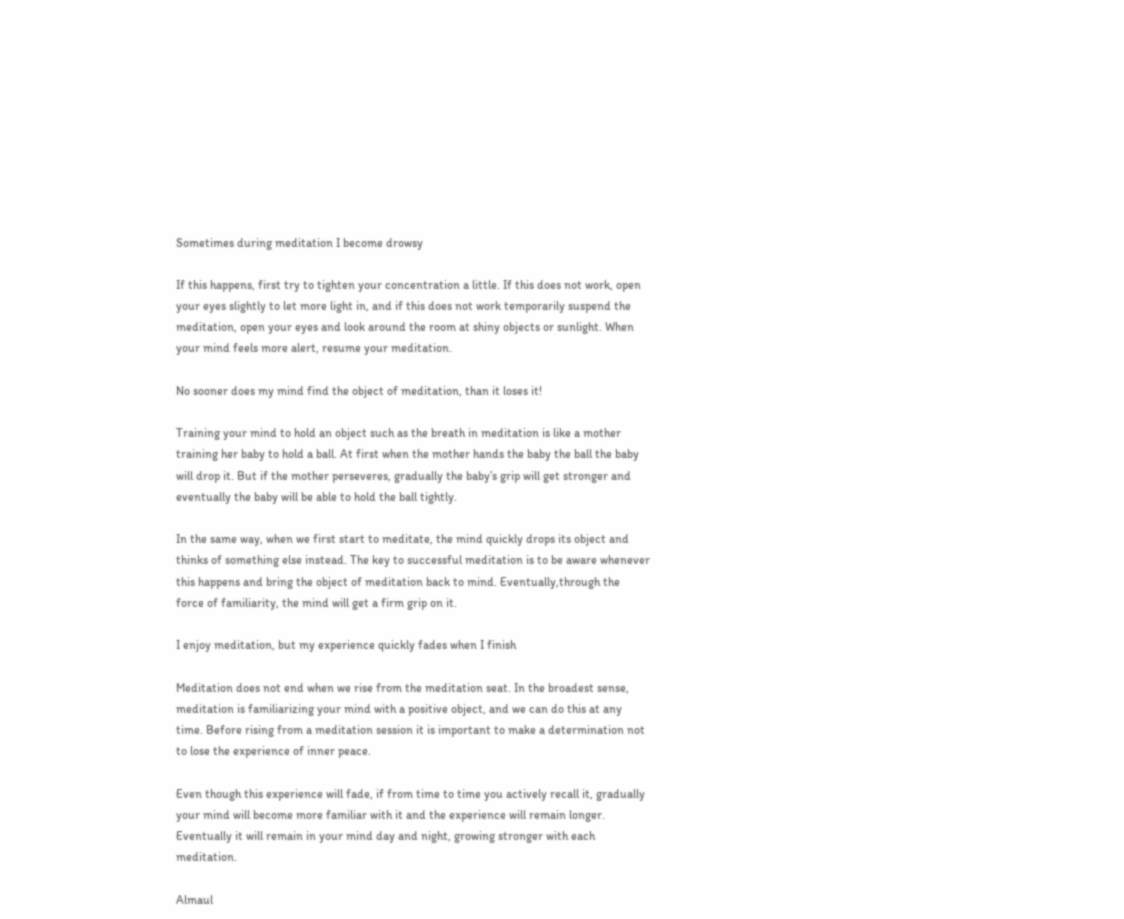Sometimes during meditation I become drowsy

If this happens, first try to tighten your concentration a little. If this does not work, open your eyes slightly to let more light in, and if this does not work temporarily suspend the meditation, open your eyes and look around the room at shiny objects or sunlight. When your mind feels more alert, resume your meditation.

No sooner does my mind find the object of meditation, than it loses it!

Training your mind to hold an object such as the breath in meditation is like a mother training her baby to hold a ball. At first when the mother hands the baby the ball the baby will drop it. But if the mother perseveres, gradually the baby’s grip will get stronger and eventually the baby will be able to hold the ball tightly.

In the same way, when we first start to meditate, the mind quickly drops its object and thinks of something else instead. The key to successful meditation is to be aware whenever this happens and bring the object of meditation back to mind. Eventually,through the force of familiarity, the mind will get a firm grip on it.

I enjoy meditation, but my experience quickly fades when I finish

Meditation does not end when we rise from the meditation seat. In the broadest sense, meditation is familiarizing your mind with a positive object, and we can do this at any time. Before rising from a meditation session it is important to make a determination not to lose the experience of inner peace.

Even though this experience will fade, if from time to time you actively recall it, gradually your mind will become more familiar with it and the experience will remain longer. Eventually it will remain in your mind day and night, growing stronger with each meditation.

Almaul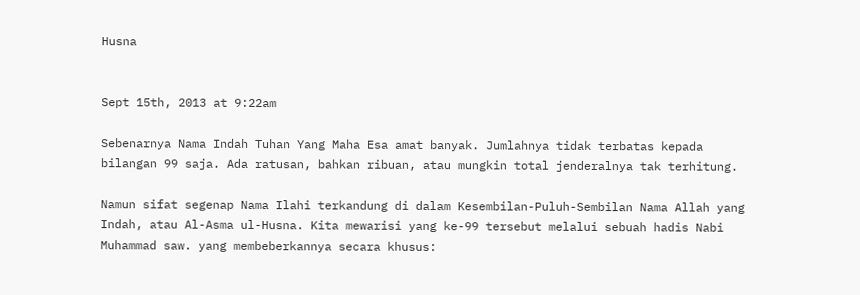Husna


Sept 15th, 2013 at 9:22am

Sebenarnya Nama Indah Tuhan Yang Maha Esa amat banyak. Jumlahnya tidak terbatas kepada bilangan 99 saja. Ada ratusan, bahkan ribuan, atau mungkin total jenderalnya tak terhitung.

Namun sifat segenap Nama Ilahi terkandung di dalam Kesembilan-Puluh-Sembilan Nama Allah yang Indah, atau Al-Asma ul-Husna. Kita mewarisi yang ke-99 tersebut melalui sebuah hadis Nabi Muhammad saw. yang membeberkannya secara khusus: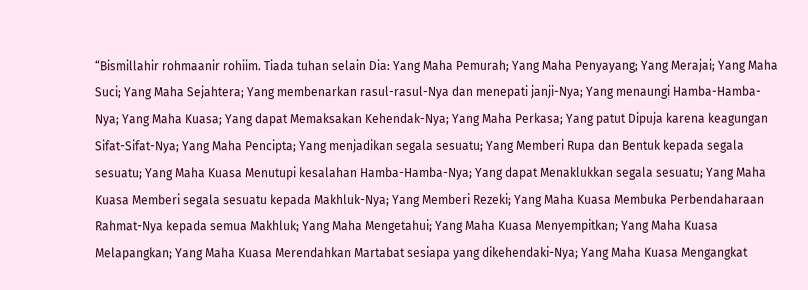“Bismillahir rohmaanir rohiim. Tiada tuhan selain Dia: Yang Maha Pemurah; Yang Maha Penyayang; Yang Merajai; Yang Maha Suci; Yang Maha Sejahtera; Yang membenarkan rasul-rasul-Nya dan menepati janji-Nya; Yang menaungi Hamba-Hamba-Nya; Yang Maha Kuasa; Yang dapat Memaksakan Kehendak-Nya; Yang Maha Perkasa; Yang patut Dipuja karena keagungan Sifat-Sifat-Nya; Yang Maha Pencipta; Yang menjadikan segala sesuatu; Yang Memberi Rupa dan Bentuk kepada segala sesuatu; Yang Maha Kuasa Menutupi kesalahan Hamba-Hamba-Nya; Yang dapat Menaklukkan segala sesuatu; Yang Maha Kuasa Memberi segala sesuatu kepada Makhluk-Nya; Yang Memberi Rezeki; Yang Maha Kuasa Membuka Perbendaharaan Rahmat-Nya kepada semua Makhluk; Yang Maha Mengetahui; Yang Maha Kuasa Menyempitkan; Yang Maha Kuasa Melapangkan; Yang Maha Kuasa Merendahkan Martabat sesiapa yang dikehendaki-Nya; Yang Maha Kuasa Mengangkat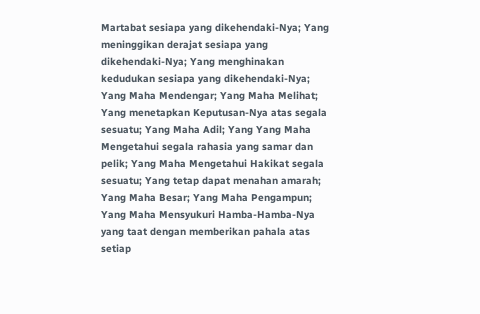Martabat sesiapa yang dikehendaki-Nya; Yang meninggikan derajat sesiapa yang dikehendaki-Nya; Yang menghinakan kedudukan sesiapa yang dikehendaki-Nya; Yang Maha Mendengar; Yang Maha Melihat; Yang menetapkan Keputusan-Nya atas segala sesuatu; Yang Maha Adil; Yang Yang Maha Mengetahui segala rahasia yang samar dan pelik; Yang Maha Mengetahui Hakikat segala sesuatu; Yang tetap dapat menahan amarah; Yang Maha Besar; Yang Maha Pengampun; Yang Maha Mensyukuri Hamba-Hamba-Nya yang taat dengan memberikan pahala atas setiap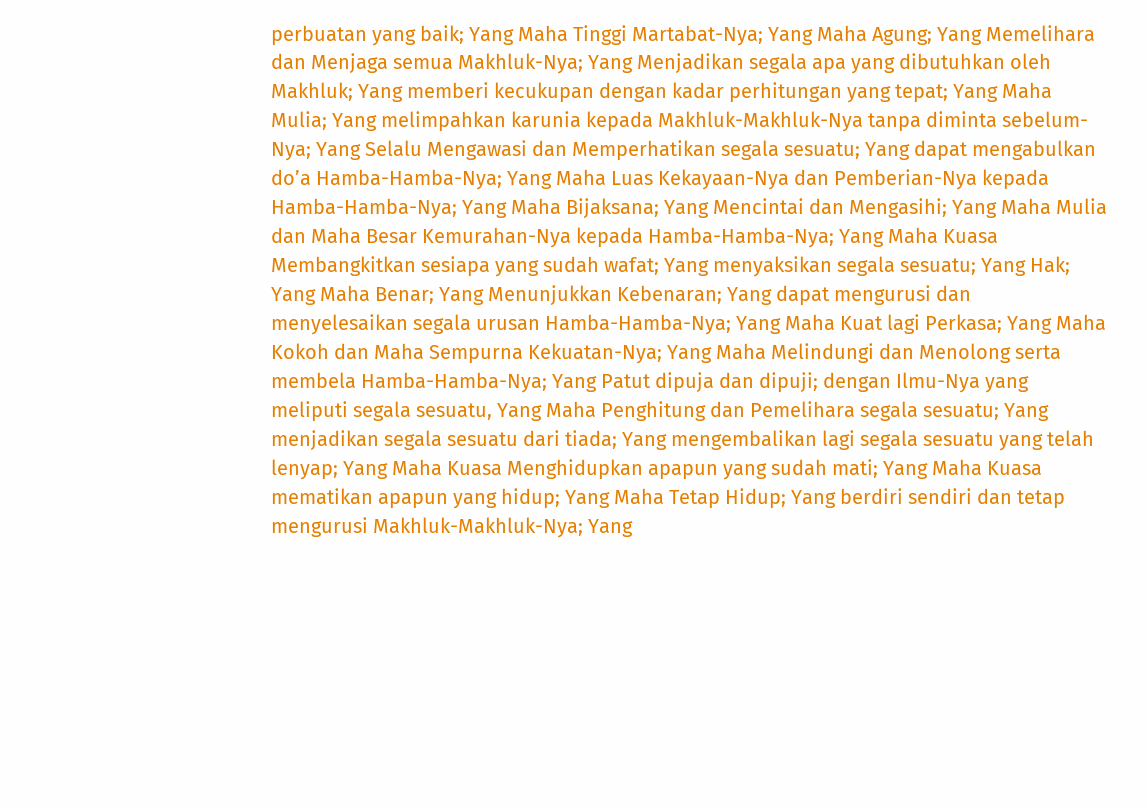perbuatan yang baik; Yang Maha Tinggi Martabat-Nya; Yang Maha Agung; Yang Memelihara dan Menjaga semua Makhluk-Nya; Yang Menjadikan segala apa yang dibutuhkan oleh Makhluk; Yang memberi kecukupan dengan kadar perhitungan yang tepat; Yang Maha Mulia; Yang melimpahkan karunia kepada Makhluk-Makhluk-Nya tanpa diminta sebelum-Nya; Yang Selalu Mengawasi dan Memperhatikan segala sesuatu; Yang dapat mengabulkan do’a Hamba-Hamba-Nya; Yang Maha Luas Kekayaan-Nya dan Pemberian-Nya kepada Hamba-Hamba-Nya; Yang Maha Bijaksana; Yang Mencintai dan Mengasihi; Yang Maha Mulia dan Maha Besar Kemurahan-Nya kepada Hamba-Hamba-Nya; Yang Maha Kuasa Membangkitkan sesiapa yang sudah wafat; Yang menyaksikan segala sesuatu; Yang Hak; Yang Maha Benar; Yang Menunjukkan Kebenaran; Yang dapat mengurusi dan menyelesaikan segala urusan Hamba-Hamba-Nya; Yang Maha Kuat lagi Perkasa; Yang Maha Kokoh dan Maha Sempurna Kekuatan-Nya; Yang Maha Melindungi dan Menolong serta membela Hamba-Hamba-Nya; Yang Patut dipuja dan dipuji; dengan Ilmu-Nya yang meliputi segala sesuatu, Yang Maha Penghitung dan Pemelihara segala sesuatu; Yang menjadikan segala sesuatu dari tiada; Yang mengembalikan lagi segala sesuatu yang telah lenyap; Yang Maha Kuasa Menghidupkan apapun yang sudah mati; Yang Maha Kuasa mematikan apapun yang hidup; Yang Maha Tetap Hidup; Yang berdiri sendiri dan tetap mengurusi Makhluk-Makhluk-Nya; Yang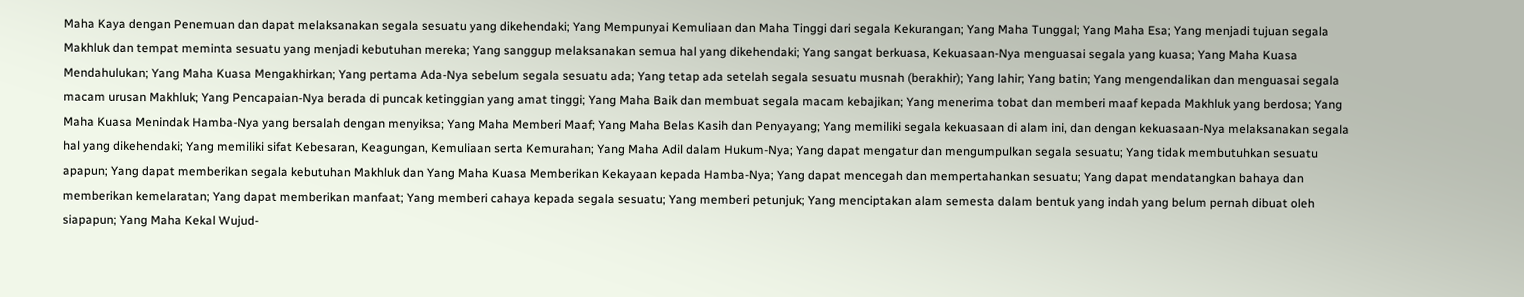Maha Kaya dengan Penemuan dan dapat melaksanakan segala sesuatu yang dikehendaki; Yang Mempunyai Kemuliaan dan Maha Tinggi dari segala Kekurangan; Yang Maha Tunggal; Yang Maha Esa; Yang menjadi tujuan segala Makhluk dan tempat meminta sesuatu yang menjadi kebutuhan mereka; Yang sanggup melaksanakan semua hal yang dikehendaki; Yang sangat berkuasa, Kekuasaan-Nya menguasai segala yang kuasa; Yang Maha Kuasa Mendahulukan; Yang Maha Kuasa Mengakhirkan; Yang pertama Ada-Nya sebelum segala sesuatu ada; Yang tetap ada setelah segala sesuatu musnah (berakhir); Yang lahir; Yang batin; Yang mengendalikan dan menguasai segala macam urusan Makhluk; Yang Pencapaian-Nya berada di puncak ketinggian yang amat tinggi; Yang Maha Baik dan membuat segala macam kebajikan; Yang menerima tobat dan memberi maaf kepada Makhluk yang berdosa; Yang Maha Kuasa Menindak Hamba-Nya yang bersalah dengan menyiksa; Yang Maha Memberi Maaf; Yang Maha Belas Kasih dan Penyayang; Yang memiliki segala kekuasaan di alam ini, dan dengan kekuasaan-Nya melaksanakan segala hal yang dikehendaki; Yang memiliki sifat Kebesaran, Keagungan, Kemuliaan serta Kemurahan; Yang Maha Adil dalam Hukum-Nya; Yang dapat mengatur dan mengumpulkan segala sesuatu; Yang tidak membutuhkan sesuatu apapun; Yang dapat memberikan segala kebutuhan Makhluk dan Yang Maha Kuasa Memberikan Kekayaan kepada Hamba-Nya; Yang dapat mencegah dan mempertahankan sesuatu; Yang dapat mendatangkan bahaya dan memberikan kemelaratan; Yang dapat memberikan manfaat; Yang memberi cahaya kepada segala sesuatu; Yang memberi petunjuk; Yang menciptakan alam semesta dalam bentuk yang indah yang belum pernah dibuat oleh siapapun; Yang Maha Kekal Wujud-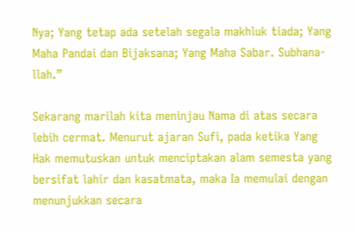Nya; Yang tetap ada setelah segala makhluk tiada; Yang Maha Pandai dan Bijaksana; Yang Maha Sabar. Subhana-llah.”

Sekarang marilah kita meninjau Nama di atas secara lebih cermat. Menurut ajaran Sufi, pada ketika Yang Hak memutuskan untuk menciptakan alam semesta yang bersifat lahir dan kasatmata, maka Ia memulai dengan menunjukkan secara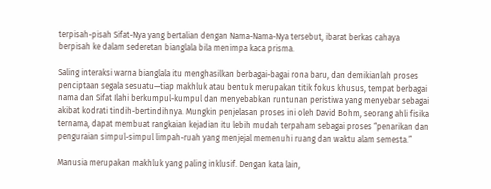terpisah-pisah Sifat-Nya yang bertalian dengan Nama-Nama-Nya tersebut, ibarat berkas cahaya berpisah ke dalam sederetan bianglala bila menimpa kaca prisma.

Saling interaksi warna bianglala itu menghasilkan berbagai-bagai rona baru, dan demikianlah proses penciptaan segala sesuatu—tiap makhluk atau bentuk merupakan titik fokus khusus, tempat berbagai nama dan Sifat Ilahi berkumpul-kumpul dan menyebabkan runtunan peristiwa yang menyebar sebagai akibat kodrati tindih-bertindihnya. Mungkin penjelasan proses ini oleh David Bohm, seorang ahli fisika ternama, dapat membuat rangkaian kejadian itu lebih mudah terpaham sebagai proses “penarikan dan penguraian simpul-simpul limpah-ruah yang menjejal memenuhi ruang dan waktu alam semesta.”

Manusia merupakan makhluk yang paling inklusif. Dengan kata lain,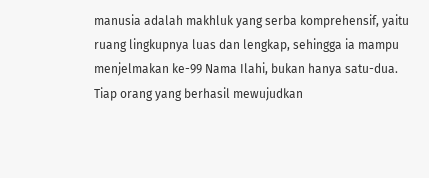manusia adalah makhluk yang serba komprehensif, yaitu ruang lingkupnya luas dan lengkap, sehingga ia mampu menjelmakan ke-99 Nama Ilahi, bukan hanya satu-dua. Tiap orang yang berhasil mewujudkan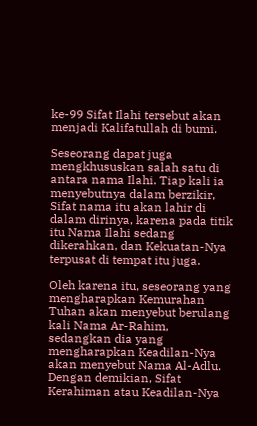ke-99 Sifat Ilahi tersebut akan menjadi Kalifatullah di bumi.

Seseorang dapat juga mengkhususkan salah satu di antara nama Ilahi. Tiap kali ia menyebutnya dalam berzikir, Sifat nama itu akan lahir di dalam dirinya, karena pada titik itu Nama Ilahi sedang dikerahkan, dan Kekuatan-Nya terpusat di tempat itu juga.

Oleh karena itu, seseorang yang mengharapkan Kemurahan Tuhan akan menyebut berulang kali Nama Ar-Rahim, sedangkan dia yang mengharapkan Keadilan-Nya akan menyebut Nama Al-Adlu. Dengan demikian, Sifat Kerahiman atau Keadilan-Nya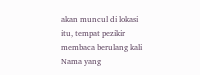akan muncul di lokasi itu, tempat pezikir membaca berulang kali Nama yang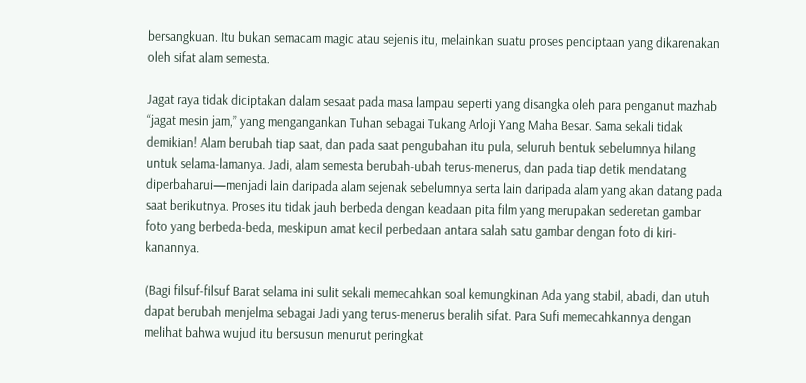bersangkuan. Itu bukan semacam magic atau sejenis itu, melainkan suatu proses penciptaan yang dikarenakan oleh sifat alam semesta.

Jagat raya tidak diciptakan dalam sesaat pada masa lampau seperti yang disangka oleh para penganut mazhab “jagat mesin jam,” yang mengangankan Tuhan sebagai Tukang Arloji Yang Maha Besar. Sama sekali tidak demikian! Alam berubah tiap saat, dan pada saat pengubahan itu pula, seluruh bentuk sebelumnya hilang untuk selama-lamanya. Jadi, alam semesta berubah-ubah terus-menerus, dan pada tiap detik mendatang diperbaharui—menjadi lain daripada alam sejenak sebelumnya serta lain daripada alam yang akan datang pada saat berikutnya. Proses itu tidak jauh berbeda dengan keadaan pita film yang merupakan sederetan gambar foto yang berbeda-beda, meskipun amat kecil perbedaan antara salah satu gambar dengan foto di kiri-kanannya.

(Bagi filsuf-filsuf Barat selama ini sulit sekali memecahkan soal kemungkinan Ada yang stabil, abadi, dan utuh dapat berubah menjelma sebagai Jadi yang terus-menerus beralih sifat. Para Sufi memecahkannya dengan melihat bahwa wujud itu bersusun menurut peringkat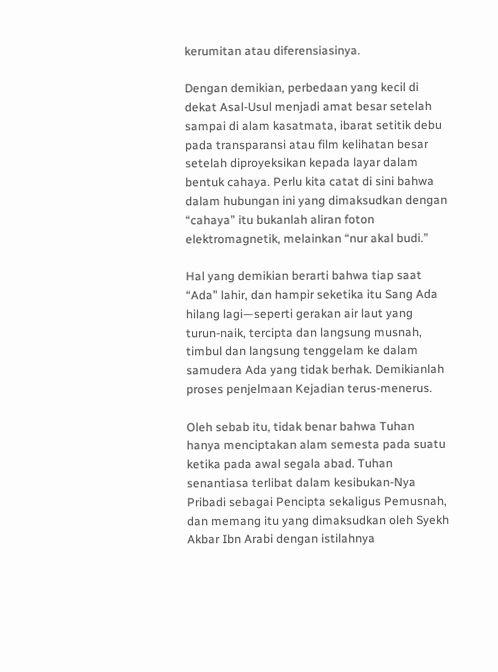kerumitan atau diferensiasinya.

Dengan demikian, perbedaan yang kecil di dekat Asal-Usul menjadi amat besar setelah sampai di alam kasatmata, ibarat setitik debu pada transparansi atau film kelihatan besar setelah diproyeksikan kepada layar dalam bentuk cahaya. Perlu kita catat di sini bahwa dalam hubungan ini yang dimaksudkan dengan “cahaya” itu bukanlah aliran foton elektromagnetik, melainkan “nur akal budi.”

Hal yang demikian berarti bahwa tiap saat “Ada” lahir, dan hampir seketika itu Sang Ada hilang lagi—seperti gerakan air laut yang turun-naik, tercipta dan langsung musnah, timbul dan langsung tenggelam ke dalam samudera Ada yang tidak berhak. Demikianlah proses penjelmaan Kejadian terus-menerus.

Oleh sebab itu, tidak benar bahwa Tuhan hanya menciptakan alam semesta pada suatu ketika pada awal segala abad. Tuhan senantiasa terlibat dalam kesibukan-Nya Pribadi sebagai Pencipta sekaligus Pemusnah, dan memang itu yang dimaksudkan oleh Syekh Akbar Ibn Arabi dengan istilahnya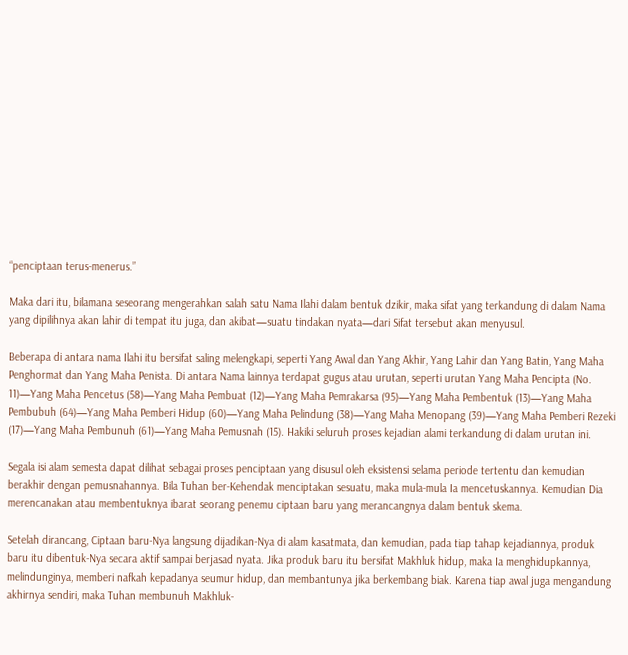“penciptaan terus-menerus.”

Maka dari itu, bilamana seseorang mengerahkan salah satu Nama Ilahi dalam bentuk dzikir, maka sifat yang terkandung di dalam Nama yang dipilihnya akan lahir di tempat itu juga, dan akibat—suatu tindakan nyata—dari Sifat tersebut akan menyusul.

Beberapa di antara nama Ilahi itu bersifat saling melengkapi, seperti Yang Awal dan Yang Akhir, Yang Lahir dan Yang Batin, Yang Maha Penghormat dan Yang Maha Penista. Di antara Nama lainnya terdapat gugus atau urutan, seperti urutan Yang Maha Pencipta (No. 11)—Yang Maha Pencetus (58)—Yang Maha Pembuat (12)—Yang Maha Pemrakarsa (95)—Yang Maha Pembentuk (13)—Yang Maha Pembubuh (64)—Yang Maha Pemberi Hidup (60)—Yang Maha Pelindung (38)—Yang Maha Menopang (39)—Yang Maha Pemberi Rezeki (17)—Yang Maha Pembunuh (61)—Yang Maha Pemusnah (15). Hakiki seluruh proses kejadian alami terkandung di dalam urutan ini.

Segala isi alam semesta dapat dilihat sebagai proses penciptaan yang disusul oleh eksistensi selama periode tertentu dan kemudian berakhir dengan pemusnahannya. Bila Tuhan ber-Kehendak menciptakan sesuatu, maka mula-mula Ia mencetuskannya. Kemudian Dia merencanakan atau membentuknya ibarat seorang penemu ciptaan baru yang merancangnya dalam bentuk skema.

Setelah dirancang, Ciptaan baru-Nya langsung dijadikan-Nya di alam kasatmata, dan kemudian, pada tiap tahap kejadiannya, produk baru itu dibentuk-Nya secara aktif sampai berjasad nyata. Jika produk baru itu bersifat Makhluk hidup, maka Ia menghidupkannya, melindunginya, memberi nafkah kepadanya seumur hidup, dan membantunya jika berkembang biak. Karena tiap awal juga mengandung akhirnya sendiri, maka Tuhan membunuh Makhluk-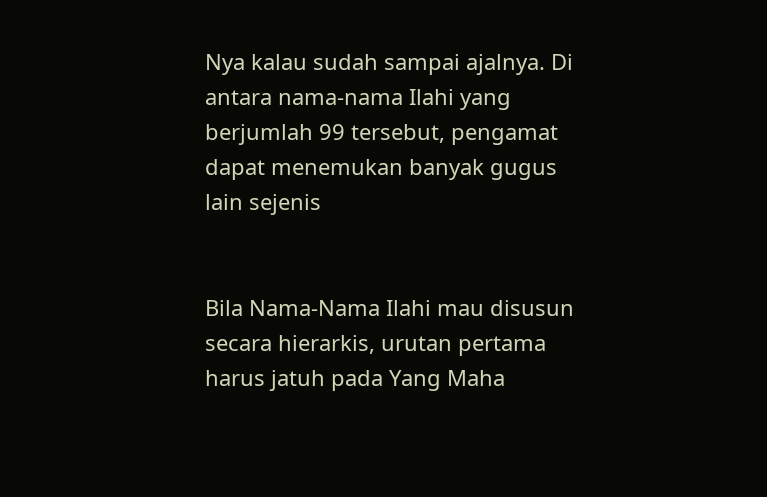Nya kalau sudah sampai ajalnya. Di antara nama-nama Ilahi yang berjumlah 99 tersebut, pengamat dapat menemukan banyak gugus lain sejenis


Bila Nama-Nama Ilahi mau disusun secara hierarkis, urutan pertama harus jatuh pada Yang Maha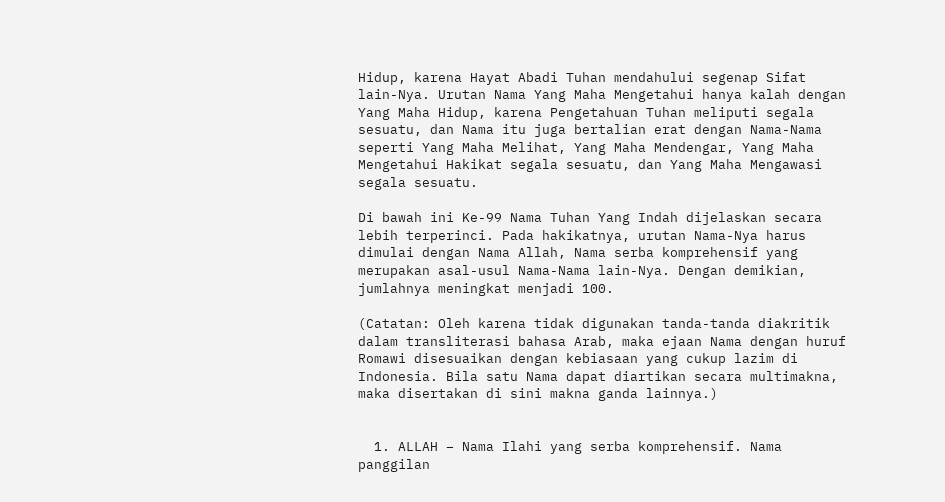Hidup, karena Hayat Abadi Tuhan mendahului segenap Sifat lain-Nya. Urutan Nama Yang Maha Mengetahui hanya kalah dengan Yang Maha Hidup, karena Pengetahuan Tuhan meliputi segala sesuatu, dan Nama itu juga bertalian erat dengan Nama-Nama seperti Yang Maha Melihat, Yang Maha Mendengar, Yang Maha Mengetahui Hakikat segala sesuatu, dan Yang Maha Mengawasi segala sesuatu.

Di bawah ini Ke-99 Nama Tuhan Yang Indah dijelaskan secara lebih terperinci. Pada hakikatnya, urutan Nama-Nya harus dimulai dengan Nama Allah, Nama serba komprehensif yang merupakan asal-usul Nama-Nama lain-Nya. Dengan demikian, jumlahnya meningkat menjadi 100.

(Catatan: Oleh karena tidak digunakan tanda-tanda diakritik dalam transliterasi bahasa Arab, maka ejaan Nama dengan huruf Romawi disesuaikan dengan kebiasaan yang cukup lazim di Indonesia. Bila satu Nama dapat diartikan secara multimakna, maka disertakan di sini makna ganda lainnya.)


  1. ALLAH – Nama Ilahi yang serba komprehensif. Nama panggilan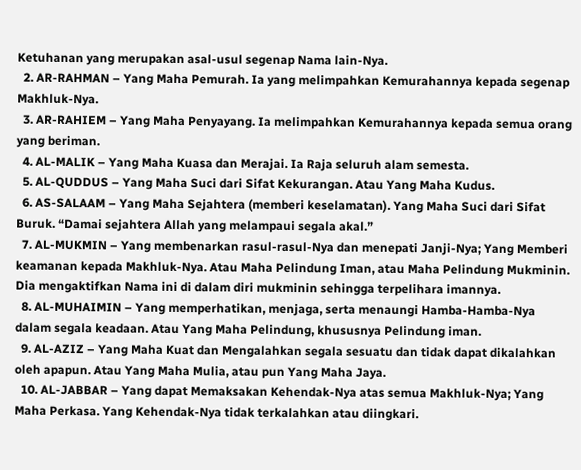Ketuhanan yang merupakan asal-usul segenap Nama lain-Nya.
  2. AR-RAHMAN – Yang Maha Pemurah. Ia yang melimpahkan Kemurahannya kepada segenap Makhluk-Nya.
  3. AR-RAHIEM – Yang Maha Penyayang. Ia melimpahkan Kemurahannya kepada semua orang yang beriman.
  4. AL-MALIK – Yang Maha Kuasa dan Merajai. Ia Raja seluruh alam semesta.
  5. AL-QUDDUS – Yang Maha Suci dari Sifat Kekurangan. Atau Yang Maha Kudus.
  6. AS-SALAAM – Yang Maha Sejahtera (memberi keselamatan). Yang Maha Suci dari Sifat Buruk. “Damai sejahtera Allah yang melampaui segala akal.”
  7. AL-MUKMIN – Yang membenarkan rasul-rasul-Nya dan menepati Janji-Nya; Yang Memberi keamanan kepada Makhluk-Nya. Atau Maha Pelindung Iman, atau Maha Pelindung Mukminin. Dia mengaktifkan Nama ini di dalam diri mukminin sehingga terpelihara imannya.
  8. AL-MUHAIMIN – Yang memperhatikan, menjaga, serta menaungi Hamba-Hamba-Nya dalam segala keadaan. Atau Yang Maha Pelindung, khususnya Pelindung iman.
  9. AL-AZIZ – Yang Maha Kuat dan Mengalahkan segala sesuatu dan tidak dapat dikalahkan oleh apapun. Atau Yang Maha Mulia, atau pun Yang Maha Jaya.
  10. AL-JABBAR – Yang dapat Memaksakan Kehendak-Nya atas semua Makhluk-Nya; Yang Maha Perkasa. Yang Kehendak-Nya tidak terkalahkan atau diingkari.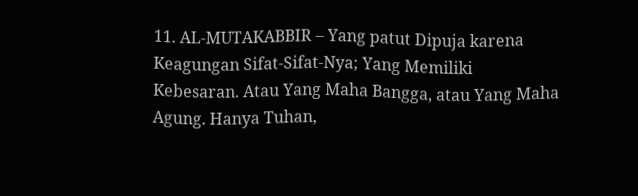11. AL-MUTAKABBIR – Yang patut Dipuja karena Keagungan Sifat-Sifat-Nya; Yang Memiliki Kebesaran. Atau Yang Maha Bangga, atau Yang Maha Agung. Hanya Tuhan,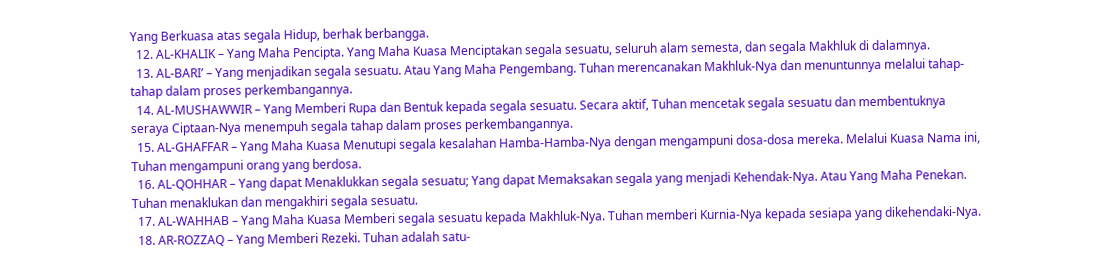Yang Berkuasa atas segala Hidup, berhak berbangga.
  12. AL-KHALIK – Yang Maha Pencipta. Yang Maha Kuasa Menciptakan segala sesuatu, seluruh alam semesta, dan segala Makhluk di dalamnya.
  13. AL-BARI’ – Yang menjadikan segala sesuatu. Atau Yang Maha Pengembang. Tuhan merencanakan Makhluk-Nya dan menuntunnya melalui tahap-tahap dalam proses perkembangannya.
  14. AL-MUSHAWWIR – Yang Memberi Rupa dan Bentuk kepada segala sesuatu. Secara aktif, Tuhan mencetak segala sesuatu dan membentuknya seraya Ciptaan-Nya menempuh segala tahap dalam proses perkembangannya.
  15. AL-GHAFFAR – Yang Maha Kuasa Menutupi segala kesalahan Hamba-Hamba-Nya dengan mengampuni dosa-dosa mereka. Melalui Kuasa Nama ini, Tuhan mengampuni orang yang berdosa.
  16. AL-QOHHAR – Yang dapat Menaklukkan segala sesuatu; Yang dapat Memaksakan segala yang menjadi Kehendak-Nya. Atau Yang Maha Penekan. Tuhan menaklukan dan mengakhiri segala sesuatu.
  17. AL-WAHHAB – Yang Maha Kuasa Memberi segala sesuatu kepada Makhluk-Nya. Tuhan memberi Kurnia-Nya kepada sesiapa yang dikehendaki-Nya.
  18. AR-ROZZAQ – Yang Memberi Rezeki. Tuhan adalah satu-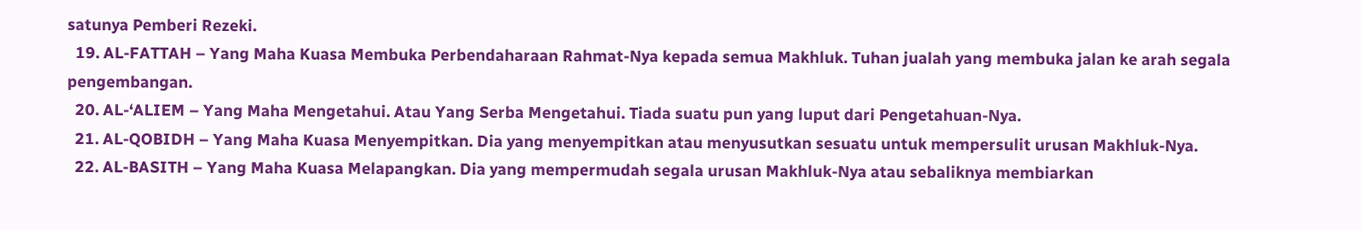satunya Pemberi Rezeki.
  19. AL-FATTAH – Yang Maha Kuasa Membuka Perbendaharaan Rahmat-Nya kepada semua Makhluk. Tuhan jualah yang membuka jalan ke arah segala pengembangan.
  20. AL-‘ALIEM – Yang Maha Mengetahui. Atau Yang Serba Mengetahui. Tiada suatu pun yang luput dari Pengetahuan-Nya.
  21. AL-QOBIDH – Yang Maha Kuasa Menyempitkan. Dia yang menyempitkan atau menyusutkan sesuatu untuk mempersulit urusan Makhluk-Nya.
  22. AL-BASITH – Yang Maha Kuasa Melapangkan. Dia yang mempermudah segala urusan Makhluk-Nya atau sebaliknya membiarkan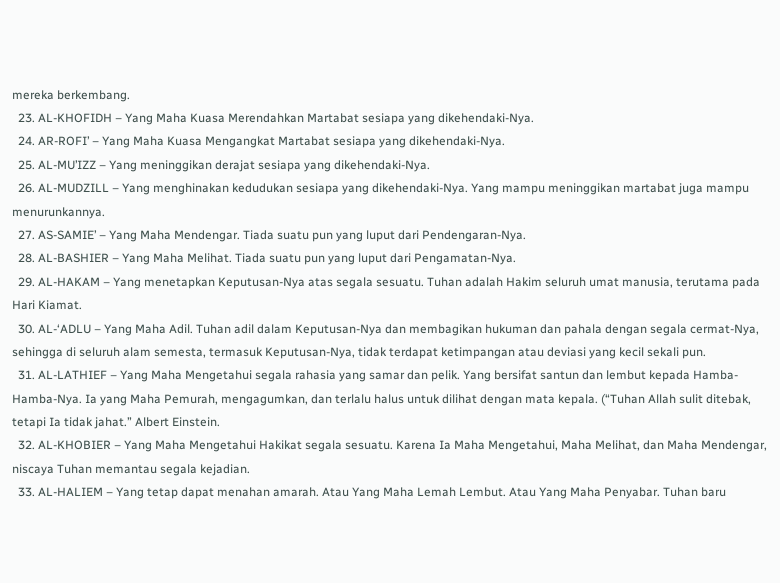mereka berkembang.
  23. AL-KHOFIDH – Yang Maha Kuasa Merendahkan Martabat sesiapa yang dikehendaki-Nya.
  24. AR-ROFI’ – Yang Maha Kuasa Mengangkat Martabat sesiapa yang dikehendaki-Nya.
  25. AL-MU’IZZ – Yang meninggikan derajat sesiapa yang dikehendaki-Nya.
  26. AL-MUDZILL – Yang menghinakan kedudukan sesiapa yang dikehendaki-Nya. Yang mampu meninggikan martabat juga mampu menurunkannya.
  27. AS-SAMIE’ – Yang Maha Mendengar. Tiada suatu pun yang luput dari Pendengaran-Nya.
  28. AL-BASHIER – Yang Maha Melihat. Tiada suatu pun yang luput dari Pengamatan-Nya.
  29. AL-HAKAM – Yang menetapkan Keputusan-Nya atas segala sesuatu. Tuhan adalah Hakim seluruh umat manusia, terutama pada Hari Kiamat.
  30. AL-‘ADLU – Yang Maha Adil. Tuhan adil dalam Keputusan-Nya dan membagikan hukuman dan pahala dengan segala cermat-Nya, sehingga di seluruh alam semesta, termasuk Keputusan-Nya, tidak terdapat ketimpangan atau deviasi yang kecil sekali pun.
  31. AL-LATHIEF – Yang Maha Mengetahui segala rahasia yang samar dan pelik. Yang bersifat santun dan lembut kepada Hamba-Hamba-Nya. Ia yang Maha Pemurah, mengagumkan, dan terlalu halus untuk dilihat dengan mata kepala. (“Tuhan Allah sulit ditebak, tetapi Ia tidak jahat.” Albert Einstein.
  32. AL-KHOBIER – Yang Maha Mengetahui Hakikat segala sesuatu. Karena Ia Maha Mengetahui, Maha Melihat, dan Maha Mendengar, niscaya Tuhan memantau segala kejadian.
  33. AL-HALIEM – Yang tetap dapat menahan amarah. Atau Yang Maha Lemah Lembut. Atau Yang Maha Penyabar. Tuhan baru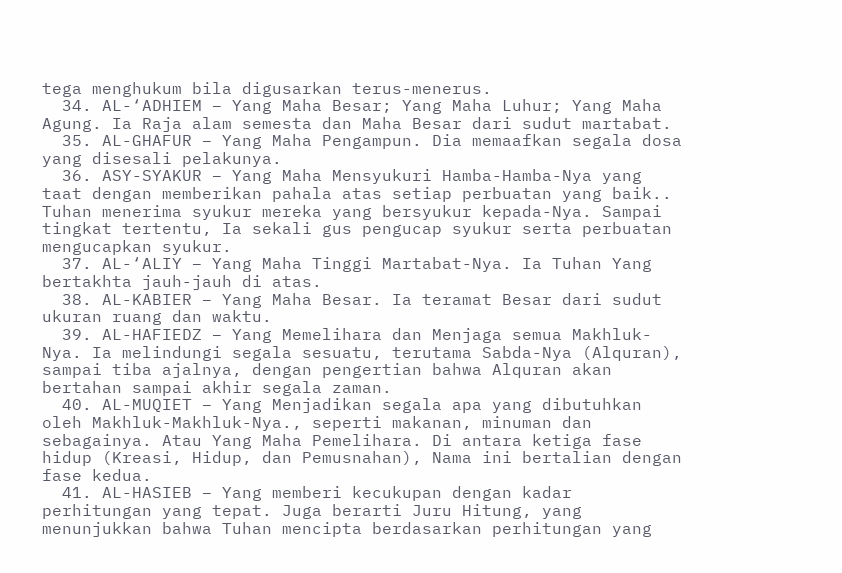tega menghukum bila digusarkan terus-menerus.
  34. AL-‘ADHIEM – Yang Maha Besar; Yang Maha Luhur; Yang Maha Agung. Ia Raja alam semesta dan Maha Besar dari sudut martabat.
  35. AL-GHAFUR – Yang Maha Pengampun. Dia memaafkan segala dosa yang disesali pelakunya.
  36. ASY-SYAKUR – Yang Maha Mensyukuri Hamba-Hamba-Nya yang taat dengan memberikan pahala atas setiap perbuatan yang baik.. Tuhan menerima syukur mereka yang bersyukur kepada-Nya. Sampai tingkat tertentu, Ia sekali gus pengucap syukur serta perbuatan mengucapkan syukur.
  37. AL-‘ALIY – Yang Maha Tinggi Martabat-Nya. Ia Tuhan Yang bertakhta jauh-jauh di atas.
  38. AL-KABIER – Yang Maha Besar. Ia teramat Besar dari sudut ukuran ruang dan waktu.
  39. AL-HAFIEDZ – Yang Memelihara dan Menjaga semua Makhluk-Nya. Ia melindungi segala sesuatu, terutama Sabda-Nya (Alquran), sampai tiba ajalnya, dengan pengertian bahwa Alquran akan bertahan sampai akhir segala zaman.
  40. AL-MUQIET – Yang Menjadikan segala apa yang dibutuhkan oleh Makhluk-Makhluk-Nya., seperti makanan, minuman dan sebagainya. Atau Yang Maha Pemelihara. Di antara ketiga fase hidup (Kreasi, Hidup, dan Pemusnahan), Nama ini bertalian dengan fase kedua.
  41. AL-HASIEB – Yang memberi kecukupan dengan kadar perhitungan yang tepat. Juga berarti Juru Hitung, yang menunjukkan bahwa Tuhan mencipta berdasarkan perhitungan yang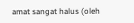amat sangat halus (oleh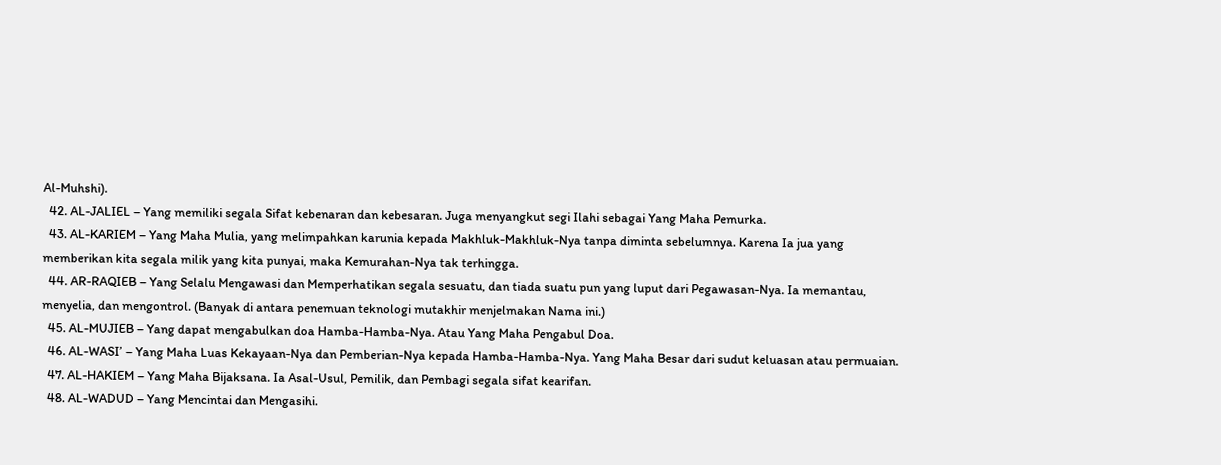Al-Muhshi).
  42. AL-JALIEL – Yang memiliki segala Sifat kebenaran dan kebesaran. Juga menyangkut segi Ilahi sebagai Yang Maha Pemurka.
  43. AL-KARIEM – Yang Maha Mulia, yang melimpahkan karunia kepada Makhluk-Makhluk-Nya tanpa diminta sebelumnya. Karena Ia jua yang memberikan kita segala milik yang kita punyai, maka Kemurahan-Nya tak terhingga.
  44. AR-RAQIEB – Yang Selalu Mengawasi dan Memperhatikan segala sesuatu, dan tiada suatu pun yang luput dari Pegawasan-Nya. Ia memantau, menyelia, dan mengontrol. (Banyak di antara penemuan teknologi mutakhir menjelmakan Nama ini.)
  45. AL-MUJIEB – Yang dapat mengabulkan doa Hamba-Hamba-Nya. Atau Yang Maha Pengabul Doa.
  46. AL-WASI’ – Yang Maha Luas Kekayaan-Nya dan Pemberian-Nya kepada Hamba-Hamba-Nya. Yang Maha Besar dari sudut keluasan atau permuaian.
  47. AL-HAKIEM – Yang Maha Bijaksana. Ia Asal-Usul, Pemilik, dan Pembagi segala sifat kearifan.
  48. AL-WADUD – Yang Mencintai dan Mengasihi.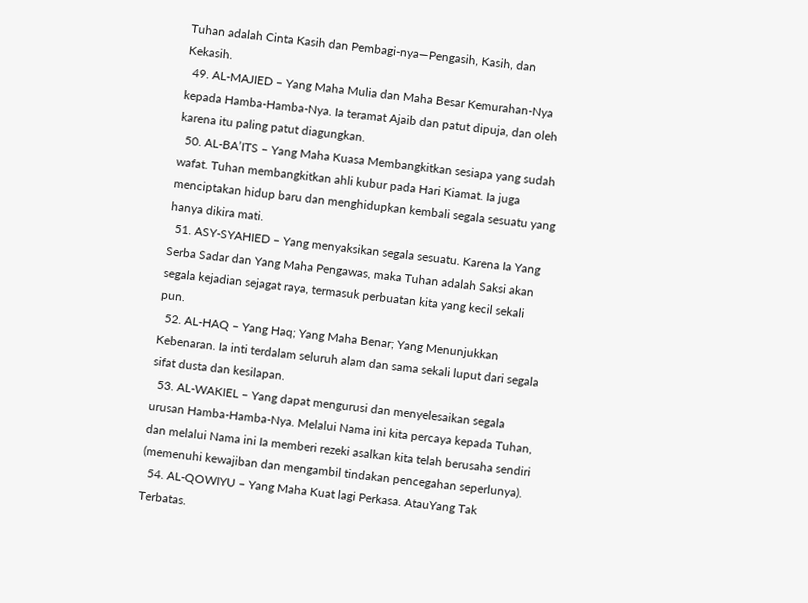Tuhan adalah Cinta Kasih dan Pembagi-nya—Pengasih, Kasih, dan Kekasih.
  49. AL-MAJIED – Yang Maha Mulia dan Maha Besar Kemurahan-Nya kepada Hamba-Hamba-Nya. Ia teramat Ajaib dan patut dipuja, dan oleh karena itu paling patut diagungkan.
  50. AL-BA’ITS – Yang Maha Kuasa Membangkitkan sesiapa yang sudah wafat. Tuhan membangkitkan ahli kubur pada Hari Kiamat. Ia juga menciptakan hidup baru dan menghidupkan kembali segala sesuatu yang hanya dikira mati.
  51. ASY-SYAHIED – Yang menyaksikan segala sesuatu. Karena Ia Yang Serba Sadar dan Yang Maha Pengawas, maka Tuhan adalah Saksi akan segala kejadian sejagat raya, termasuk perbuatan kita yang kecil sekali pun.
  52. AL-HAQ – Yang Haq; Yang Maha Benar; Yang Menunjukkan Kebenaran. Ia inti terdalam seluruh alam dan sama sekali luput dari segala sifat dusta dan kesilapan.
  53. AL-WAKIEL – Yang dapat mengurusi dan menyelesaikan segala urusan Hamba-Hamba-Nya. Melalui Nama ini kita percaya kepada Tuhan, dan melalui Nama ini Ia memberi rezeki asalkan kita telah berusaha sendiri (memenuhi kewajiban dan mengambil tindakan pencegahan seperlunya).
  54. AL-QOWIYU – Yang Maha Kuat lagi Perkasa. AtauYang Tak Terbatas.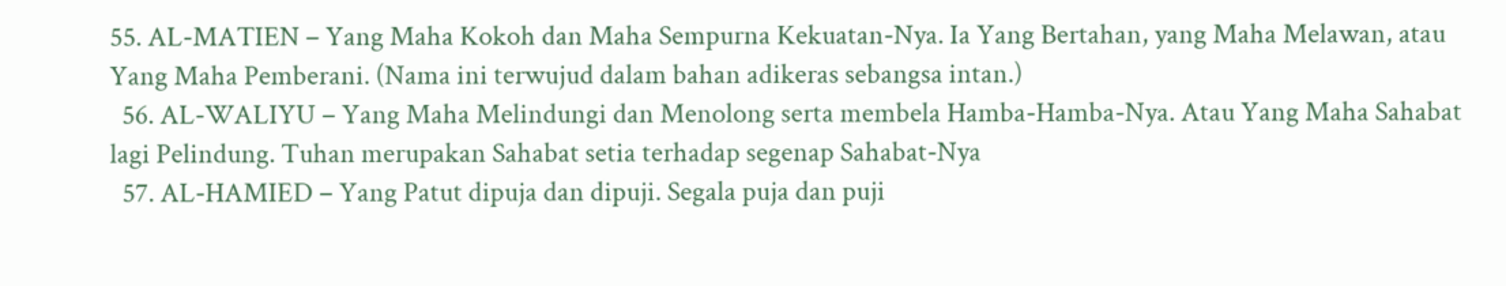55. AL-MATIEN – Yang Maha Kokoh dan Maha Sempurna Kekuatan-Nya. Ia Yang Bertahan, yang Maha Melawan, atau Yang Maha Pemberani. (Nama ini terwujud dalam bahan adikeras sebangsa intan.)
  56. AL-WALIYU – Yang Maha Melindungi dan Menolong serta membela Hamba-Hamba-Nya. Atau Yang Maha Sahabat lagi Pelindung. Tuhan merupakan Sahabat setia terhadap segenap Sahabat-Nya
  57. AL-HAMIED – Yang Patut dipuja dan dipuji. Segala puja dan puji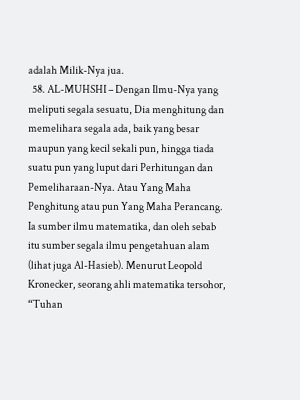adalah Milik-Nya jua.
  58. AL-MUHSHI – Dengan Ilmu-Nya yang meliputi segala sesuatu, Dia menghitung dan memelihara segala ada, baik yang besar maupun yang kecil sekali pun, hingga tiada suatu pun yang luput dari Perhitungan dan Pemeliharaan-Nya. Atau Yang Maha Penghitung atau pun Yang Maha Perancang. Ia sumber ilmu matematika, dan oleh sebab itu sumber segala ilmu pengetahuan alam (lihat juga Al-Hasieb). Menurut Leopold Kronecker, seorang ahli matematika tersohor, “Tuhan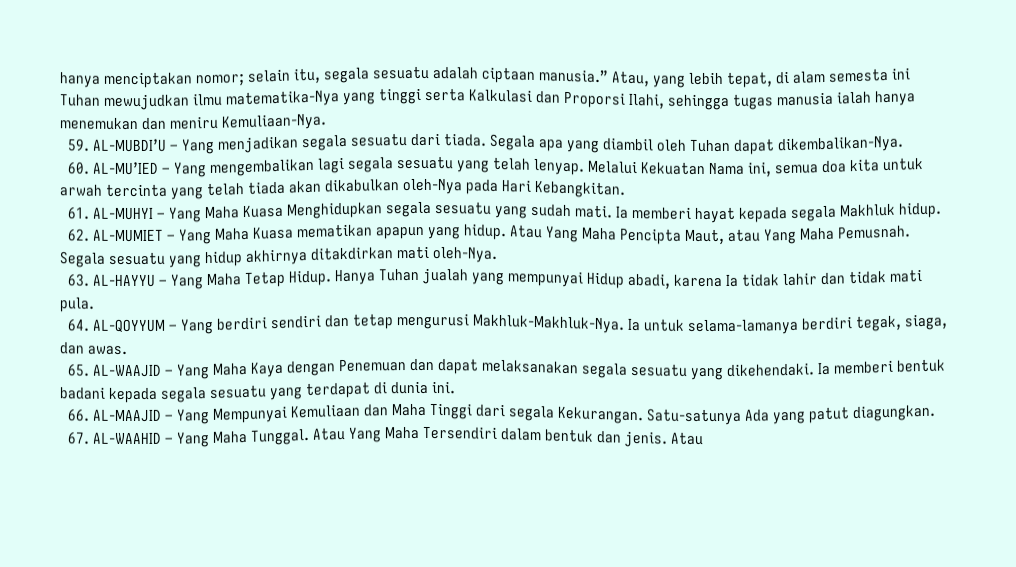hanya menciptakan nomor; selain itu, segala sesuatu adalah ciptaan manusia.” Atau, yang lebih tepat, di alam semesta ini Tuhan mewujudkan ilmu matematika-Nya yang tinggi serta Kalkulasi dan Proporsi Ilahi, sehingga tugas manusia ialah hanya menemukan dan meniru Kemuliaan-Nya.
  59. AL-MUBDI’U – Yang menjadikan segala sesuatu dari tiada. Segala apa yang diambil oleh Tuhan dapat dikembalikan-Nya.
  60. AL-MU’IED – Yang mengembalikan lagi segala sesuatu yang telah lenyap. Melalui Kekuatan Nama ini, semua doa kita untuk arwah tercinta yang telah tiada akan dikabulkan oleh-Nya pada Hari Kebangkitan.
  61. AL-MUHYI – Yang Maha Kuasa Menghidupkan segala sesuatu yang sudah mati. Ia memberi hayat kepada segala Makhluk hidup.
  62. AL-MUMIET – Yang Maha Kuasa mematikan apapun yang hidup. Atau Yang Maha Pencipta Maut, atau Yang Maha Pemusnah. Segala sesuatu yang hidup akhirnya ditakdirkan mati oleh-Nya.
  63. AL-HAYYU – Yang Maha Tetap Hidup. Hanya Tuhan jualah yang mempunyai Hidup abadi, karena Ia tidak lahir dan tidak mati pula.
  64. AL-QOYYUM – Yang berdiri sendiri dan tetap mengurusi Makhluk-Makhluk-Nya. Ia untuk selama-lamanya berdiri tegak, siaga, dan awas.
  65. AL-WAAJID – Yang Maha Kaya dengan Penemuan dan dapat melaksanakan segala sesuatu yang dikehendaki. Ia memberi bentuk badani kepada segala sesuatu yang terdapat di dunia ini.
  66. AL-MAAJID – Yang Mempunyai Kemuliaan dan Maha Tinggi dari segala Kekurangan. Satu-satunya Ada yang patut diagungkan.
  67. AL-WAAHID – Yang Maha Tunggal. Atau Yang Maha Tersendiri dalam bentuk dan jenis. Atau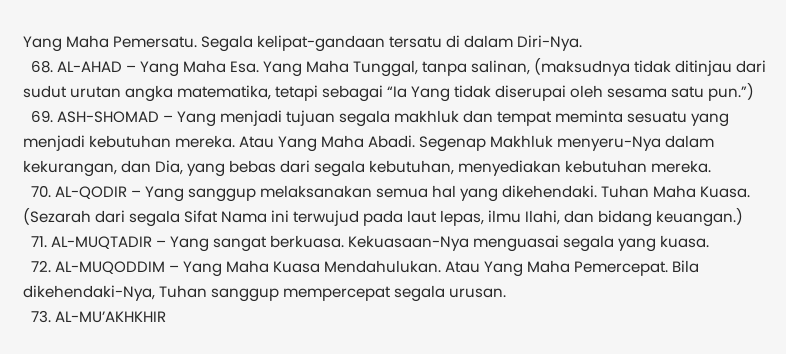Yang Maha Pemersatu. Segala kelipat-gandaan tersatu di dalam Diri-Nya.
  68. AL-AHAD – Yang Maha Esa. Yang Maha Tunggal, tanpa salinan, (maksudnya tidak ditinjau dari sudut urutan angka matematika, tetapi sebagai “Ia Yang tidak diserupai oleh sesama satu pun.”)
  69. ASH-SHOMAD – Yang menjadi tujuan segala makhluk dan tempat meminta sesuatu yang menjadi kebutuhan mereka. Atau Yang Maha Abadi. Segenap Makhluk menyeru-Nya dalam kekurangan, dan Dia, yang bebas dari segala kebutuhan, menyediakan kebutuhan mereka.
  70. AL-QODIR – Yang sanggup melaksanakan semua hal yang dikehendaki. Tuhan Maha Kuasa. (Sezarah dari segala Sifat Nama ini terwujud pada laut lepas, ilmu Ilahi, dan bidang keuangan.)
  71. AL-MUQTADIR – Yang sangat berkuasa. Kekuasaan-Nya menguasai segala yang kuasa.
  72. AL-MUQODDIM – Yang Maha Kuasa Mendahulukan. Atau Yang Maha Pemercepat. Bila dikehendaki-Nya, Tuhan sanggup mempercepat segala urusan.
  73. AL-MU’AKHKHIR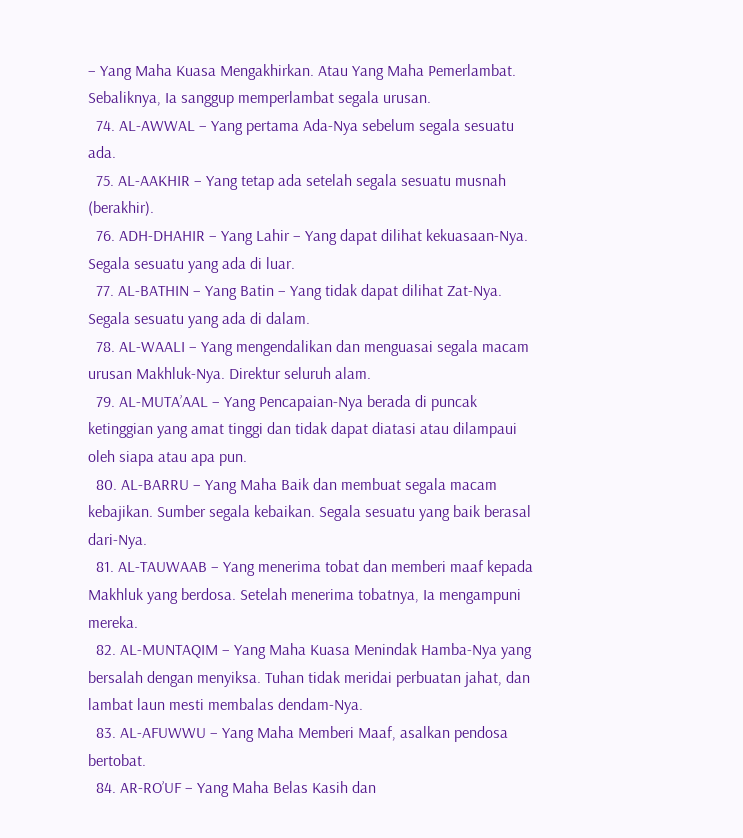– Yang Maha Kuasa Mengakhirkan. Atau Yang Maha Pemerlambat. Sebaliknya, Ia sanggup memperlambat segala urusan.
  74. AL-AWWAL – Yang pertama Ada-Nya sebelum segala sesuatu ada.
  75. AL-AAKHIR – Yang tetap ada setelah segala sesuatu musnah (berakhir).
  76. ADH-DHAHIR – Yang Lahir – Yang dapat dilihat kekuasaan-Nya. Segala sesuatu yang ada di luar.
  77. AL-BATHIN – Yang Batin – Yang tidak dapat dilihat Zat-Nya. Segala sesuatu yang ada di dalam.
  78. AL-WAALI – Yang mengendalikan dan menguasai segala macam urusan Makhluk-Nya. Direktur seluruh alam.
  79. AL-MUTA’AAL – Yang Pencapaian-Nya berada di puncak ketinggian yang amat tinggi dan tidak dapat diatasi atau dilampaui oleh siapa atau apa pun.
  80. AL-BARRU – Yang Maha Baik dan membuat segala macam kebajikan. Sumber segala kebaikan. Segala sesuatu yang baik berasal dari-Nya.
  81. AL-TAUWAAB – Yang menerima tobat dan memberi maaf kepada Makhluk yang berdosa. Setelah menerima tobatnya, Ia mengampuni mereka.
  82. AL-MUNTAQIM – Yang Maha Kuasa Menindak Hamba-Nya yang bersalah dengan menyiksa. Tuhan tidak meridai perbuatan jahat, dan lambat laun mesti membalas dendam-Nya.
  83. AL-AFUWWU – Yang Maha Memberi Maaf, asalkan pendosa bertobat.
  84. AR-RO’UF – Yang Maha Belas Kasih dan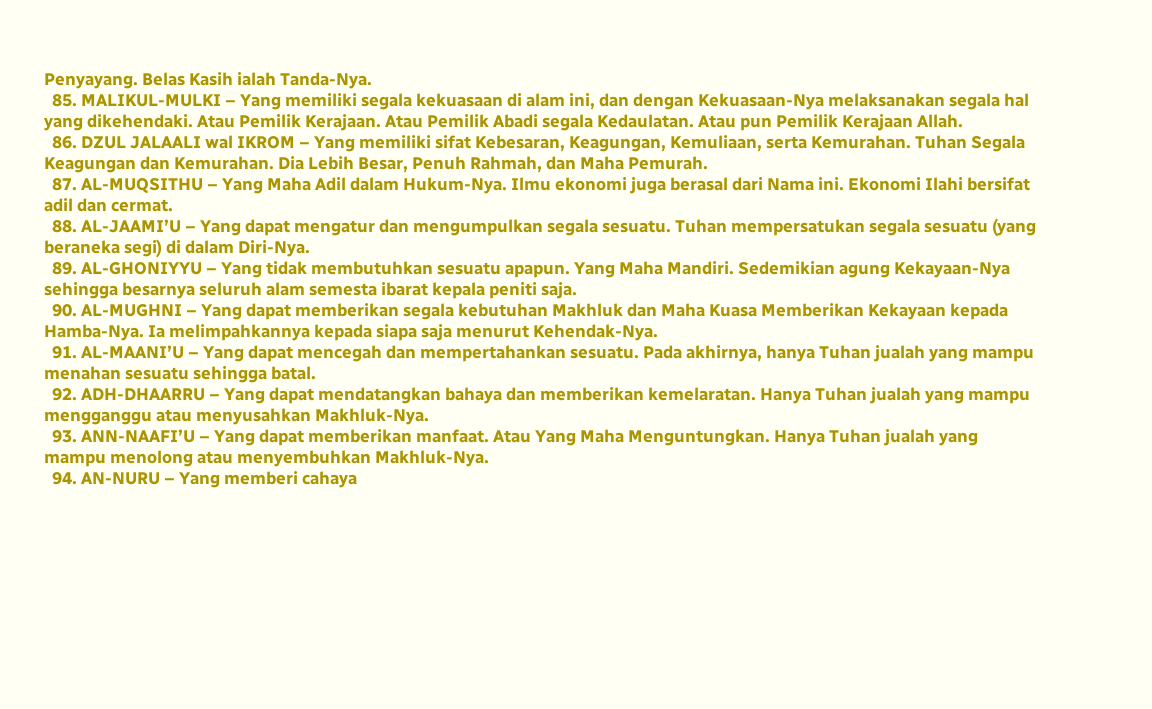Penyayang. Belas Kasih ialah Tanda-Nya.
  85. MALIKUL-MULKI – Yang memiliki segala kekuasaan di alam ini, dan dengan Kekuasaan-Nya melaksanakan segala hal yang dikehendaki. Atau Pemilik Kerajaan. Atau Pemilik Abadi segala Kedaulatan. Atau pun Pemilik Kerajaan Allah.
  86. DZUL JALAALI wal IKROM – Yang memiliki sifat Kebesaran, Keagungan, Kemuliaan, serta Kemurahan. Tuhan Segala Keagungan dan Kemurahan. Dia Lebih Besar, Penuh Rahmah, dan Maha Pemurah.
  87. AL-MUQSITHU – Yang Maha Adil dalam Hukum-Nya. Ilmu ekonomi juga berasal dari Nama ini. Ekonomi Ilahi bersifat adil dan cermat.
  88. AL-JAAMI’U – Yang dapat mengatur dan mengumpulkan segala sesuatu. Tuhan mempersatukan segala sesuatu (yang beraneka segi) di dalam Diri-Nya.
  89. AL-GHONIYYU – Yang tidak membutuhkan sesuatu apapun. Yang Maha Mandiri. Sedemikian agung Kekayaan-Nya sehingga besarnya seluruh alam semesta ibarat kepala peniti saja.
  90. AL-MUGHNI – Yang dapat memberikan segala kebutuhan Makhluk dan Maha Kuasa Memberikan Kekayaan kepada Hamba-Nya. Ia melimpahkannya kepada siapa saja menurut Kehendak-Nya.
  91. AL-MAANI’U – Yang dapat mencegah dan mempertahankan sesuatu. Pada akhirnya, hanya Tuhan jualah yang mampu menahan sesuatu sehingga batal.
  92. ADH-DHAARRU – Yang dapat mendatangkan bahaya dan memberikan kemelaratan. Hanya Tuhan jualah yang mampu mengganggu atau menyusahkan Makhluk-Nya.
  93. ANN-NAAFI’U – Yang dapat memberikan manfaat. Atau Yang Maha Menguntungkan. Hanya Tuhan jualah yang mampu menolong atau menyembuhkan Makhluk-Nya.
  94. AN-NURU – Yang memberi cahaya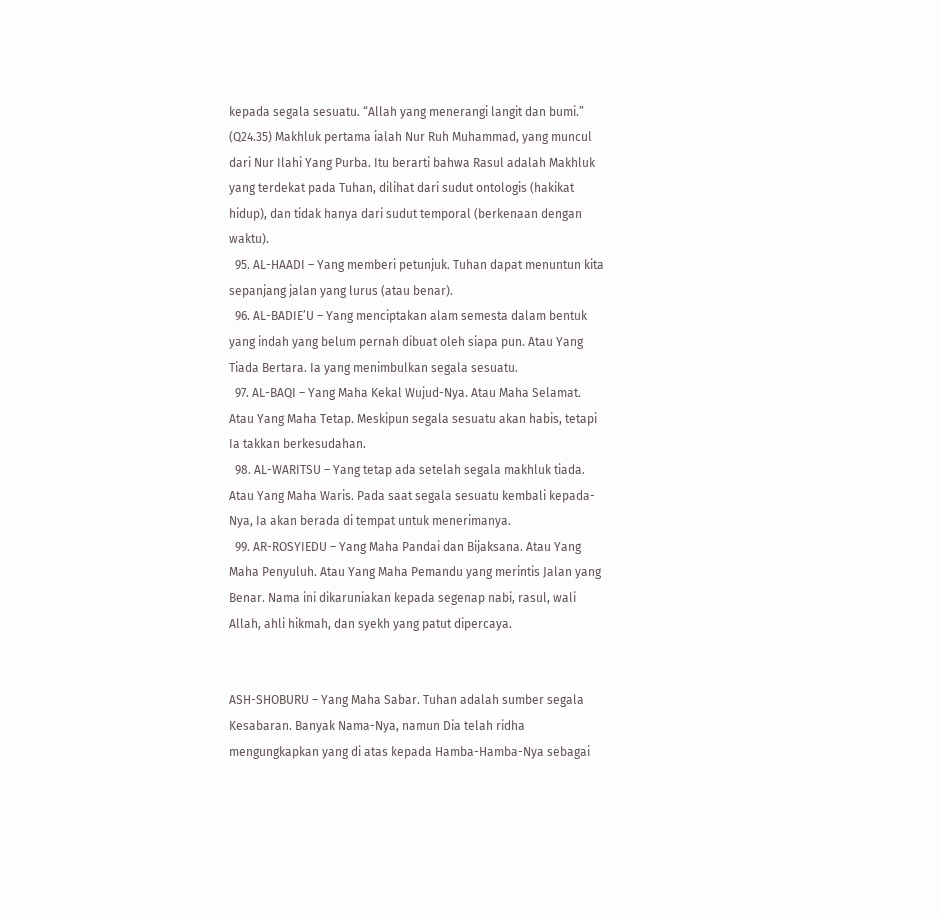kepada segala sesuatu. “Allah yang menerangi langit dan bumi.” (Q24.35) Makhluk pertama ialah Nur Ruh Muhammad, yang muncul dari Nur Ilahi Yang Purba. Itu berarti bahwa Rasul adalah Makhluk yang terdekat pada Tuhan, dilihat dari sudut ontologis (hakikat hidup), dan tidak hanya dari sudut temporal (berkenaan dengan waktu).
  95. AL-HAADI – Yang memberi petunjuk. Tuhan dapat menuntun kita sepanjang jalan yang lurus (atau benar).
  96. AL-BADIE’U – Yang menciptakan alam semesta dalam bentuk yang indah yang belum pernah dibuat oleh siapa pun. Atau Yang Tiada Bertara. Ia yang menimbulkan segala sesuatu.
  97. AL-BAQI – Yang Maha Kekal Wujud-Nya. Atau Maha Selamat. Atau Yang Maha Tetap. Meskipun segala sesuatu akan habis, tetapi Ia takkan berkesudahan.
  98. AL-WARITSU – Yang tetap ada setelah segala makhluk tiada. Atau Yang Maha Waris. Pada saat segala sesuatu kembali kepada-Nya, Ia akan berada di tempat untuk menerimanya.
  99. AR-ROSYIEDU – Yang Maha Pandai dan Bijaksana. Atau Yang Maha Penyuluh. Atau Yang Maha Pemandu yang merintis Jalan yang Benar. Nama ini dikaruniakan kepada segenap nabi, rasul, wali Allah, ahli hikmah, dan syekh yang patut dipercaya.


ASH-SHOBURU – Yang Maha Sabar. Tuhan adalah sumber segala Kesabaran. Banyak Nama-Nya, namun Dia telah ridha mengungkapkan yang di atas kepada Hamba-Hamba-Nya sebagai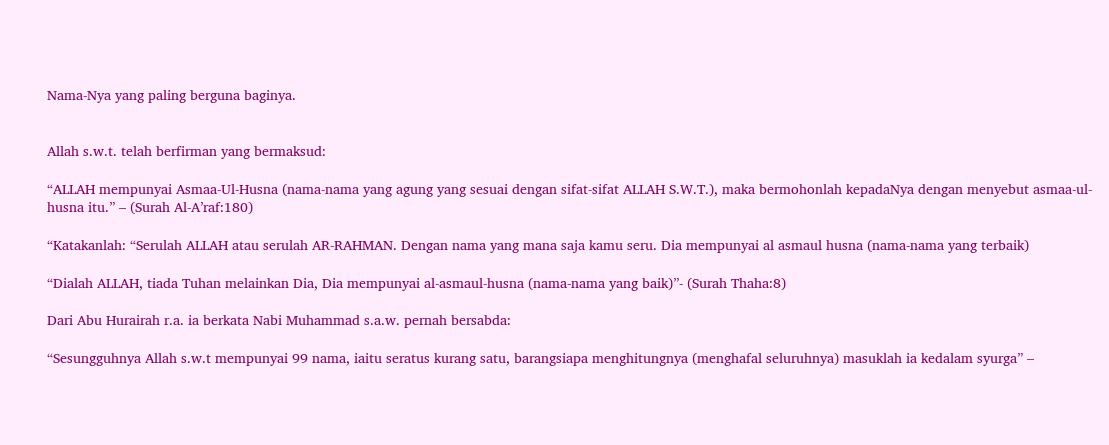Nama-Nya yang paling berguna baginya.


Allah s.w.t. telah berfirman yang bermaksud:

“ALLAH mempunyai Asmaa-Ul-Husna (nama-nama yang agung yang sesuai dengan sifat-sifat ALLAH S.W.T.), maka bermohonlah kepadaNya dengan menyebut asmaa-ul-husna itu.” – (Surah Al-A’raf:180)

“Katakanlah: “Serulah ALLAH atau serulah AR-RAHMAN. Dengan nama yang mana saja kamu seru. Dia mempunyai al asmaul husna (nama-nama yang terbaik)

“Dialah ALLAH, tiada Tuhan melainkan Dia, Dia mempunyai al-asmaul-husna (nama-nama yang baik)”- (Surah Thaha:8)

Dari Abu Hurairah r.a. ia berkata Nabi Muhammad s.a.w. pernah bersabda:

“Sesungguhnya Allah s.w.t mempunyai 99 nama, iaitu seratus kurang satu, barangsiapa menghitungnya (menghafal seluruhnya) masuklah ia kedalam syurga” –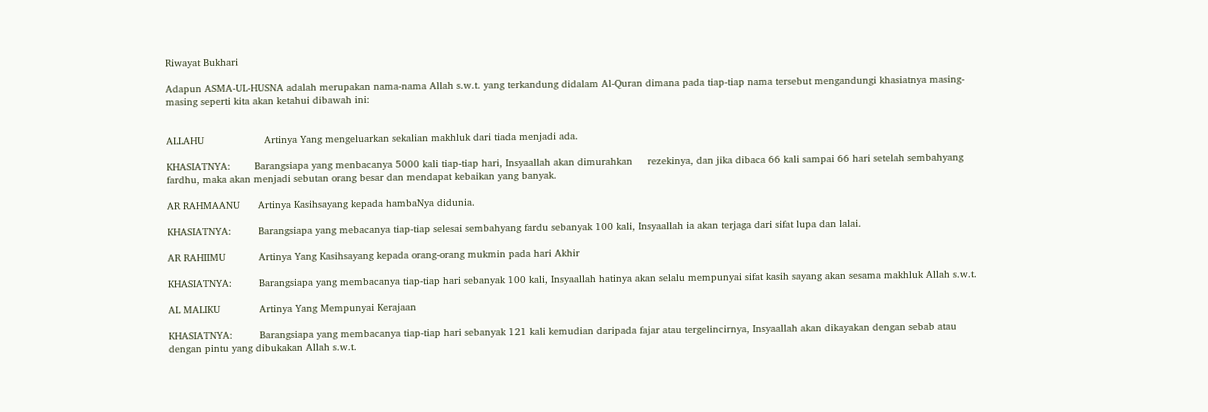Riwayat Bukhari

Adapun ASMA-UL-HUSNA adalah merupakan nama-nama Allah s.w.t. yang terkandung didalam Al-Quran dimana pada tiap-tiap nama tersebut mengandungi khasiatnya masing-masing seperti kita akan ketahui dibawah ini:


ALLAHU                    Artinya Yang mengeluarkan sekalian makhluk dari tiada menjadi ada.

KHASIATNYA:        Barangsiapa yang menbacanya 5000 kali tiap-tiap hari, Insyaallah akan dimurahkan     rezekinya, dan jika dibaca 66 kali sampai 66 hari setelah sembahyang fardhu, maka akan menjadi sebutan orang besar dan mendapat kebaikan yang banyak.

AR RAHMAANU      Artinya Kasihsayang kepada hambaNya didunia.

KHASIATNYA:         Barangsiapa yang mebacanya tiap-tiap selesai sembahyang fardu sebanyak 100 kali, Insyaallah ia akan terjaga dari sifat lupa dan lalai.

AR RAHIIMU           Artinya Yang Kasihsayang kepada orang-orang mukmin pada hari Akhir

KHASIATNYA:         Barangsiapa yang membacanya tiap-tiap hari sebanyak 100 kali, Insyaallah hatinya akan selalu mempunyai sifat kasih sayang akan sesama makhluk Allah s.w.t.

AL MALIKU             Artinya Yang Mempunyai Kerajaan

KHASIATNYA:         Barangsiapa yang membacanya tiap-tiap hari sebanyak 121 kali kemudian daripada fajar atau tergelincirnya, Insyaallah akan dikayakan dengan sebab atau dengan pintu yang dibukakan Allah s.w.t.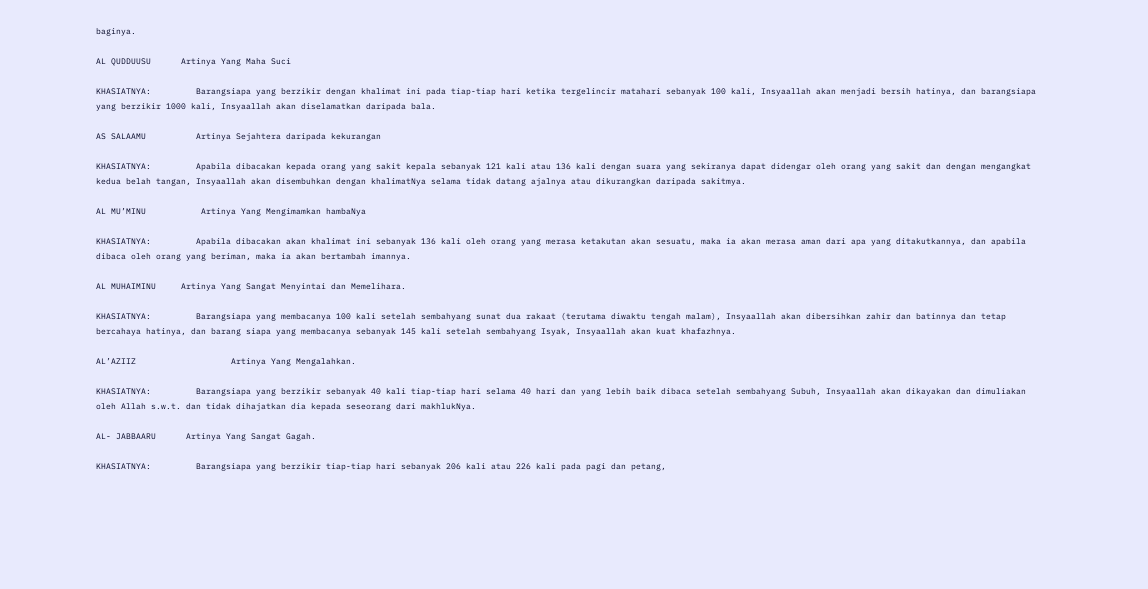baginya.

AL QUDDUUSU      Artinya Yang Maha Suci

KHASIATNYA:         Barangsiapa yang berzikir dengan khalimat ini pada tiap-tiap hari ketika tergelincir matahari sebanyak 100 kali, Insyaallah akan menjadi bersih hatinya, dan barangsiapa yang berzikir 1000 kali, Insyaallah akan diselamatkan daripada bala.

AS SALAAMU          Artinya Sejahtera daripada kekurangan

KHASIATNYA:         Apabila dibacakan kepada orang yang sakit kepala sebanyak 121 kali atau 136 kali dengan suara yang sekiranya dapat didengar oleh orang yang sakit dan dengan mengangkat  kedua belah tangan, Insyaallah akan disembuhkan dengan khalimatNya selama tidak datang ajalnya atau dikurangkan daripada sakitmya.

AL MU’MINU           Artinya Yang Mengimamkan hambaNya

KHASIATNYA:         Apabila dibacakan akan khalimat ini sebanyak 136 kali oleh orang yang merasa ketakutan akan sesuatu, maka ia akan merasa aman dari apa yang ditakutkannya, dan apabila dibaca oleh orang yang beriman, maka ia akan bertambah imannya.

AL MUHAIMINU     Artinya Yang Sangat Menyintai dan Memelihara.

KHASIATNYA:         Barangsiapa yang membacanya 100 kali setelah sembahyang sunat dua rakaat (terutama diwaktu tengah malam), Insyaallah akan dibersihkan zahir dan batinnya dan tetap bercahaya hatinya, dan barang siapa yang membacanya sebanyak 145 kali setelah sembahyang Isyak, Insyaallah akan kuat khafazhnya.

AL’AZIIZ                   Artinya Yang Mengalahkan.

KHASIATNYA:         Barangsiapa yang berzikir sebanyak 40 kali tiap-tiap hari selama 40 hari dan yang lebih baik dibaca setelah sembahyang Subuh, Insyaallah akan dikayakan dan dimuliakan oleh Allah s.w.t. dan tidak dihajatkan dia kepada seseorang dari makhlukNya.

AL- JABBAARU      Artinya Yang Sangat Gagah.

KHASIATNYA:         Barangsiapa yang berzikir tiap-tiap hari sebanyak 206 kali atau 226 kali pada pagi dan petang,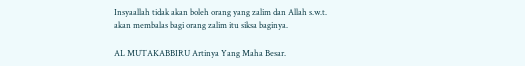Insyaallah tidak akan boleh orang yang zalim dan Allah s.w.t. akan membalas bagi orang zalim itu siksa baginya.

AL MUTAKABBIRU Artinya Yang Maha Besar.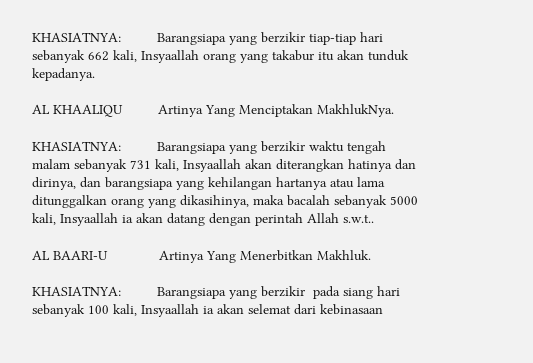KHASIATNYA:         Barangsiapa yang berzikir tiap-tiap hari sebanyak 662 kali, Insyaallah orang yang takabur itu akan tunduk kepadanya.

AL KHAALIQU         Artinya Yang Menciptakan MakhlukNya.

KHASIATNYA:         Barangsiapa yang berzikir waktu tengah malam sebanyak 731 kali, Insyaallah akan diterangkan hatinya dan dirinya, dan barangsiapa yang kehilangan hartanya atau lama ditunggalkan orang yang dikasihinya, maka bacalah sebanyak 5000 kali, Insyaallah ia akan datang dengan perintah Allah s.w.t..

AL BAARI-U             Artinya Yang Menerbitkan Makhluk.

KHASIATNYA:         Barangsiapa yang berzikir  pada siang hari sebanyak 100 kali, Insyaallah ia akan selemat dari kebinasaan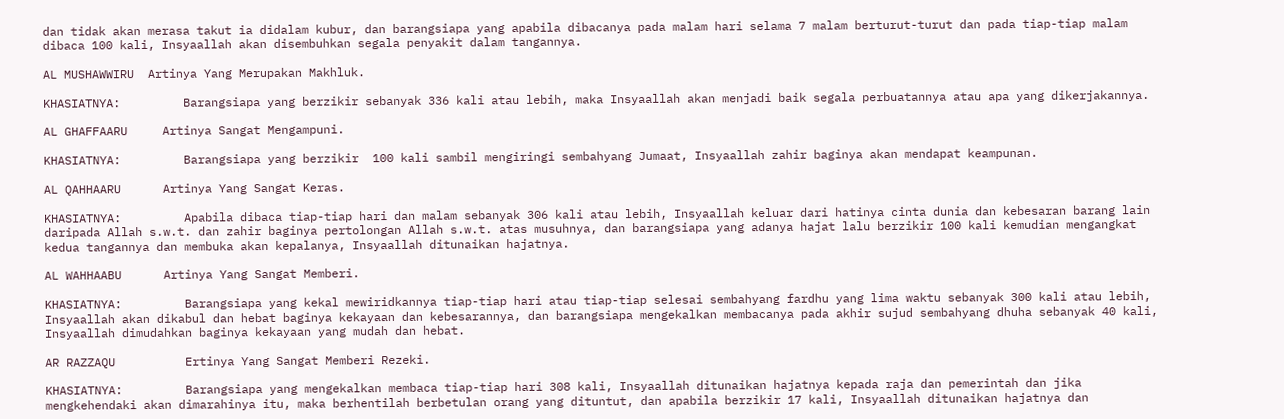dan tidak akan merasa takut ia didalam kubur, dan barangsiapa yang apabila dibacanya pada malam hari selama 7 malam berturut-turut dan pada tiap-tiap malam dibaca 100 kali, Insyaallah akan disembuhkan segala penyakit dalam tangannya.

AL MUSHAWWIRU  Artinya Yang Merupakan Makhluk.

KHASIATNYA:         Barangsiapa yang berzikir sebanyak 336 kali atau lebih, maka Insyaallah akan menjadi baik segala perbuatannya atau apa yang dikerjakannya.

AL GHAFFAARU     Artinya Sangat Mengampuni.

KHASIATNYA:         Barangsiapa yang berzikir  100 kali sambil mengiringi sembahyang Jumaat, Insyaallah zahir baginya akan mendapat keampunan.

AL QAHHAARU      Artinya Yang Sangat Keras.

KHASIATNYA:         Apabila dibaca tiap-tiap hari dan malam sebanyak 306 kali atau lebih, Insyaallah keluar dari hatinya cinta dunia dan kebesaran barang lain daripada Allah s.w.t. dan zahir baginya pertolongan Allah s.w.t. atas musuhnya, dan barangsiapa yang adanya hajat lalu berzikir 100 kali kemudian mengangkat kedua tangannya dan membuka akan kepalanya, Insyaallah ditunaikan hajatnya.

AL WAHHAABU      Artinya Yang Sangat Memberi.

KHASIATNYA:         Barangsiapa yang kekal mewiridkannya tiap-tiap hari atau tiap-tiap selesai sembahyang fardhu yang lima waktu sebanyak 300 kali atau lebih, Insyaallah akan dikabul dan hebat baginya kekayaan dan kebesarannya, dan barangsiapa mengekalkan membacanya pada akhir sujud sembahyang dhuha sebanyak 40 kali, Insyaallah dimudahkan baginya kekayaan yang mudah dan hebat.

AR RAZZAQU          Ertinya Yang Sangat Memberi Rezeki.

KHASIATNYA:         Barangsiapa yang mengekalkan membaca tiap-tiap hari 308 kali, Insyaallah ditunaikan hajatnya kepada raja dan pemerintah dan jika mengkehendaki akan dimarahinya itu, maka berhentilah berbetulan orang yang dituntut, dan apabila berzikir 17 kali, Insyaallah ditunaikan hajatnya dan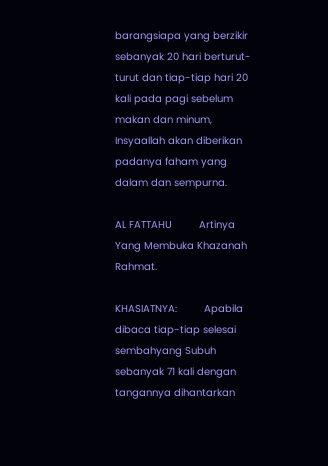barangsiapa yang berzikir sebanyak 20 hari berturut-turut dan tiap-tiap hari 20 kali pada pagi sebelum makan dan minum, Insyaallah akan diberikan padanya faham yang dalam dan sempurna.

AL FATTAHU         Artinya Yang Membuka Khazanah Rahmat.

KHASIATNYA:         Apabila dibaca tiap-tiap selesai sembahyang Subuh sebanyak 71 kali dengan tangannya dihantarkan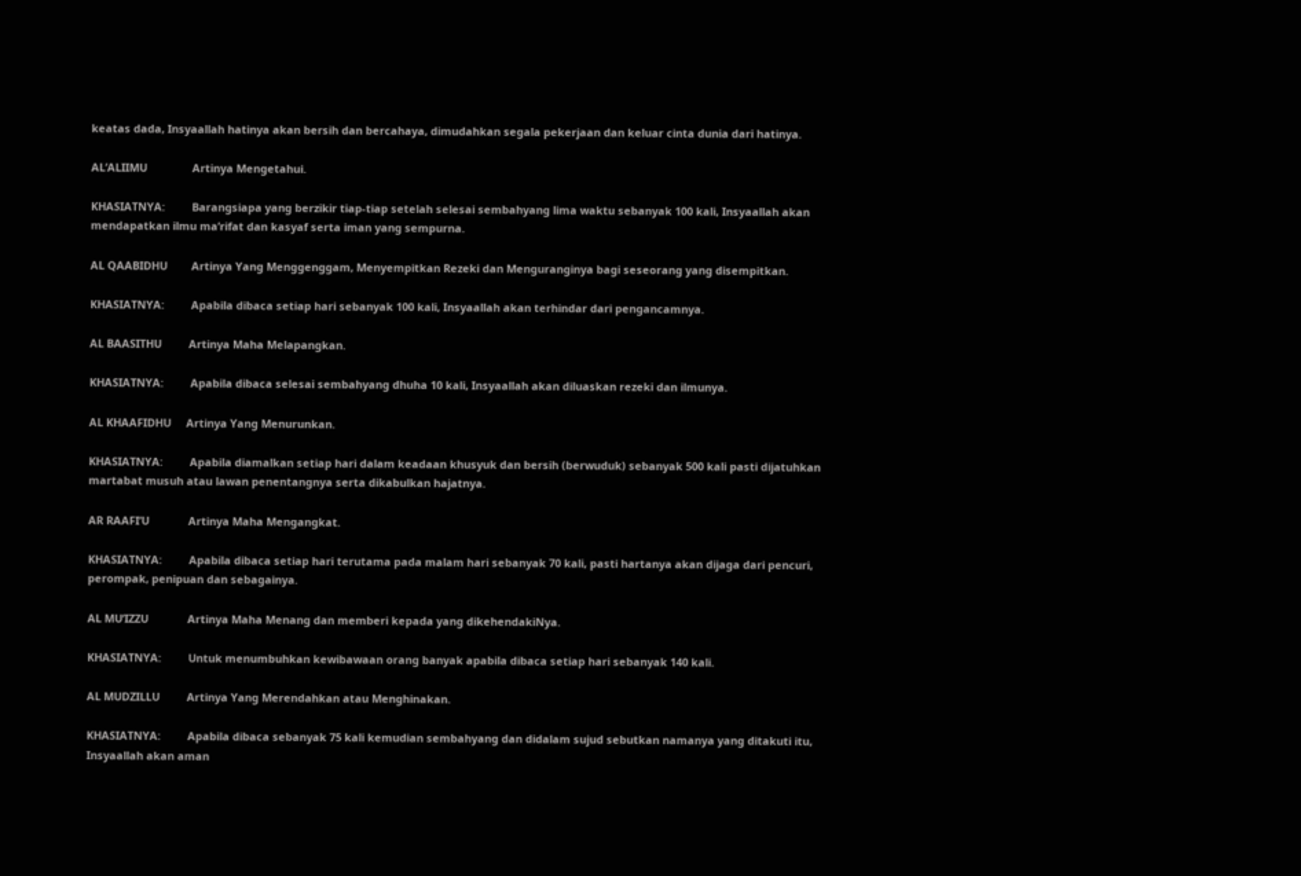keatas dada, Insyaallah hatinya akan bersih dan bercahaya, dimudahkan segala pekerjaan dan keluar cinta dunia dari hatinya.

AL’ALIIMU               Artinya Mengetahui.

KHASIATNYA:         Barangsiapa yang berzikir tiap-tiap setelah selesai sembahyang lima waktu sebanyak 100 kali, Insyaallah akan mendapatkan ilmu ma’rifat dan kasyaf serta iman yang sempurna.

AL QAABIDHU        Artinya Yang Menggenggam, Menyempitkan Rezeki dan Menguranginya bagi seseorang yang disempitkan.

KHASIATNYA:         Apabila dibaca setiap hari sebanyak 100 kali, Insyaallah akan terhindar dari pengancamnya.

AL BAASITHU         Artinya Maha Melapangkan.

KHASIATNYA:         Apabila dibaca selesai sembahyang dhuha 10 kali, Insyaallah akan diluaskan rezeki dan ilmunya.

AL KHAAFIDHU     Artinya Yang Menurunkan.

KHASIATNYA:         Apabila diamalkan setiap hari dalam keadaan khusyuk dan bersih (berwuduk) sebanyak 500 kali pasti dijatuhkan martabat musuh atau lawan penentangnya serta dikabulkan hajatnya.

AR RAAFI’U             Artinya Maha Mengangkat.

KHASIATNYA:         Apabila dibaca setiap hari terutama pada malam hari sebanyak 70 kali, pasti hartanya akan dijaga dari pencuri, perompak, penipuan dan sebagainya.

AL MU’IZZU             Artinya Maha Menang dan memberi kepada yang dikehendakiNya.

KHASIATNYA:         Untuk menumbuhkan kewibawaan orang banyak apabila dibaca setiap hari sebanyak 140 kali.

AL MUDZILLU         Artinya Yang Merendahkan atau Menghinakan.

KHASIATNYA:         Apabila dibaca sebanyak 75 kali kemudian sembahyang dan didalam sujud sebutkan namanya yang ditakuti itu, Insyaallah akan aman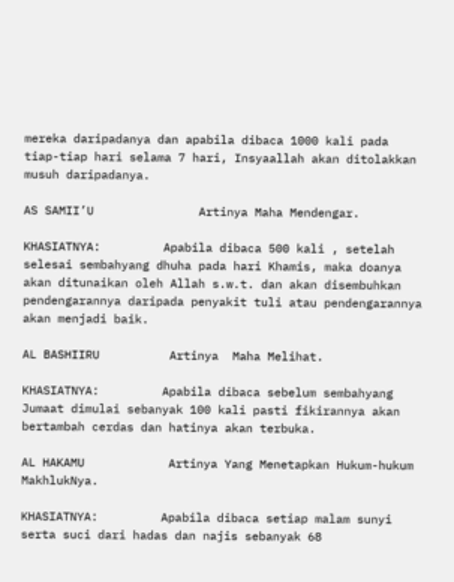mereka daripadanya dan apabila dibaca 1000 kali pada tiap-tiap hari selama 7 hari, Insyaallah akan ditolakkan musuh daripadanya.

AS SAMII’U               Artinya Maha Mendengar.

KHASIATNYA:         Apabila dibaca 500 kali , setelah selesai sembahyang dhuha pada hari Khamis, maka doanya akan ditunaikan oleh Allah s.w.t. dan akan disembuhkan pendengarannya daripada penyakit tuli atau pendengarannya akan menjadi baik.

AL BASHIIRU          Artinya  Maha Melihat.

KHASIATNYA:         Apabila dibaca sebelum sembahyang Jumaat dimulai sebanyak 100 kali pasti fikirannya akan bertambah cerdas dan hatinya akan terbuka.

AL HAKAMU            Artinya Yang Menetapkan Hukum-hukum MakhlukNya.

KHASIATNYA:         Apabila dibaca setiap malam sunyi serta suci dari hadas dan najis sebanyak 68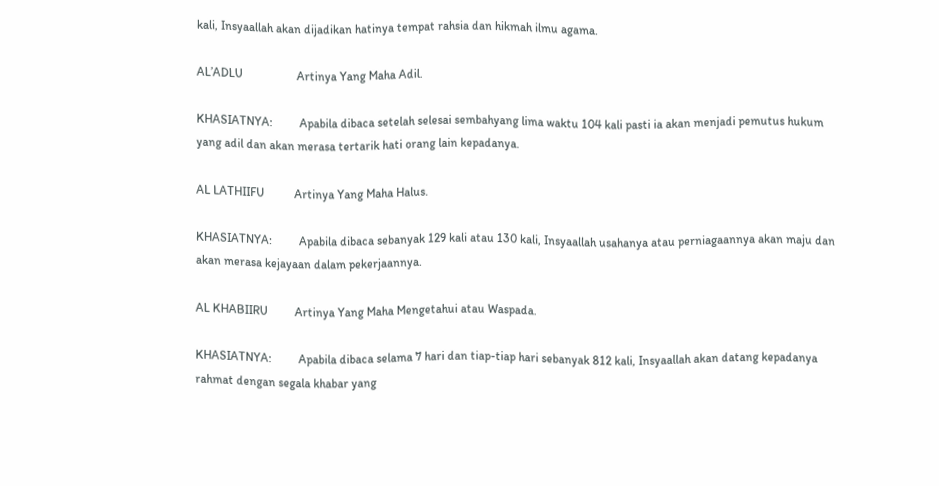kali, Insyaallah akan dijadikan hatinya tempat rahsia dan hikmah ilmu agama.

AL’ADLU                  Artinya Yang Maha Adil.

KHASIATNYA:         Apabila dibaca setelah selesai sembahyang lima waktu 104 kali pasti ia akan menjadi pemutus hukum yang adil dan akan merasa tertarik hati orang lain kepadanya.

AL LATHIIFU          Artinya Yang Maha Halus.

KHASIATNYA:         Apabila dibaca sebanyak 129 kali atau 130 kali, Insyaallah usahanya atau perniagaannya akan maju dan akan merasa kejayaan dalam pekerjaannya.

AL KHABIIRU         Artinya Yang Maha Mengetahui atau Waspada.

KHASIATNYA:         Apabila dibaca selama 7 hari dan tiap-tiap hari sebanyak 812 kali, Insyaallah akan datang kepadanya rahmat dengan segala khabar yang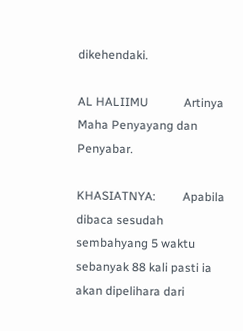dikehendaki.

AL HALIIMU            Artinya Maha Penyayang dan Penyabar.

KHASIATNYA:         Apabila dibaca sesudah sembahyang 5 waktu sebanyak 88 kali pasti ia akan dipelihara dari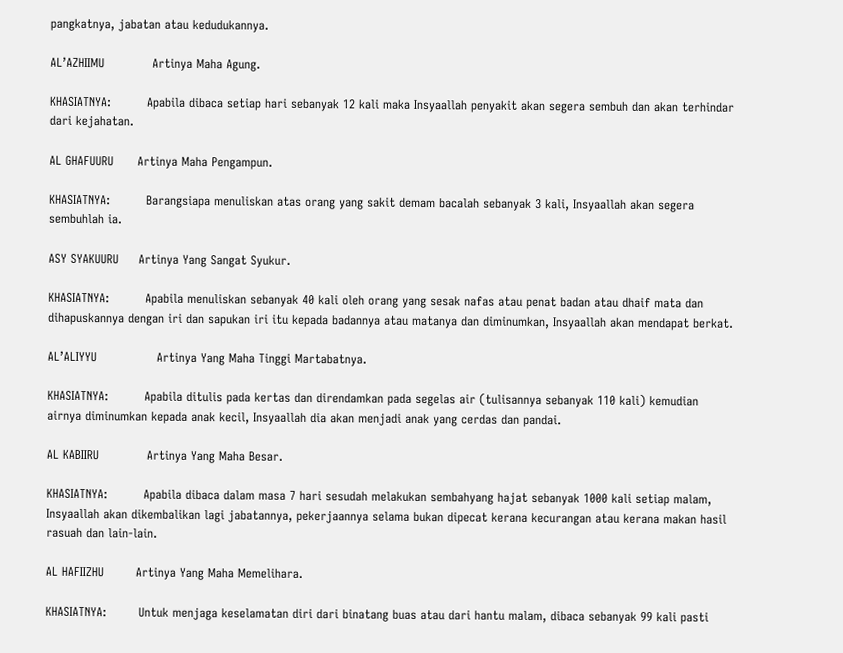pangkatnya, jabatan atau kedudukannya.

AL’AZHIIMU            Artinya Maha Agung.

KHASIATNYA:         Apabila dibaca setiap hari sebanyak 12 kali maka Insyaallah penyakit akan segera sembuh dan akan terhindar dari kejahatan.

AL GHAFUURU      Artinya Maha Pengampun.

KHASIATNYA:         Barangsiapa menuliskan atas orang yang sakit demam bacalah sebanyak 3 kali, Insyaallah akan segera sembuhlah ia.

ASY SYAKUURU     Artinya Yang Sangat Syukur.

KHASIATNYA:         Apabila menuliskan sebanyak 40 kali oleh orang yang sesak nafas atau penat badan atau dhaif mata dan dihapuskannya dengan iri dan sapukan iri itu kepada badannya atau matanya dan diminumkan, Insyaallah akan mendapat berkat.

AL’ALIYYU               Artinya Yang Maha Tinggi Martabatnya.

KHASIATNYA:         Apabila ditulis pada kertas dan direndamkan pada segelas air (tulisannya sebanyak 110 kali) kemudian airnya diminumkan kepada anak kecil, Insyaallah dia akan menjadi anak yang cerdas dan pandai.

AL KABIIRU            Artinya Yang Maha Besar.

KHASIATNYA:         Apabila dibaca dalam masa 7 hari sesudah melakukan sembahyang hajat sebanyak 1000 kali setiap malam, Insyaallah akan dikembalikan lagi jabatannya, pekerjaannya selama bukan dipecat kerana kecurangan atau kerana makan hasil rasuah dan lain-lain.

AL HAFIIZHU        Artinya Yang Maha Memelihara.

KHASIATNYA:        Untuk menjaga keselamatan diri dari binatang buas atau dari hantu malam, dibaca sebanyak 99 kali pasti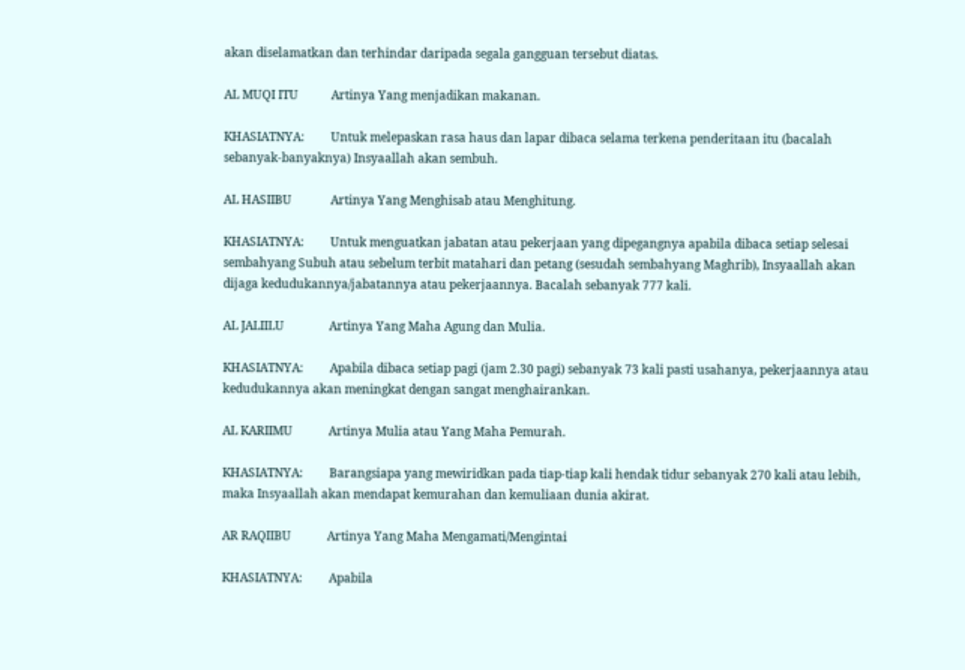akan diselamatkan dan terhindar daripada segala gangguan tersebut diatas.

AL MUQI ITU           Artinya Yang menjadikan makanan.

KHASIATNYA:         Untuk melepaskan rasa haus dan lapar dibaca selama terkena penderitaan itu (bacalah sebanyak-banyaknya) Insyaallah akan sembuh.

AL HASIIBU             Artinya Yang Menghisab atau Menghitung.

KHASIATNYA:         Untuk menguatkan jabatan atau pekerjaan yang dipegangnya apabila dibaca setiap selesai sembahyang Subuh atau sebelum terbit matahari dan petang (sesudah sembahyang Maghrib), Insyaallah akan dijaga kedudukannya/jabatannya atau pekerjaannya. Bacalah sebanyak 777 kali.

AL JALIILU               Artinya Yang Maha Agung dan Mulia.

KHASIATNYA:         Apabila dibaca setiap pagi (jam 2.30 pagi) sebanyak 73 kali pasti usahanya, pekerjaannya atau kedudukannya akan meningkat dengan sangat menghairankan.

AL KARIIMU            Artinya Mulia atau Yang Maha Pemurah.

KHASIATNYA:         Barangsiapa yang mewiridkan pada tiap-tiap kali hendak tidur sebanyak 270 kali atau lebih, maka Insyaallah akan mendapat kemurahan dan kemuliaan dunia akirat.

AR RAQIIBU            Artinya Yang Maha Mengamati/Mengintai

KHASIATNYA:         Apabila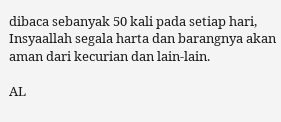dibaca sebanyak 50 kali pada setiap hari, Insyaallah segala harta dan barangnya akan aman dari kecurian dan lain-lain.

AL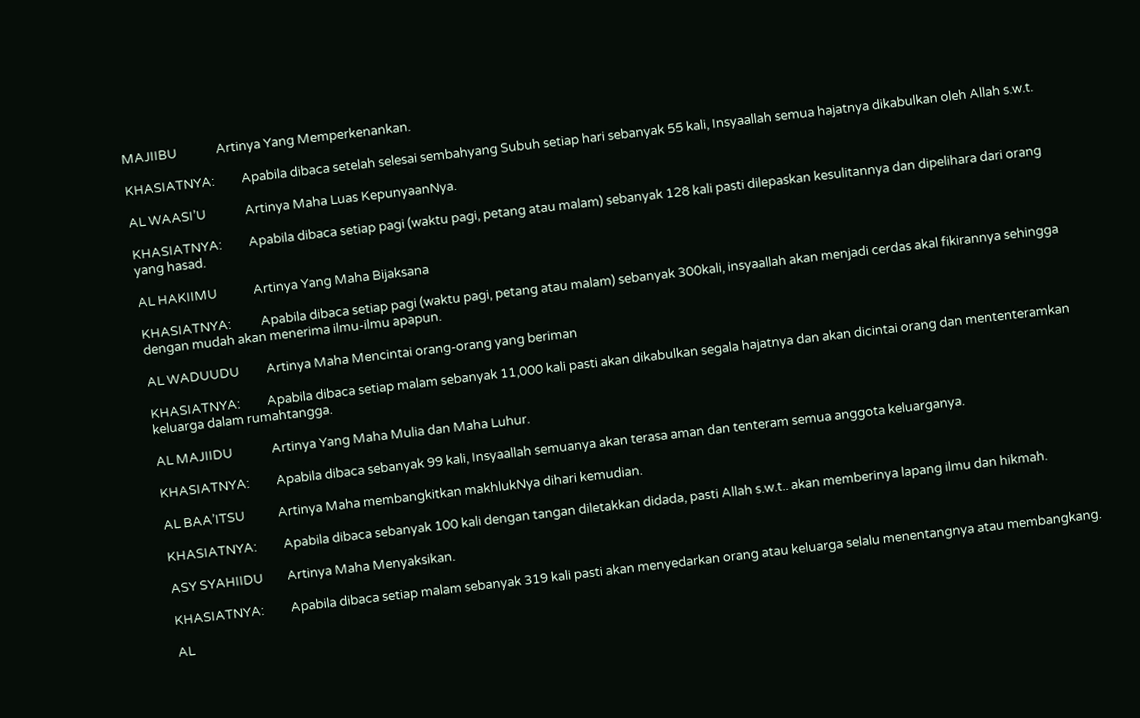MAJIIBU             Artinya Yang Memperkenankan.

KHASIATNYA:         Apabila dibaca setelah selesai sembahyang Subuh setiap hari sebanyak 55 kali, Insyaallah semua hajatnya dikabulkan oleh Allah s.w.t.

AL WAASI’U             Artinya Maha Luas KepunyaanNya.

KHASIATNYA:         Apabila dibaca setiap pagi (waktu pagi, petang atau malam) sebanyak 128 kali pasti dilepaskan kesulitannya dan dipelihara dari orang yang hasad.

AL HAKIIMU            Artinya Yang Maha Bijaksana

KHASIATNYA:          Apabila dibaca setiap pagi (waktu pagi, petang atau malam) sebanyak 300kali, insyaallah akan menjadi cerdas akal fikirannya sehingga dengan mudah akan menerima ilmu-ilmu apapun.

AL WADUUDU         Artinya Maha Mencintai orang-orang yang beriman

KHASIATNYA:         Apabila dibaca setiap malam sebanyak 11,000 kali pasti akan dikabulkan segala hajatnya dan akan dicintai orang dan mententeramkan keluarga dalam rumahtangga.

AL MAJIIDU             Artinya Yang Maha Mulia dan Maha Luhur.

KHASIATNYA:         Apabila dibaca sebanyak 99 kali, Insyaallah semuanya akan terasa aman dan tenteram semua anggota keluarganya.

AL BAA’ITSU           Artinya Maha membangkitkan makhlukNya dihari kemudian.

KHASIATNYA:         Apabila dibaca sebanyak 100 kali dengan tangan diletakkan didada, pasti Allah s.w.t.. akan memberinya lapang ilmu dan hikmah.

ASY SYAHIIDU        Artinya Maha Menyaksikan.

KHASIATNYA:         Apabila dibaca setiap malam sebanyak 319 kali pasti akan menyedarkan orang atau keluarga selalu menentangnya atau membangkang.

AL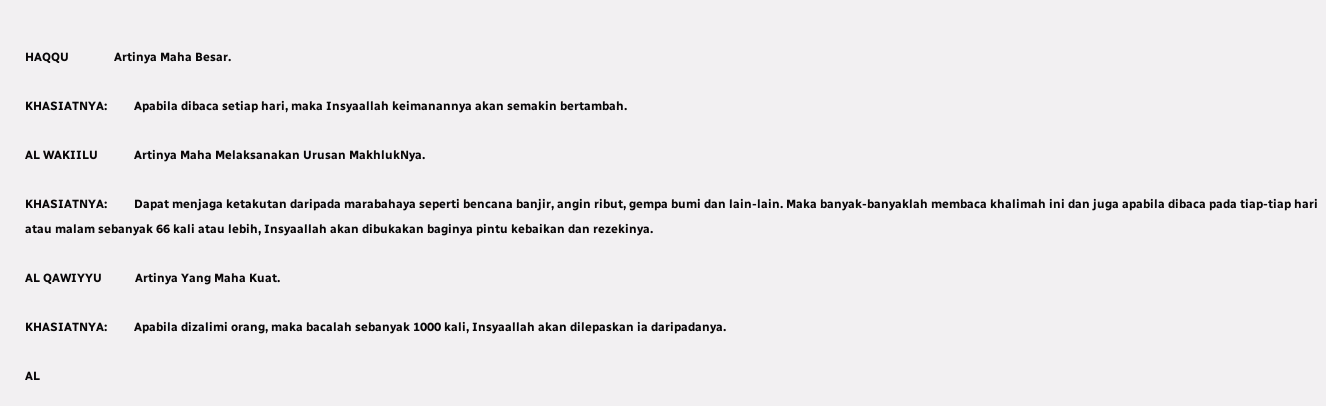HAQQU               Artinya Maha Besar.

KHASIATNYA:         Apabila dibaca setiap hari, maka Insyaallah keimanannya akan semakin bertambah.

AL WAKIILU            Artinya Maha Melaksanakan Urusan MakhlukNya.

KHASIATNYA:         Dapat menjaga ketakutan daripada marabahaya seperti bencana banjir, angin ribut, gempa bumi dan lain-lain. Maka banyak-banyaklah membaca khalimah ini dan juga apabila dibaca pada tiap-tiap hari atau malam sebanyak 66 kali atau lebih, Insyaallah akan dibukakan baginya pintu kebaikan dan rezekinya.

AL QAWIYYU           Artinya Yang Maha Kuat.

KHASIATNYA:         Apabila dizalimi orang, maka bacalah sebanyak 1000 kali, Insyaallah akan dilepaskan ia daripadanya.

AL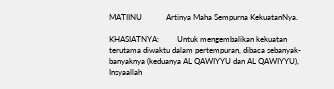MATIINU            Artinya Maha Sempurna KekuatanNya.

KHASIATNYA:         Untuk mengembalikan kekuatan terutama diwaktu dalam pertempuran, dibaca sebanyak-banyaknya (keduanya AL QAWIYYU dan AL QAWIYYU), Insyaallah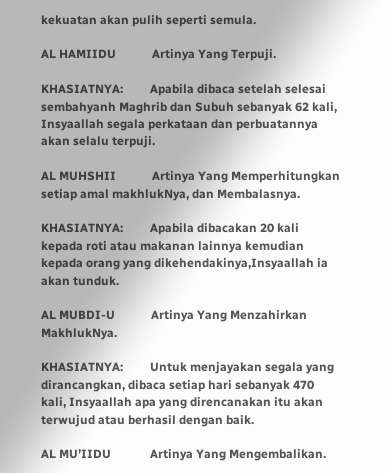kekuatan akan pulih seperti semula.

AL HAMIIDU            Artinya Yang Terpuji.

KHASIATNYA:         Apabila dibaca setelah selesai sembahyanh Maghrib dan Subuh sebanyak 62 kali, Insyaallah segala perkataan dan perbuatannya akan selalu terpuji.

AL MUHSHII            Artinya Yang Memperhitungkan setiap amal makhlukNya, dan Membalasnya.

KHASIATNYA:         Apabila dibacakan 20 kali kepada roti atau makanan lainnya kemudian kepada orang yang dikehendakinya,Insyaallah ia akan tunduk.

AL MUBDI-U            Artinya Yang Menzahirkan MakhlukNya.

KHASIATNYA:         Untuk menjayakan segala yang dirancangkan, dibaca setiap hari sebanyak 470 kali, Insyaallah apa yang direncanakan itu akan terwujud atau berhasil dengan baik.

AL MU’IIDU             Artinya Yang Mengembalikan.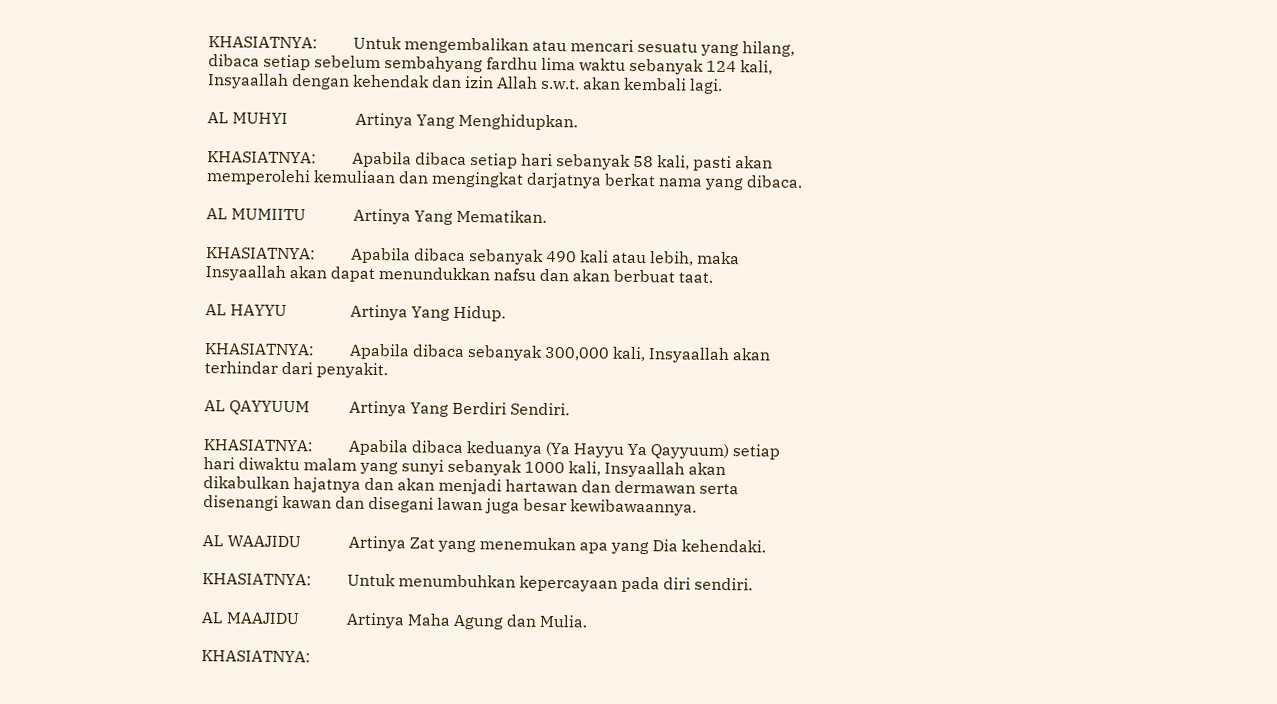KHASIATNYA:         Untuk mengembalikan atau mencari sesuatu yang hilang, dibaca setiap sebelum sembahyang fardhu lima waktu sebanyak 124 kali, Insyaallah dengan kehendak dan izin Allah s.w.t. akan kembali lagi.

AL MUHYI                 Artinya Yang Menghidupkan.

KHASIATNYA:         Apabila dibaca setiap hari sebanyak 58 kali, pasti akan memperolehi kemuliaan dan mengingkat darjatnya berkat nama yang dibaca.

AL MUMIITU            Artinya Yang Mematikan.

KHASIATNYA:         Apabila dibaca sebanyak 490 kali atau lebih, maka Insyaallah akan dapat menundukkan nafsu dan akan berbuat taat.

AL HAYYU                Artinya Yang Hidup.

KHASIATNYA:         Apabila dibaca sebanyak 300,000 kali, Insyaallah akan terhindar dari penyakit.

AL QAYYUUM          Artinya Yang Berdiri Sendiri.

KHASIATNYA:         Apabila dibaca keduanya (Ya Hayyu Ya Qayyuum) setiap hari diwaktu malam yang sunyi sebanyak 1000 kali, Insyaallah akan dikabulkan hajatnya dan akan menjadi hartawan dan dermawan serta disenangi kawan dan disegani lawan juga besar kewibawaannya.

AL WAAJIDU            Artinya Zat yang menemukan apa yang Dia kehendaki.

KHASIATNYA:         Untuk menumbuhkan kepercayaan pada diri sendiri.

AL MAAJIDU            Artinya Maha Agung dan Mulia.

KHASIATNYA: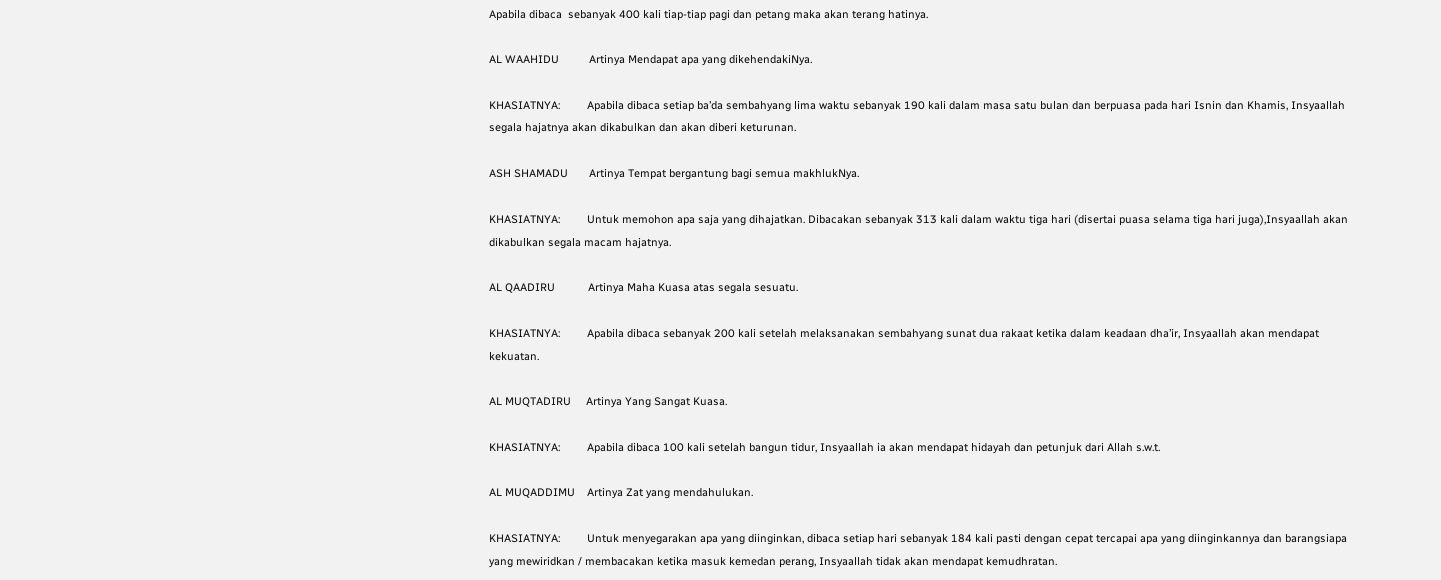Apabila dibaca  sebanyak 400 kali tiap-tiap pagi dan petang maka akan terang hatinya.

AL WAAHIDU          Artinya Mendapat apa yang dikehendakiNya.

KHASIATNYA:         Apabila dibaca setiap ba’da sembahyang lima waktu sebanyak 190 kali dalam masa satu bulan dan berpuasa pada hari Isnin dan Khamis, Insyaallah segala hajatnya akan dikabulkan dan akan diberi keturunan.

ASH SHAMADU       Artinya Tempat bergantung bagi semua makhlukNya.

KHASIATNYA:         Untuk memohon apa saja yang dihajatkan. Dibacakan sebanyak 313 kali dalam waktu tiga hari (disertai puasa selama tiga hari juga),Insyaallah akan dikabulkan segala macam hajatnya.

AL QAADIRU           Artinya Maha Kuasa atas segala sesuatu.

KHASIATNYA:         Apabila dibaca sebanyak 200 kali setelah melaksanakan sembahyang sunat dua rakaat ketika dalam keadaan dha’ir, Insyaallah akan mendapat kekuatan.

AL MUQTADIRU     Artinya Yang Sangat Kuasa.

KHASIATNYA:         Apabila dibaca 100 kali setelah bangun tidur, Insyaallah ia akan mendapat hidayah dan petunjuk dari Allah s.w.t.

AL MUQADDIMU    Artinya Zat yang mendahulukan.

KHASIATNYA:         Untuk menyegarakan apa yang diinginkan, dibaca setiap hari sebanyak 184 kali pasti dengan cepat tercapai apa yang diinginkannya dan barangsiapa yang mewiridkan / membacakan ketika masuk kemedan perang, Insyaallah tidak akan mendapat kemudhratan.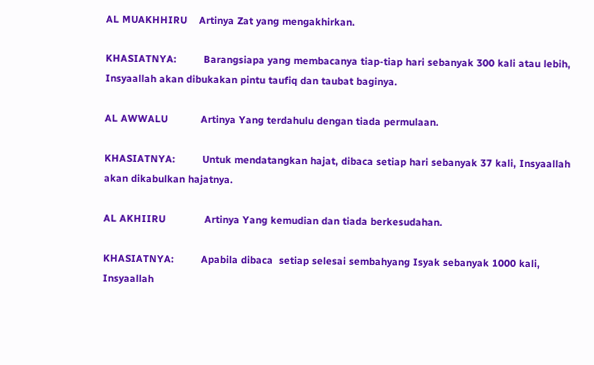AL MUAKHHIRU    Artinya Zat yang mengakhirkan.

KHASIATNYA:         Barangsiapa yang membacanya tiap-tiap hari sebanyak 300 kali atau lebih, Insyaallah akan dibukakan pintu taufiq dan taubat baginya.

AL AWWALU           Artinya Yang terdahulu dengan tiada permulaan.

KHASIATNYA:         Untuk mendatangkan hajat, dibaca setiap hari sebanyak 37 kali, Insyaallah akan dikabulkan hajatnya.

AL AKHIIRU             Artinya Yang kemudian dan tiada berkesudahan.

KHASIATNYA:         Apabila dibaca  setiap selesai sembahyang Isyak sebanyak 1000 kali, Insyaallah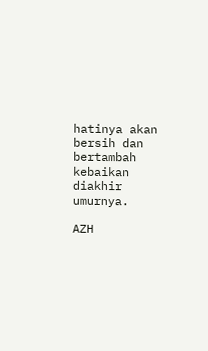hatinya akan bersih dan bertambah kebaikan diakhir umurnya.

AZH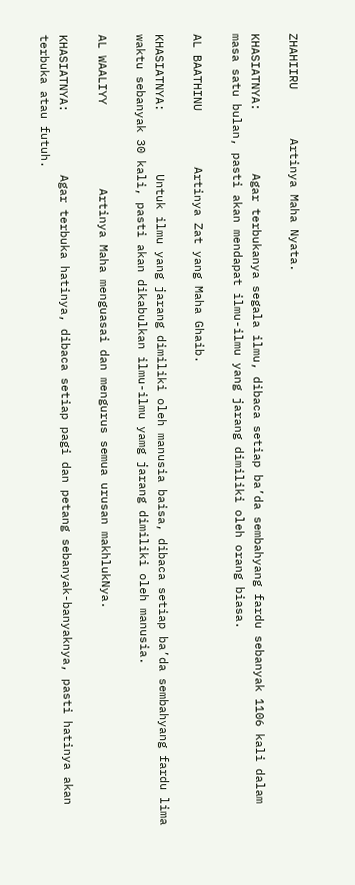ZHAHIIRU       Artinya Maha Nyata.

KHASIATNYA:         Agar terbukanya segala ilmu, dibaca setiap ba’da sembahyang fardu sebanyak 1106 kali dalam masa satu bulan, pasti akan mendapat ilmu-ilmu yang jarang dimiliki oleh orang biasa.

AL BAATHINU        Artinya Zat yang Maha Ghaib.

KHASIATNYA:         Untuk ilmu yang jarang dimiliki oleh manusia baisa, dibaca setiap ba’da sembahyang fardu lima waktu sebanyak 30 kali, pasti akan dikabulkan ilmu-ilmu yamg jarang dimiliki oleh manusia.

AL WAALIYY            Artinya Maha menguasai dan mengurus semua urusan makhlukNya.

KHASIATNYA:         Agar terbuka hatinya, dibaca setiap pagi dan petang sebanyak-banyaknya, pasti hatinya akan terbuka atau futuh.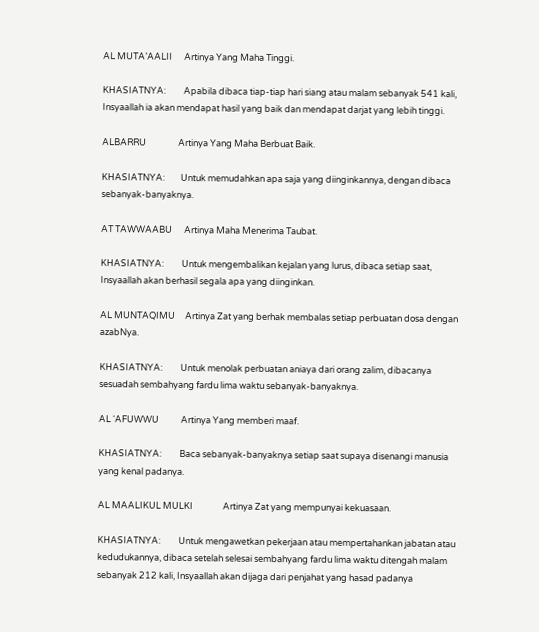AL MUTA’AALII      Artinya Yang Maha Tinggi.

KHASIATNYA:         Apabila dibaca tiap-tiap hari siang atau malam sebanyak 541 kali, Insyaallah ia akan mendapat hasil yang baik dan mendapat darjat yang lebih tinggi.

ALBARRU                Artinya Yang Maha Berbuat Baik.

KHASIATNYA:        Untuk memudahkan apa saja yang diinginkannya, dengan dibaca sebanyak-banyaknya.

AT TAWWAABU      Artinya Maha Menerima Taubat.

KHASIATNYA:         Untuk mengembalikan kejalan yang lurus, dibaca setiap saat, Insyaallah akan berhasil segala apa yang diinginkan.

AL MUNTAQIMU     Artinya Zat yang berhak membalas setiap perbuatan dosa dengan azabNya.

KHASIATNYA:         Untuk menolak perbuatan aniaya dari orang zalim, dibacanya sesuadah sembahyang fardu lima waktu sebanyak-banyaknya.

AL ‘AFUWWU           Artinya Yang memberi maaf.

KHASIATNYA:         Baca sebanyak-banyaknya setiap saat supaya disenangi manusia yang kenal padanya.

AL MAALIKUL MULKI               Artinya Zat yang mempunyai kekuasaan.

KHASIATNYA:         Untuk mengawetkan pekerjaan atau mempertahankan jabatan atau kedudukannya, dibaca setelah selesai sembahyang fardu lima waktu ditengah malam sebanyak 212 kali, Insyaallah akan dijaga dari penjahat yang hasad padanya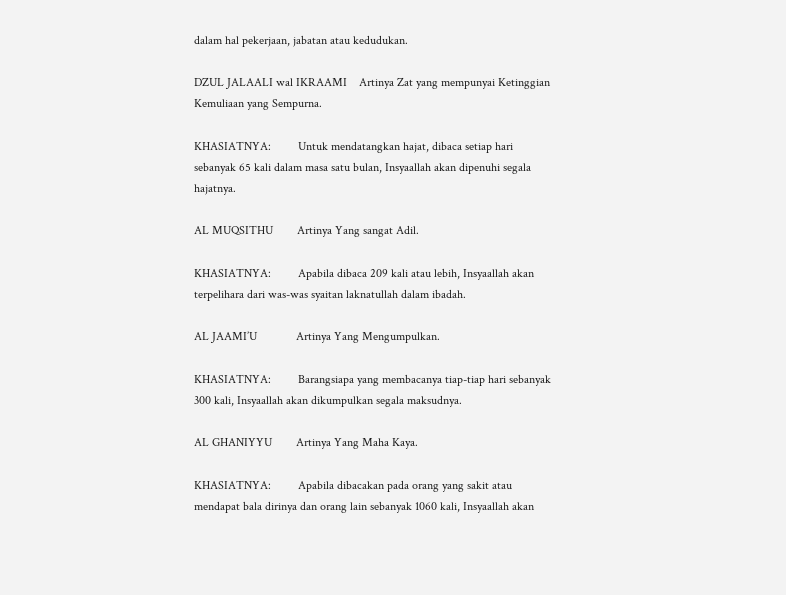dalam hal pekerjaan, jabatan atau kedudukan.

DZUL JALAALI wal IKRAAMI    Artinya Zat yang mempunyai Ketinggian Kemuliaan yang Sempurna.

KHASIATNYA:         Untuk mendatangkan hajat, dibaca setiap hari sebanyak 65 kali dalam masa satu bulan, Insyaallah akan dipenuhi segala hajatnya.

AL MUQSITHU        Artinya Yang sangat Adil.

KHASIATNYA:         Apabila dibaca 209 kali atau lebih, Insyaallah akan terpelihara dari was-was syaitan laknatullah dalam ibadah.

AL JAAMI’U             Artinya Yang Mengumpulkan.

KHASIATNYA:         Barangsiapa yang membacanya tiap-tiap hari sebanyak 300 kali, Insyaallah akan dikumpulkan segala maksudnya.

AL GHANIYYU        Artinya Yang Maha Kaya.

KHASIATNYA:         Apabila dibacakan pada orang yang sakit atau mendapat bala dirinya dan orang lain sebanyak 1060 kali, Insyaallah akan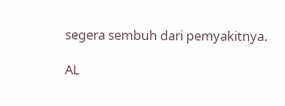segera sembuh dari pemyakitnya.

AL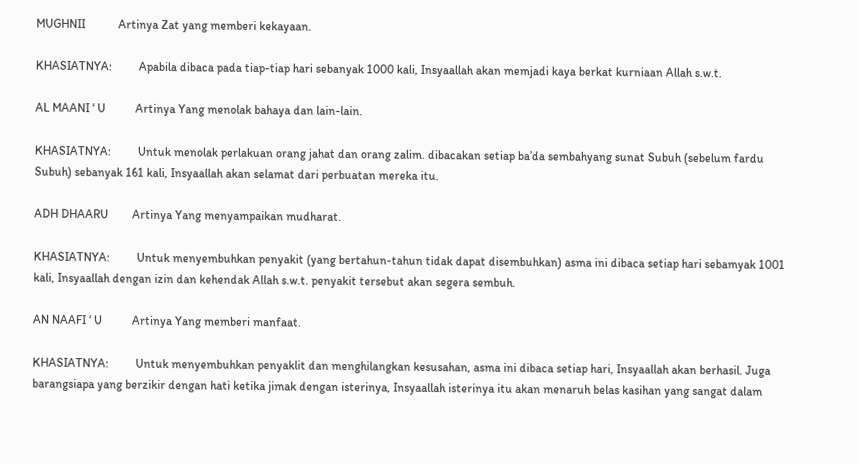MUGHNII           Artinya Zat yang memberi kekayaan.

KHASIATNYA:         Apabila dibaca pada tiap-tiap hari sebanyak 1000 kali, Insyaallah akan memjadi kaya berkat kurniaan Allah s.w.t.

AL MAANI ‘ U          Artinya Yang menolak bahaya dan lain-lain.

KHASIATNYA:         Untuk menolak perlakuan orang jahat dan orang zalim. dibacakan setiap ba’da sembahyang sunat Subuh (sebelum fardu Subuh) sebanyak 161 kali, Insyaallah akan selamat dari perbuatan mereka itu.

ADH DHAARU        Artinya Yang menyampaikan mudharat.

KHASIATNYA:         Untuk menyembuhkan penyakit (yang bertahun-tahun tidak dapat disembuhkan) asma ini dibaca setiap hari sebamyak 1001 kali, Insyaallah dengan izin dan kehendak Allah s.w.t. penyakit tersebut akan segera sembuh.

AN NAAFI ‘ U          Artinya Yang memberi manfaat.

KHASIATNYA:         Untuk menyembuhkan penyaklit dan menghilangkan kesusahan, asma ini dibaca setiap hari, Insyaallah akan berhasil. Juga barangsiapa yang berzikir dengan hati ketika jimak dengan isterinya, Insyaallah isterinya itu akan menaruh belas kasihan yang sangat dalam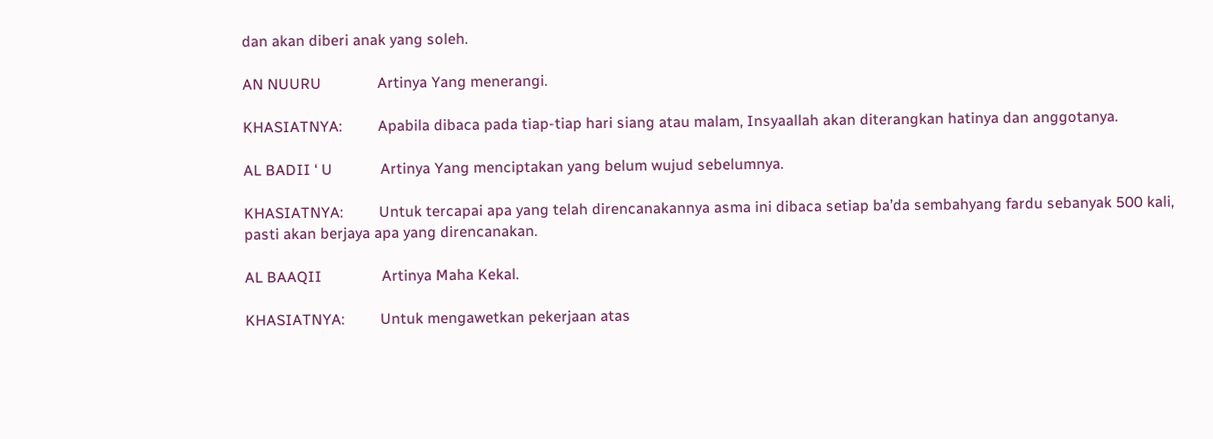dan akan diberi anak yang soleh.

AN NUURU              Artinya Yang menerangi.

KHASIATNYA:         Apabila dibaca pada tiap-tiap hari siang atau malam, Insyaallah akan diterangkan hatinya dan anggotanya.

AL BADII ‘ U            Artinya Yang menciptakan yang belum wujud sebelumnya.

KHASIATNYA:         Untuk tercapai apa yang telah direncanakannya asma ini dibaca setiap ba’da sembahyang fardu sebanyak 500 kali, pasti akan berjaya apa yang direncanakan.

AL BAAQII               Artinya Maha Kekal.

KHASIATNYA:         Untuk mengawetkan pekerjaan atas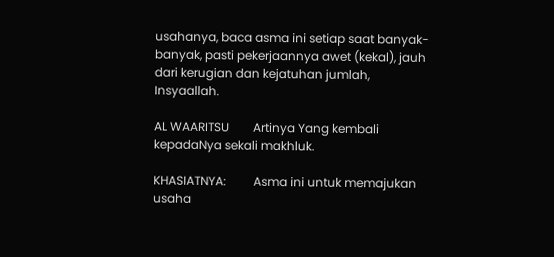usahanya, baca asma ini setiap saat banyak-banyak, pasti pekerjaannya awet (kekal), jauh dari kerugian dan kejatuhan jumlah, Insyaallah.

AL WAARITSU        Artinya Yang kembali kepadaNya sekali makhluk.

KHASIATNYA:         Asma ini untuk memajukan usaha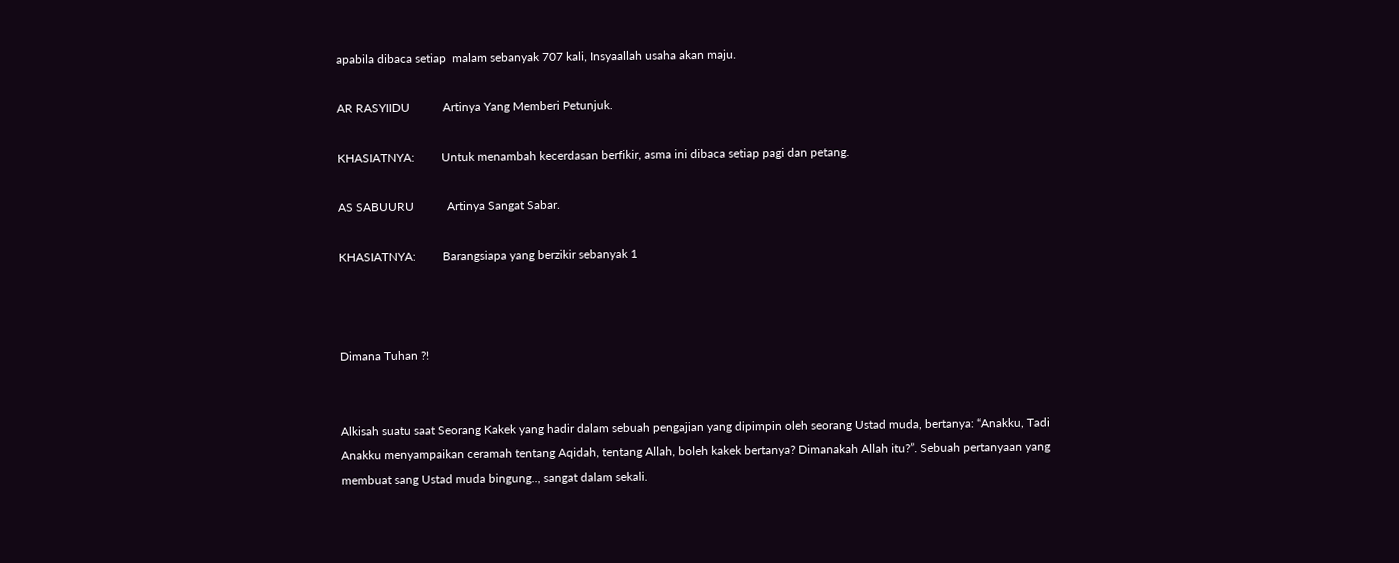apabila dibaca setiap  malam sebanyak 707 kali, Insyaallah usaha akan maju.

AR RASYIIDU           Artinya Yang Memberi Petunjuk.

KHASIATNYA:         Untuk menambah kecerdasan berfikir, asma ini dibaca setiap pagi dan petang.

AS SABUURU           Artinya Sangat Sabar.

KHASIATNYA:         Barangsiapa yang berzikir sebanyak 1



Dimana Tuhan ?!


Alkisah suatu saat Seorang Kakek yang hadir dalam sebuah pengajian yang dipimpin oleh seorang Ustad muda, bertanya: “Anakku, Tadi Anakku menyampaikan ceramah tentang Aqidah, tentang Allah, boleh kakek bertanya? Dimanakah Allah itu?”. Sebuah pertanyaan yang membuat sang Ustad muda bingung.., sangat dalam sekali.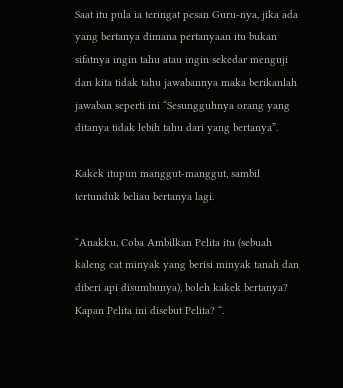Saat itu pula ia teringat pesan Guru-nya, jika ada yang bertanya dimana pertanyaan itu bukan sifatnya ingin tahu atau ingin sekedar menguji dan kita tidak tahu jawabannya maka berikanlah jawaban seperti ini “Sesungguhnya orang yang ditanya tidak lebih tahu dari yang bertanya”.

Kakek itupun manggut-manggut, sambil tertunduk beliau bertanya lagi.

“Anakku, Coba Ambilkan Pelita itu (sebuah kaleng cat minyak yang berisi minyak tanah dan diberi api disumbunya), boleh kakek bertanya? Kapan Pelita ini disebut Pelita? “.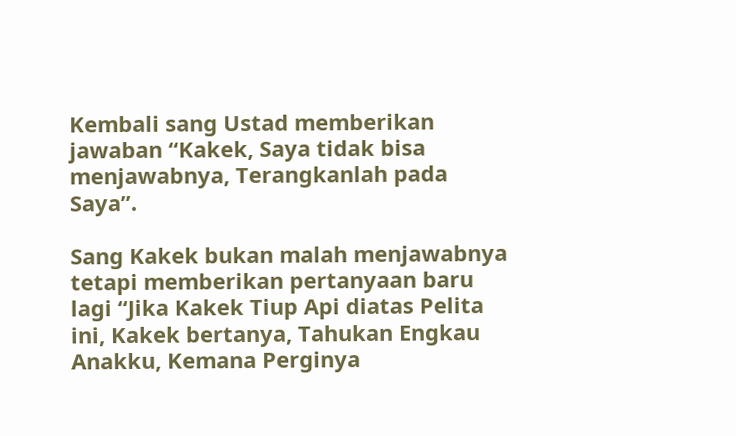Kembali sang Ustad memberikan jawaban “Kakek, Saya tidak bisa menjawabnya, Terangkanlah pada Saya”.

Sang Kakek bukan malah menjawabnya tetapi memberikan pertanyaan baru lagi “Jika Kakek Tiup Api diatas Pelita ini, Kakek bertanya, Tahukan Engkau Anakku, Kemana Perginya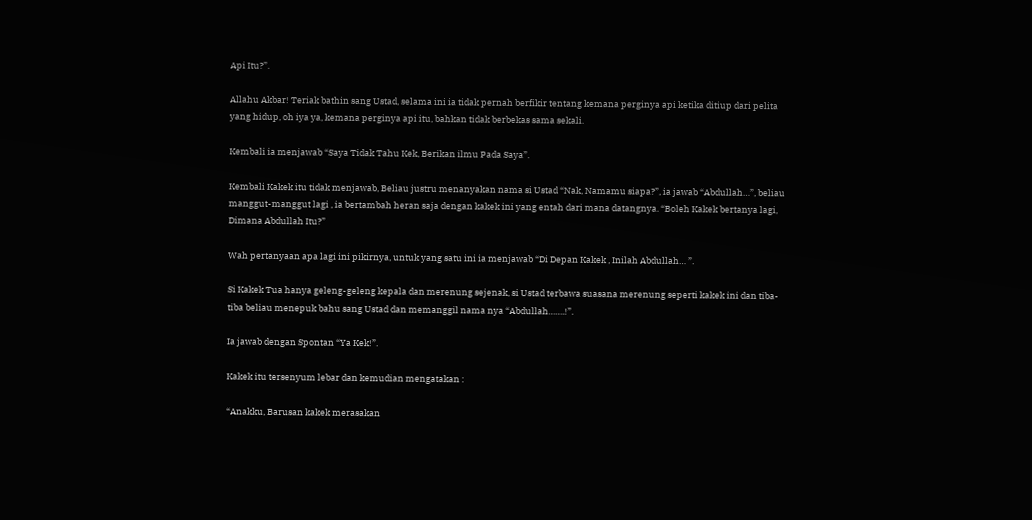Api Itu?”.

Allahu Akbar! Teriak bathin sang Ustad, selama ini ia tidak pernah berfikir tentang kemana perginya api ketika ditiup dari pelita yang hidup, oh iya ya, kemana perginya api itu, bahkan tidak berbekas sama sekali.

Kembali ia menjawab “Saya Tidak Tahu Kek, Berikan ilmu Pada Saya”.

Kembali Kakek itu tidak menjawab, Beliau justru menanyakan nama si Ustad “Nak, Namamu siapa?”, ia jawab “Abdullah…”, beliau manggut-manggut lagi , ia bertambah heran saja dengan kakek ini yang entah dari mana datangnya. “Boleh Kakek bertanya lagi, Dimana Abdullah Itu?”

Wah pertanyaan apa lagi ini pikirnya, untuk yang satu ini ia menjawab “Di Depan Kakek , Inilah Abdullah… ”.

Si Kakek Tua hanya geleng-geleng kepala dan merenung sejenak, si Ustad terbawa suasana merenung seperti kakek ini dan tiba-tiba beliau menepuk bahu sang Ustad dan memanggil nama nya “Abdullah…….!”.

Ia jawab dengan Spontan “Ya Kek!”.

Kakek itu tersenyum lebar dan kemudian mengatakan :

“Anakku, Barusan kakek merasakan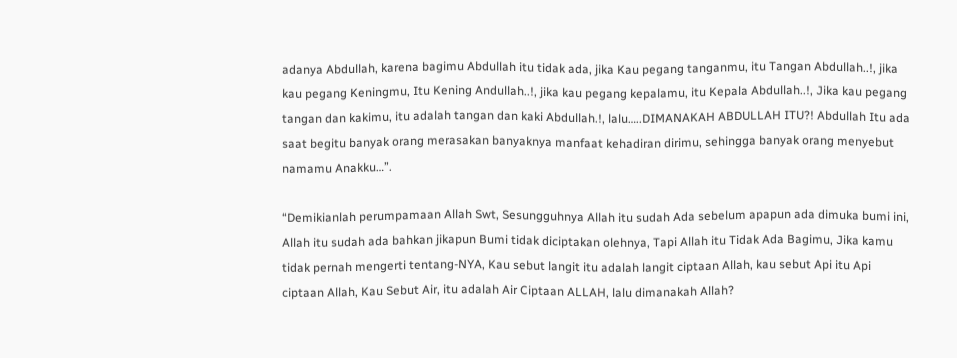adanya Abdullah, karena bagimu Abdullah itu tidak ada, jika Kau pegang tanganmu, itu Tangan Abdullah..!, jika kau pegang Keningmu, Itu Kening Andullah..!, jika kau pegang kepalamu, itu Kepala Abdullah..!, Jika kau pegang tangan dan kakimu, itu adalah tangan dan kaki Abdullah.!, lalu…..DIMANAKAH ABDULLAH ITU?! Abdullah Itu ada saat begitu banyak orang merasakan banyaknya manfaat kehadiran dirimu, sehingga banyak orang menyebut namamu Anakku…”.

“Demikianlah perumpamaan Allah Swt, Sesungguhnya Allah itu sudah Ada sebelum apapun ada dimuka bumi ini, Allah itu sudah ada bahkan jikapun Bumi tidak diciptakan olehnya, Tapi Allah itu Tidak Ada Bagimu, Jika kamu tidak pernah mengerti tentang-NYA, Kau sebut langit itu adalah langit ciptaan Allah, kau sebut Api itu Api ciptaan Allah, Kau Sebut Air, itu adalah Air Ciptaan ALLAH, lalu dimanakah Allah?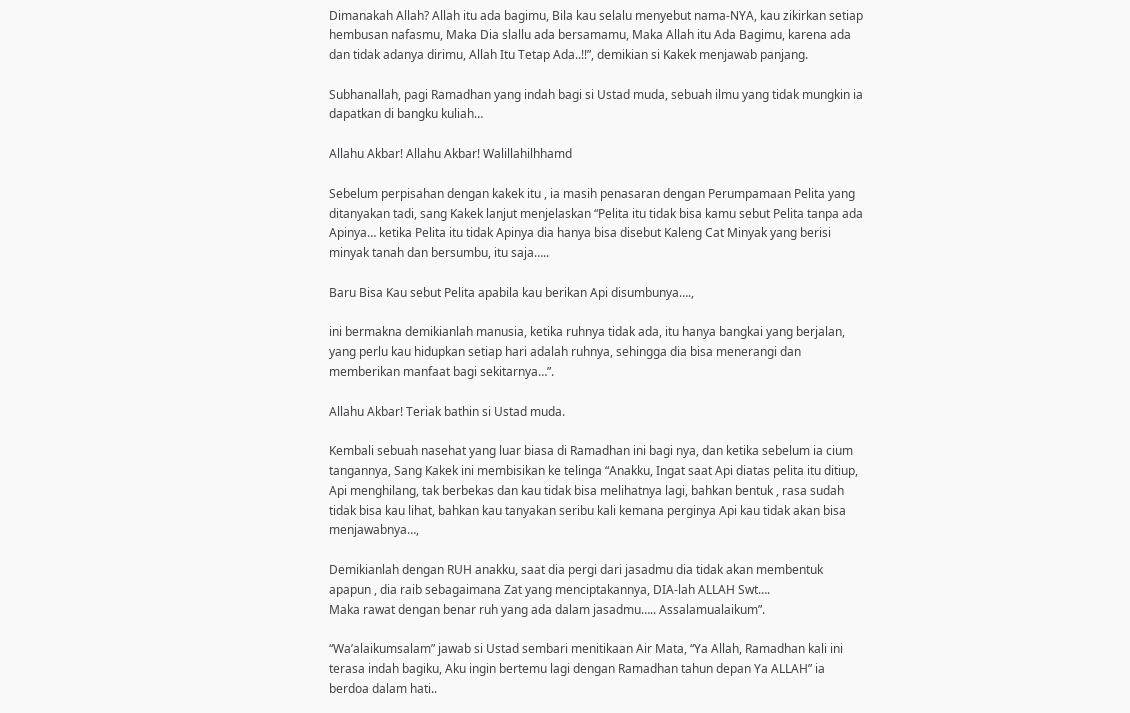Dimanakah Allah? Allah itu ada bagimu, Bila kau selalu menyebut nama-NYA, kau zikirkan setiap hembusan nafasmu, Maka Dia slallu ada bersamamu, Maka Allah itu Ada Bagimu, karena ada dan tidak adanya dirimu, Allah Itu Tetap Ada..!!”, demikian si Kakek menjawab panjang.

Subhanallah, pagi Ramadhan yang indah bagi si Ustad muda, sebuah ilmu yang tidak mungkin ia dapatkan di bangku kuliah…

Allahu Akbar! Allahu Akbar! Walillahilhhamd

Sebelum perpisahan dengan kakek itu , ia masih penasaran dengan Perumpamaan Pelita yang ditanyakan tadi, sang Kakek lanjut menjelaskan “Pelita itu tidak bisa kamu sebut Pelita tanpa ada Apinya… ketika Pelita itu tidak Apinya dia hanya bisa disebut Kaleng Cat Minyak yang berisi minyak tanah dan bersumbu, itu saja…..

Baru Bisa Kau sebut Pelita apabila kau berikan Api disumbunya….,

ini bermakna demikianlah manusia, ketika ruhnya tidak ada, itu hanya bangkai yang berjalan, yang perlu kau hidupkan setiap hari adalah ruhnya, sehingga dia bisa menerangi dan memberikan manfaat bagi sekitarnya…”.

Allahu Akbar! Teriak bathin si Ustad muda.

Kembali sebuah nasehat yang luar biasa di Ramadhan ini bagi nya, dan ketika sebelum ia cium tangannya, Sang Kakek ini membisikan ke telinga “Anakku, Ingat saat Api diatas pelita itu ditiup, Api menghilang, tak berbekas dan kau tidak bisa melihatnya lagi, bahkan bentuk , rasa sudah tidak bisa kau lihat, bahkan kau tanyakan seribu kali kemana perginya Api kau tidak akan bisa menjawabnya…,

Demikianlah dengan RUH anakku, saat dia pergi dari jasadmu dia tidak akan membentuk apapun , dia raib sebagaimana Zat yang menciptakannya, DIA-lah ALLAH Swt….
Maka rawat dengan benar ruh yang ada dalam jasadmu….. Assalamualaikum”.

“Wa’alaikumsalam” jawab si Ustad sembari menitikaan Air Mata, “Ya Allah, Ramadhan kali ini terasa indah bagiku, Aku ingin bertemu lagi dengan Ramadhan tahun depan Ya ALLAH” ia berdoa dalam hati..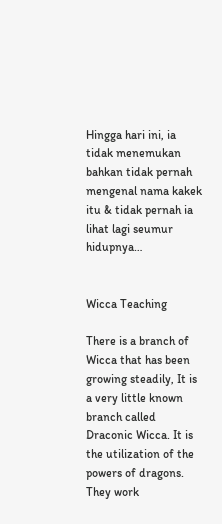Hingga hari ini, ia tidak menemukan bahkan tidak pernah mengenal nama kakek itu & tidak pernah ia lihat lagi seumur hidupnya…


Wicca Teaching

There is a branch of Wicca that has been growing steadily, It is a very little known branch called Draconic Wicca. It is the utilization of the powers of dragons. They work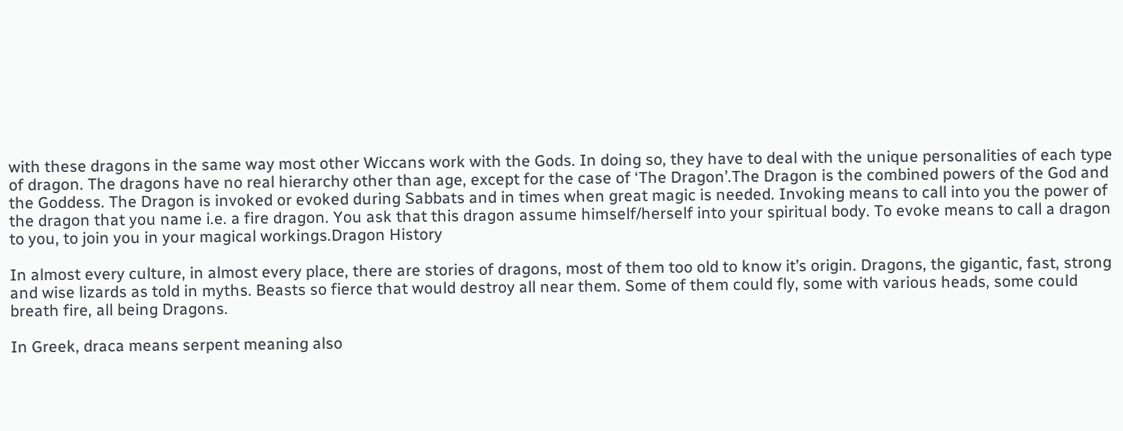with these dragons in the same way most other Wiccans work with the Gods. In doing so, they have to deal with the unique personalities of each type of dragon. The dragons have no real hierarchy other than age, except for the case of ‘The Dragon’.The Dragon is the combined powers of the God and the Goddess. The Dragon is invoked or evoked during Sabbats and in times when great magic is needed. Invoking means to call into you the power of the dragon that you name i.e. a fire dragon. You ask that this dragon assume himself/herself into your spiritual body. To evoke means to call a dragon to you, to join you in your magical workings.Dragon History

In almost every culture, in almost every place, there are stories of dragons, most of them too old to know it’s origin. Dragons, the gigantic, fast, strong and wise lizards as told in myths. Beasts so fierce that would destroy all near them. Some of them could fly, some with various heads, some could breath fire, all being Dragons.

In Greek, draca means serpent meaning also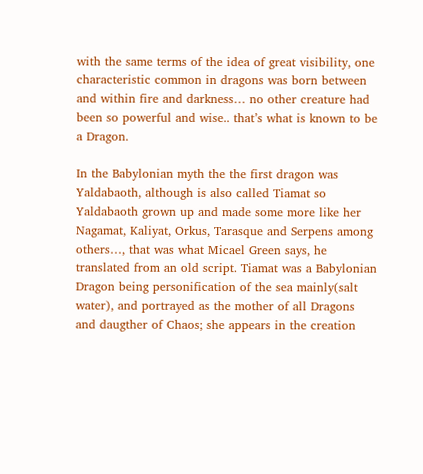with the same terms of the idea of great visibility, one characteristic common in dragons was born between and within fire and darkness… no other creature had been so powerful and wise.. that’s what is known to be a Dragon.

In the Babylonian myth the the first dragon was Yaldabaoth, although is also called Tiamat so Yaldabaoth grown up and made some more like her Nagamat, Kaliyat, Orkus, Tarasque and Serpens among others…, that was what Micael Green says, he translated from an old script. Tiamat was a Babylonian Dragon being personification of the sea mainly(salt water), and portrayed as the mother of all Dragons and daugther of Chaos; she appears in the creation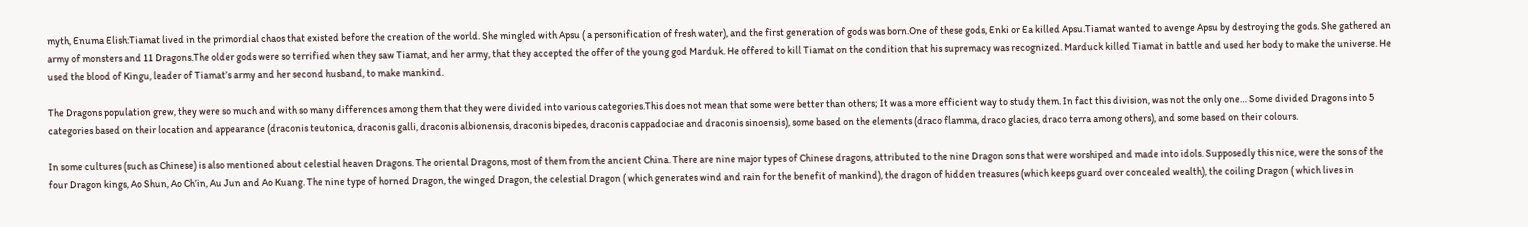myth, Enuma Elish:Tiamat lived in the primordial chaos that existed before the creation of the world. She mingled with Apsu ( a personification of fresh water), and the first generation of gods was born.One of these gods, Enki or Ea killed Apsu.Tiamat wanted to avenge Apsu by destroying the gods. She gathered an army of monsters and 11 Dragons.The older gods were so terrified when they saw Tiamat, and her army, that they accepted the offer of the young god Marduk. He offered to kill Tiamat on the condition that his supremacy was recognized. Marduck killed Tiamat in battle and used her body to make the universe. He used the blood of Kingu, leader of Tiamat’s army and her second husband, to make mankind.

The Dragons population grew, they were so much and with so many differences among them that they were divided into various categories.This does not mean that some were better than others; It was a more efficient way to study them. In fact this division, was not the only one… Some divided Dragons into 5 categories based on their location and appearance (draconis teutonica, draconis galli, draconis albionensis, draconis bipedes, draconis cappadociae and draconis sinoensis), some based on the elements (draco flamma, draco glacies, draco terra among others), and some based on their colours.

In some cultures (such as Chinese) is also mentioned about celestial heaven Dragons. The oriental Dragons, most of them from the ancient China. There are nine major types of Chinese dragons, attributed to the nine Dragon sons that were worshiped and made into idols. Supposedly this nice, were the sons of the four Dragon kings, Ao Shun, Ao Ch’in, Au Jun and Ao Kuang. The nine type of horned Dragon, the winged Dragon, the celestial Dragon ( which generates wind and rain for the benefit of mankind), the dragon of hidden treasures (which keeps guard over concealed wealth), the coiling Dragon ( which lives in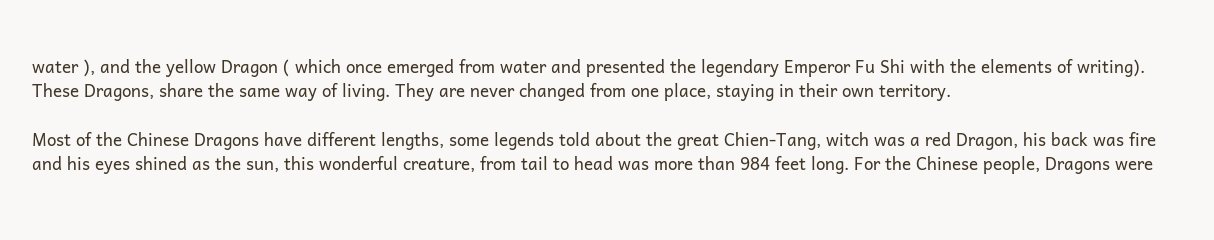water ), and the yellow Dragon ( which once emerged from water and presented the legendary Emperor Fu Shi with the elements of writing). These Dragons, share the same way of living. They are never changed from one place, staying in their own territory.

Most of the Chinese Dragons have different lengths, some legends told about the great Chien-Tang, witch was a red Dragon, his back was fire and his eyes shined as the sun, this wonderful creature, from tail to head was more than 984 feet long. For the Chinese people, Dragons were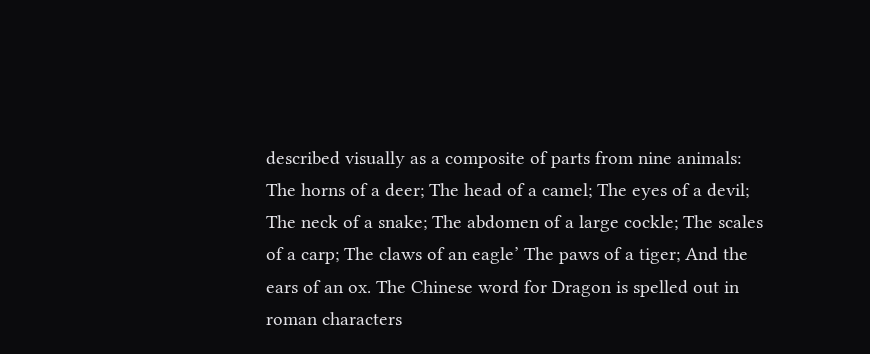described visually as a composite of parts from nine animals: The horns of a deer; The head of a camel; The eyes of a devil; The neck of a snake; The abdomen of a large cockle; The scales of a carp; The claws of an eagle’ The paws of a tiger; And the ears of an ox. The Chinese word for Dragon is spelled out in roman characters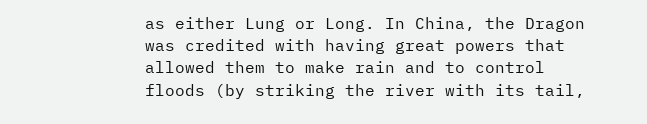as either Lung or Long. In China, the Dragon was credited with having great powers that allowed them to make rain and to control floods (by striking the river with its tail,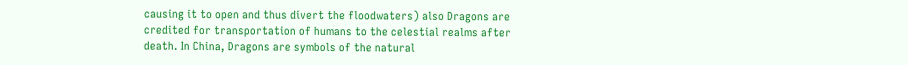causing it to open and thus divert the floodwaters) also Dragons are credited for transportation of humans to the celestial realms after death. In China, Dragons are symbols of the natural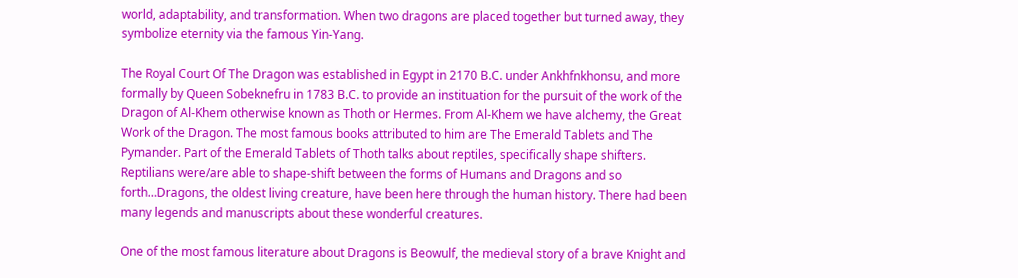world, adaptability, and transformation. When two dragons are placed together but turned away, they symbolize eternity via the famous Yin-Yang.

The Royal Court Of The Dragon was established in Egypt in 2170 B.C. under Ankhfnkhonsu, and more formally by Queen Sobeknefru in 1783 B.C. to provide an instituation for the pursuit of the work of the Dragon of Al-Khem otherwise known as Thoth or Hermes. From Al-Khem we have alchemy, the Great Work of the Dragon. The most famous books attributed to him are The Emerald Tablets and The Pymander. Part of the Emerald Tablets of Thoth talks about reptiles, specifically shape shifters. Reptilians were/are able to shape-shift between the forms of Humans and Dragons and so forth…Dragons, the oldest living creature, have been here through the human history. There had been many legends and manuscripts about these wonderful creatures.

One of the most famous literature about Dragons is Beowulf, the medieval story of a brave Knight and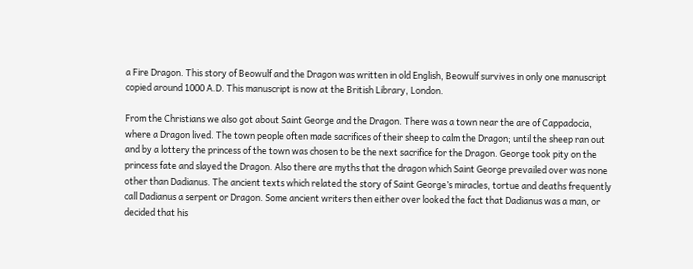a Fire Dragon. This story of Beowulf and the Dragon was written in old English, Beowulf survives in only one manuscript copied around 1000 A.D. This manuscript is now at the British Library, London.

From the Christians we also got about Saint George and the Dragon. There was a town near the are of Cappadocia, where a Dragon lived. The town people often made sacrifices of their sheep to calm the Dragon; until the sheep ran out and by a lottery the princess of the town was chosen to be the next sacrifice for the Dragon. George took pity on the princess fate and slayed the Dragon. Also there are myths that the dragon which Saint George prevailed over was none other than Dadianus. The ancient texts which related the story of Saint George’s miracles, tortue and deaths frequently call Dadianus a serpent or Dragon. Some ancient writers then either over looked the fact that Dadianus was a man, or decided that his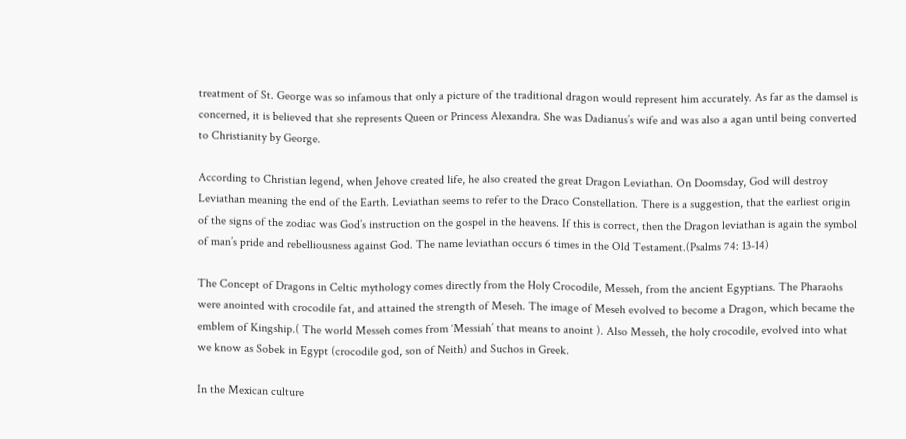treatment of St. George was so infamous that only a picture of the traditional dragon would represent him accurately. As far as the damsel is concerned, it is believed that she represents Queen or Princess Alexandra. She was Dadianus’s wife and was also a agan until being converted to Christianity by George.

According to Christian legend, when Jehove created life, he also created the great Dragon Leviathan. On Doomsday, God will destroy Leviathan meaning the end of the Earth. Leviathan seems to refer to the Draco Constellation. There is a suggestion, that the earliest origin of the signs of the zodiac was God’s instruction on the gospel in the heavens. If this is correct, then the Dragon leviathan is again the symbol of man’s pride and rebelliousness against God. The name leviathan occurs 6 times in the Old Testament.(Psalms 74: 13-14)

The Concept of Dragons in Celtic mythology comes directly from the Holy Crocodile, Messeh, from the ancient Egyptians. The Pharaohs were anointed with crocodile fat, and attained the strength of Meseh. The image of Meseh evolved to become a Dragon, which became the emblem of Kingship.( The world Messeh comes from ‘Messiah’ that means to anoint ). Also Messeh, the holy crocodile, evolved into what we know as Sobek in Egypt (crocodile god, son of Neith) and Suchos in Greek.

In the Mexican culture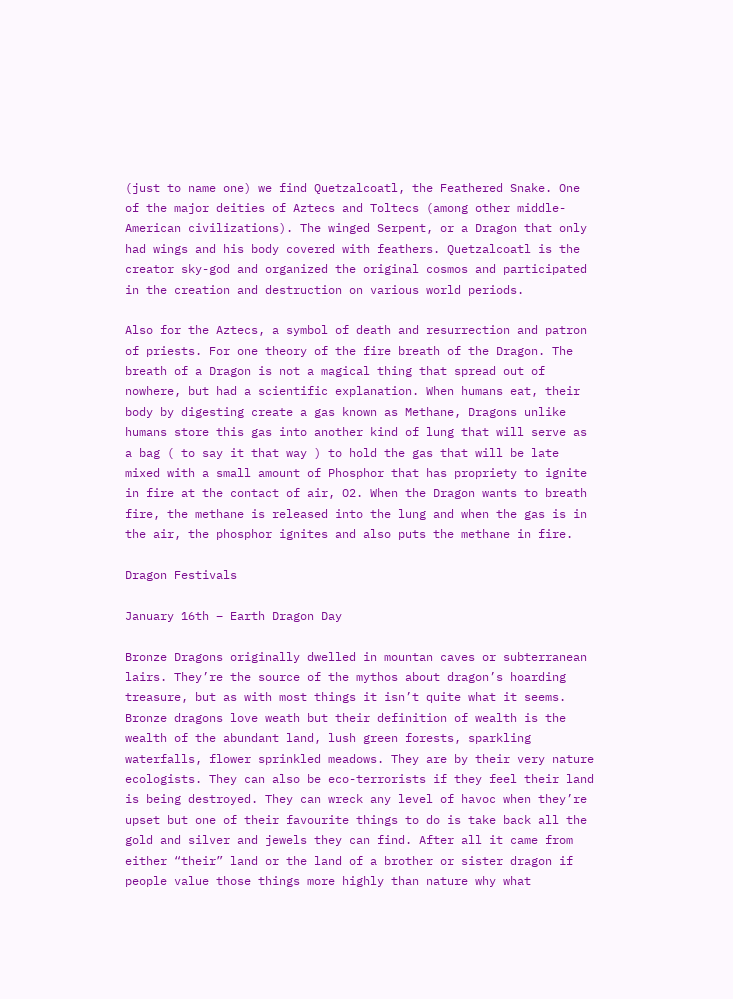(just to name one) we find Quetzalcoatl, the Feathered Snake. One of the major deities of Aztecs and Toltecs (among other middle-American civilizations). The winged Serpent, or a Dragon that only had wings and his body covered with feathers. Quetzalcoatl is the creator sky-god and organized the original cosmos and participated in the creation and destruction on various world periods.

Also for the Aztecs, a symbol of death and resurrection and patron of priests. For one theory of the fire breath of the Dragon. The breath of a Dragon is not a magical thing that spread out of nowhere, but had a scientific explanation. When humans eat, their body by digesting create a gas known as Methane, Dragons unlike humans store this gas into another kind of lung that will serve as a bag ( to say it that way ) to hold the gas that will be late mixed with a small amount of Phosphor that has propriety to ignite in fire at the contact of air, O2. When the Dragon wants to breath fire, the methane is released into the lung and when the gas is in the air, the phosphor ignites and also puts the methane in fire.

Dragon Festivals

January 16th – Earth Dragon Day

Bronze Dragons originally dwelled in mountan caves or subterranean lairs. They’re the source of the mythos about dragon’s hoarding treasure, but as with most things it isn’t quite what it seems. Bronze dragons love weath but their definition of wealth is the wealth of the abundant land, lush green forests, sparkling waterfalls, flower sprinkled meadows. They are by their very nature ecologists. They can also be eco-terrorists if they feel their land is being destroyed. They can wreck any level of havoc when they’re upset but one of their favourite things to do is take back all the gold and silver and jewels they can find. After all it came from either “their” land or the land of a brother or sister dragon if people value those things more highly than nature why what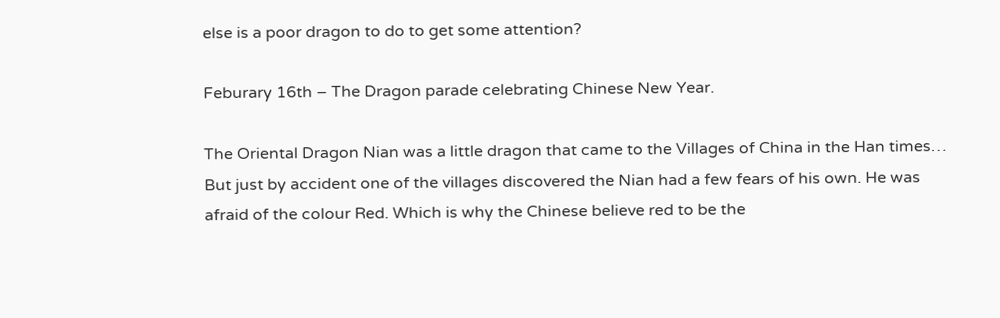else is a poor dragon to do to get some attention?

Feburary 16th – The Dragon parade celebrating Chinese New Year.

The Oriental Dragon Nian was a little dragon that came to the Villages of China in the Han times… But just by accident one of the villages discovered the Nian had a few fears of his own. He was afraid of the colour Red. Which is why the Chinese believe red to be the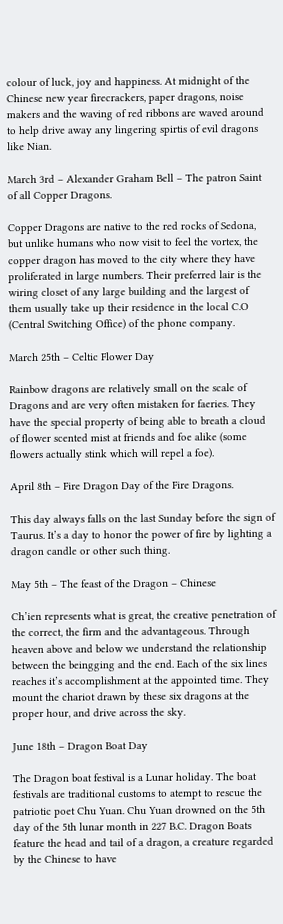colour of luck, joy and happiness. At midnight of the Chinese new year firecrackers, paper dragons, noise makers and the waving of red ribbons are waved around to help drive away any lingering spirtis of evil dragons like Nian.

March 3rd – Alexander Graham Bell – The patron Saint of all Copper Dragons.

Copper Dragons are native to the red rocks of Sedona, but unlike humans who now visit to feel the vortex, the copper dragon has moved to the city where they have proliferated in large numbers. Their preferred lair is the wiring closet of any large building and the largest of them usually take up their residence in the local C.O (Central Switching Office) of the phone company.

March 25th – Celtic Flower Day

Rainbow dragons are relatively small on the scale of Dragons and are very often mistaken for faeries. They have the special property of being able to breath a cloud of flower scented mist at friends and foe alike (some flowers actually stink which will repel a foe).

April 8th – Fire Dragon Day of the Fire Dragons.

This day always falls on the last Sunday before the sign of Taurus. It’s a day to honor the power of fire by lighting a dragon candle or other such thing.

May 5th – The feast of the Dragon – Chinese

Ch’ien represents what is great, the creative penetration of the correct, the firm and the advantageous. Through heaven above and below we understand the relationship between the beingging and the end. Each of the six lines reaches it’s accomplishment at the appointed time. They mount the chariot drawn by these six dragons at the proper hour, and drive across the sky.

June 18th – Dragon Boat Day

The Dragon boat festival is a Lunar holiday. The boat festivals are traditional customs to atempt to rescue the patriotic poet Chu Yuan. Chu Yuan drowned on the 5th day of the 5th lunar month in 227 B.C. Dragon Boats feature the head and tail of a dragon, a creature regarded by the Chinese to have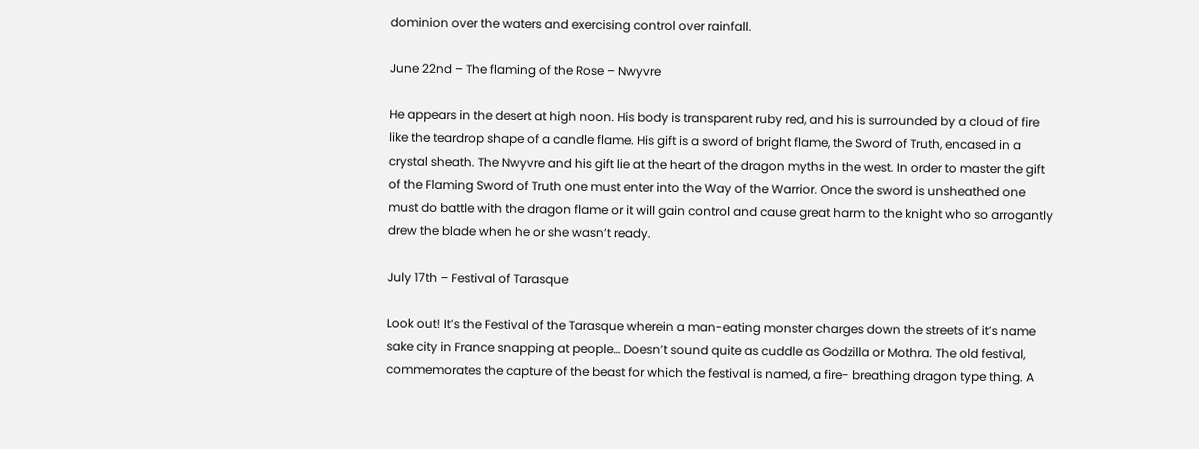dominion over the waters and exercising control over rainfall.

June 22nd – The flaming of the Rose – Nwyvre

He appears in the desert at high noon. His body is transparent ruby red, and his is surrounded by a cloud of fire like the teardrop shape of a candle flame. His gift is a sword of bright flame, the Sword of Truth, encased in a crystal sheath. The Nwyvre and his gift lie at the heart of the dragon myths in the west. In order to master the gift of the Flaming Sword of Truth one must enter into the Way of the Warrior. Once the sword is unsheathed one must do battle with the dragon flame or it will gain control and cause great harm to the knight who so arrogantly drew the blade when he or she wasn’t ready.

July 17th – Festival of Tarasque

Look out! It’s the Festival of the Tarasque wherein a man-eating monster charges down the streets of it’s name sake city in France snapping at people… Doesn’t sound quite as cuddle as Godzilla or Mothra. The old festival, commemorates the capture of the beast for which the festival is named, a fire- breathing dragon type thing. A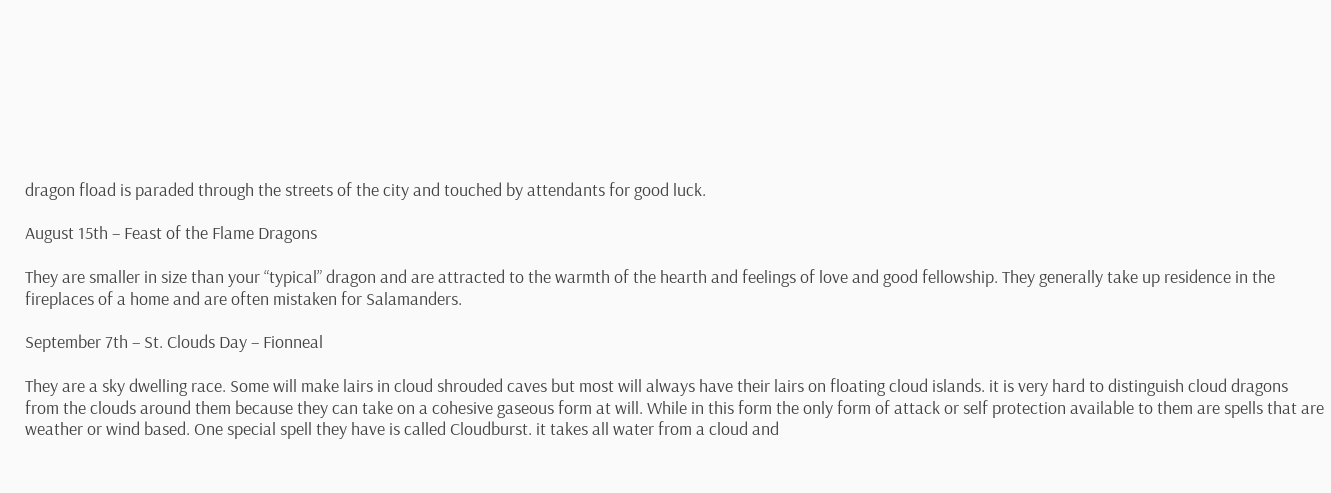dragon fload is paraded through the streets of the city and touched by attendants for good luck.

August 15th – Feast of the Flame Dragons

They are smaller in size than your “typical” dragon and are attracted to the warmth of the hearth and feelings of love and good fellowship. They generally take up residence in the fireplaces of a home and are often mistaken for Salamanders.

September 7th – St. Clouds Day – Fionneal

They are a sky dwelling race. Some will make lairs in cloud shrouded caves but most will always have their lairs on floating cloud islands. it is very hard to distinguish cloud dragons from the clouds around them because they can take on a cohesive gaseous form at will. While in this form the only form of attack or self protection available to them are spells that are weather or wind based. One special spell they have is called Cloudburst. it takes all water from a cloud and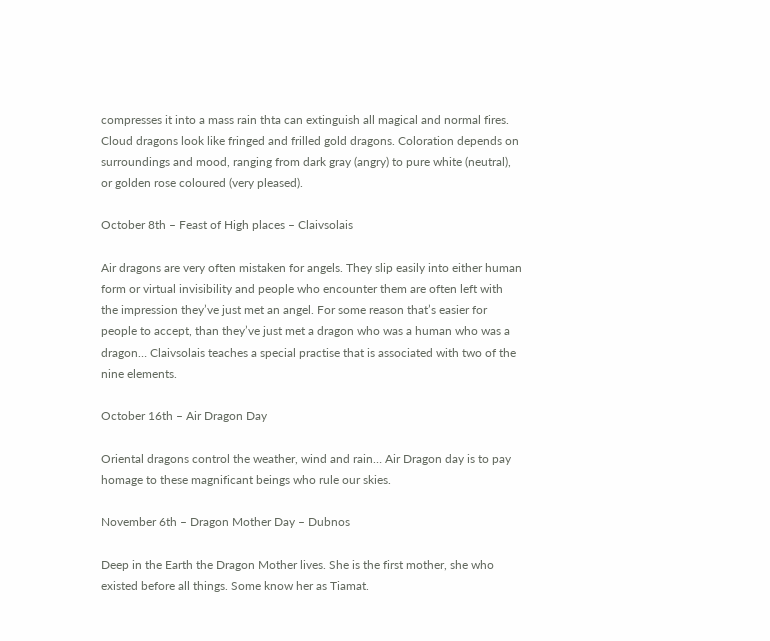compresses it into a mass rain thta can extinguish all magical and normal fires. Cloud dragons look like fringed and frilled gold dragons. Coloration depends on surroundings and mood, ranging from dark gray (angry) to pure white (neutral), or golden rose coloured (very pleased).

October 8th – Feast of High places – Claivsolais

Air dragons are very often mistaken for angels. They slip easily into either human form or virtual invisibility and people who encounter them are often left with the impression they’ve just met an angel. For some reason that’s easier for people to accept, than they’ve just met a dragon who was a human who was a dragon… Claivsolais teaches a special practise that is associated with two of the nine elements.

October 16th – Air Dragon Day

Oriental dragons control the weather, wind and rain… Air Dragon day is to pay homage to these magnificant beings who rule our skies.

November 6th – Dragon Mother Day – Dubnos

Deep in the Earth the Dragon Mother lives. She is the first mother, she who existed before all things. Some know her as Tiamat.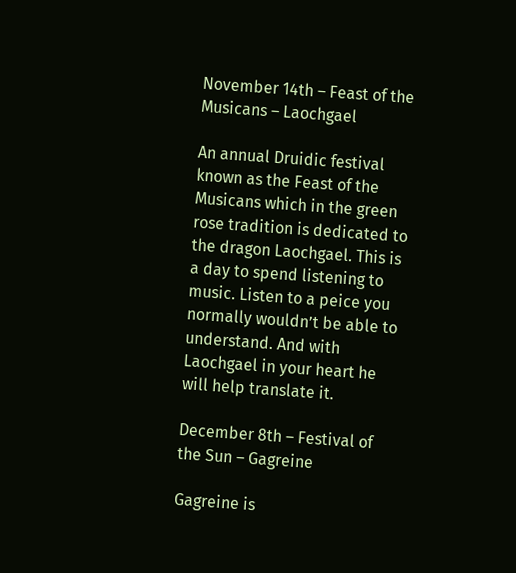November 14th – Feast of the Musicans – Laochgael

An annual Druidic festival known as the Feast of the Musicans which in the green rose tradition is dedicated to the dragon Laochgael. This is a day to spend listening to music. Listen to a peice you normally wouldn’t be able to understand. And with Laochgael in your heart he will help translate it.

December 8th – Festival of the Sun – Gagreine

Gagreine is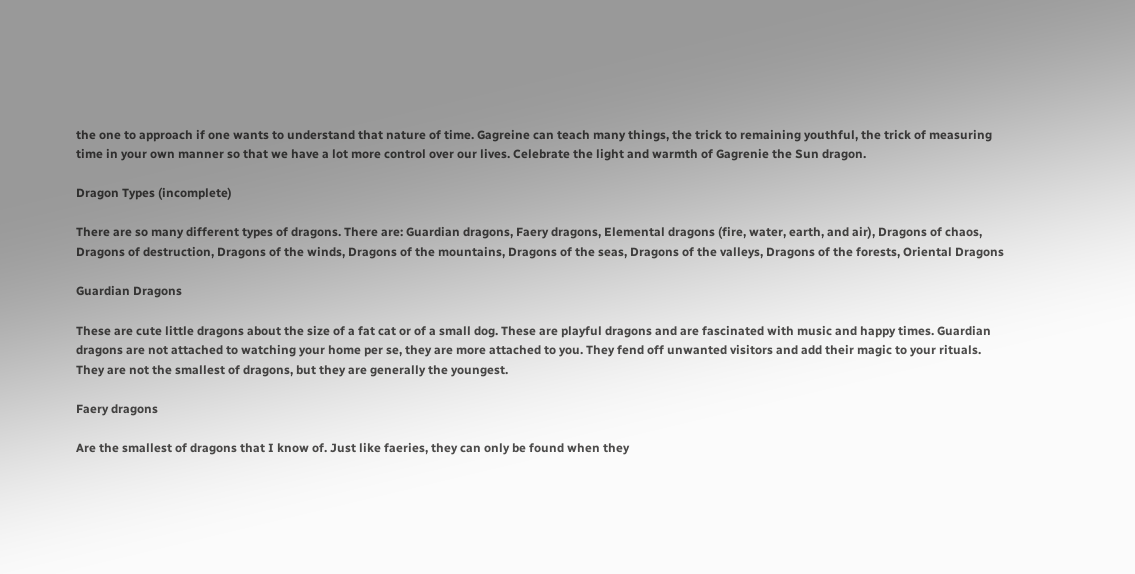the one to approach if one wants to understand that nature of time. Gagreine can teach many things, the trick to remaining youthful, the trick of measuring time in your own manner so that we have a lot more control over our lives. Celebrate the light and warmth of Gagrenie the Sun dragon.

Dragon Types (incomplete)

There are so many different types of dragons. There are: Guardian dragons, Faery dragons, Elemental dragons (fire, water, earth, and air), Dragons of chaos, Dragons of destruction, Dragons of the winds, Dragons of the mountains, Dragons of the seas, Dragons of the valleys, Dragons of the forests, Oriental Dragons

Guardian Dragons

These are cute little dragons about the size of a fat cat or of a small dog. These are playful dragons and are fascinated with music and happy times. Guardian dragons are not attached to watching your home per se, they are more attached to you. They fend off unwanted visitors and add their magic to your rituals. They are not the smallest of dragons, but they are generally the youngest.

Faery dragons

Are the smallest of dragons that I know of. Just like faeries, they can only be found when they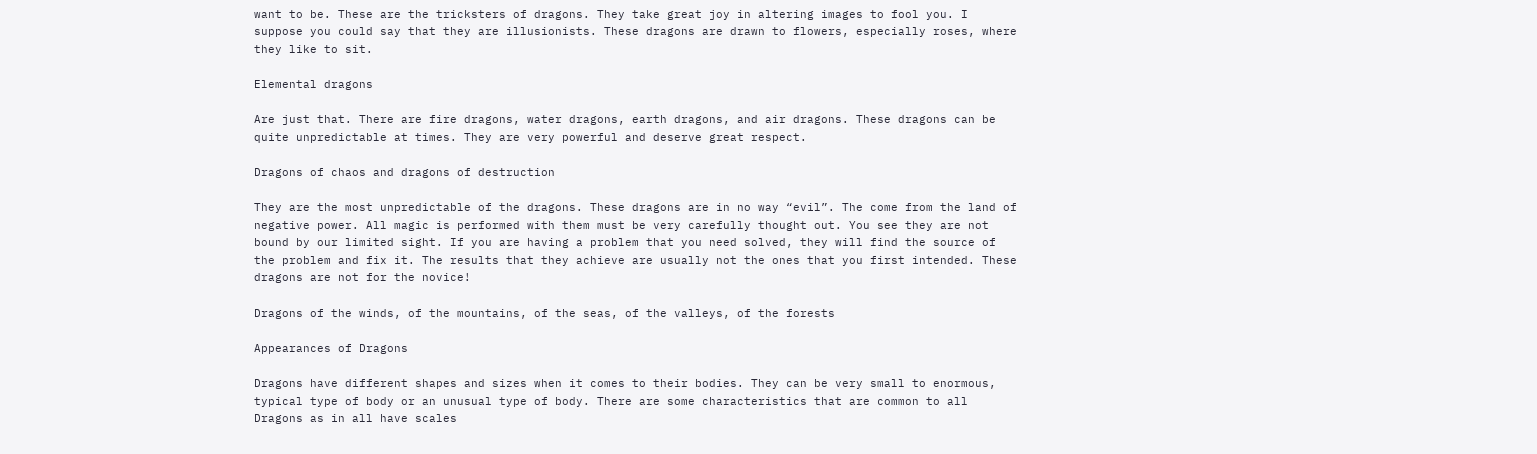want to be. These are the tricksters of dragons. They take great joy in altering images to fool you. I suppose you could say that they are illusionists. These dragons are drawn to flowers, especially roses, where they like to sit.

Elemental dragons

Are just that. There are fire dragons, water dragons, earth dragons, and air dragons. These dragons can be quite unpredictable at times. They are very powerful and deserve great respect.

Dragons of chaos and dragons of destruction

They are the most unpredictable of the dragons. These dragons are in no way “evil”. The come from the land of negative power. All magic is performed with them must be very carefully thought out. You see they are not bound by our limited sight. If you are having a problem that you need solved, they will find the source of the problem and fix it. The results that they achieve are usually not the ones that you first intended. These dragons are not for the novice!

Dragons of the winds, of the mountains, of the seas, of the valleys, of the forests

Appearances of Dragons

Dragons have different shapes and sizes when it comes to their bodies. They can be very small to enormous, typical type of body or an unusual type of body. There are some characteristics that are common to all Dragons as in all have scales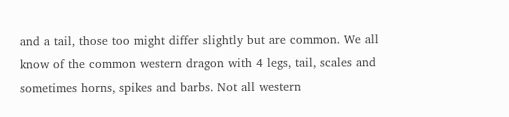and a tail, those too might differ slightly but are common. We all know of the common western dragon with 4 legs, tail, scales and sometimes horns, spikes and barbs. Not all western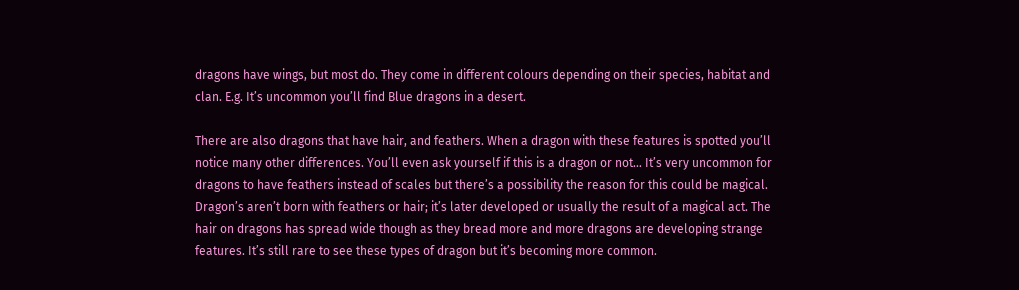dragons have wings, but most do. They come in different colours depending on their species, habitat and clan. E.g. It’s uncommon you’ll find Blue dragons in a desert.

There are also dragons that have hair, and feathers. When a dragon with these features is spotted you’ll notice many other differences. You’ll even ask yourself if this is a dragon or not… It’s very uncommon for dragons to have feathers instead of scales but there’s a possibility the reason for this could be magical. Dragon’s aren’t born with feathers or hair; it’s later developed or usually the result of a magical act. The hair on dragons has spread wide though as they bread more and more dragons are developing strange features. It’s still rare to see these types of dragon but it’s becoming more common.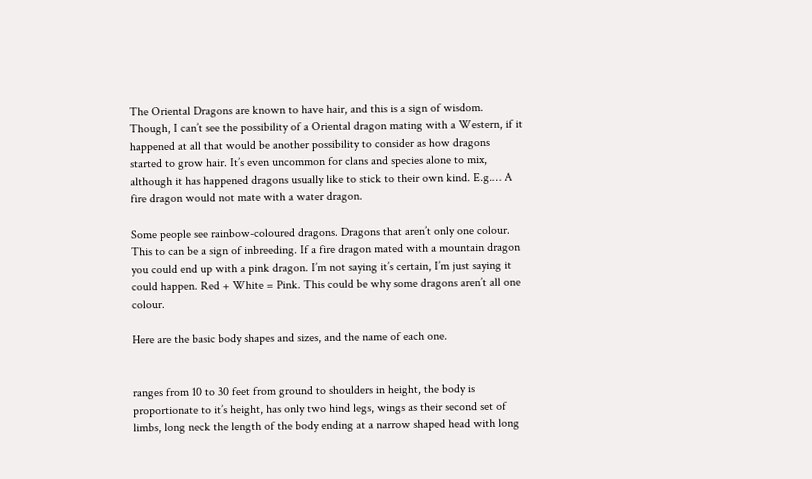The Oriental Dragons are known to have hair, and this is a sign of wisdom. Though, I can’t see the possibility of a Oriental dragon mating with a Western, if it happened at all that would be another possibility to consider as how dragons started to grow hair. It’s even uncommon for clans and species alone to mix, although it has happened dragons usually like to stick to their own kind. E.g.… A fire dragon would not mate with a water dragon.

Some people see rainbow-coloured dragons. Dragons that aren’t only one colour. This to can be a sign of inbreeding. If a fire dragon mated with a mountain dragon you could end up with a pink dragon. I’m not saying it’s certain, I’m just saying it could happen. Red + White = Pink. This could be why some dragons aren’t all one colour.

Here are the basic body shapes and sizes, and the name of each one.


ranges from 10 to 30 feet from ground to shoulders in height, the body is proportionate to it’s height, has only two hind legs, wings as their second set of limbs, long neck the length of the body ending at a narrow shaped head with long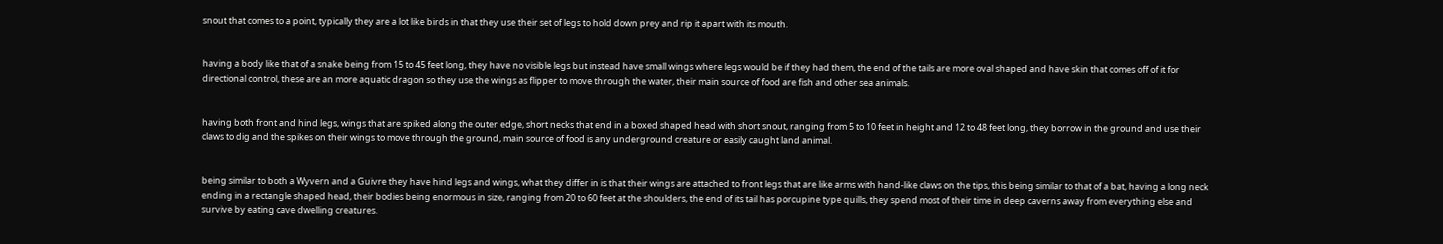snout that comes to a point, typically they are a lot like birds in that they use their set of legs to hold down prey and rip it apart with its mouth.


having a body like that of a snake being from 15 to 45 feet long, they have no visible legs but instead have small wings where legs would be if they had them, the end of the tails are more oval shaped and have skin that comes off of it for directional control, these are an more aquatic dragon so they use the wings as flipper to move through the water, their main source of food are fish and other sea animals.


having both front and hind legs, wings that are spiked along the outer edge, short necks that end in a boxed shaped head with short snout, ranging from 5 to 10 feet in height and 12 to 48 feet long, they borrow in the ground and use their claws to dig and the spikes on their wings to move through the ground, main source of food is any underground creature or easily caught land animal.


being similar to both a Wyvern and a Guivre they have hind legs and wings, what they differ in is that their wings are attached to front legs that are like arms with hand-like claws on the tips, this being similar to that of a bat, having a long neck ending in a rectangle shaped head, their bodies being enormous in size, ranging from 20 to 60 feet at the shoulders, the end of its tail has porcupine type quills, they spend most of their time in deep caverns away from everything else and survive by eating cave dwelling creatures.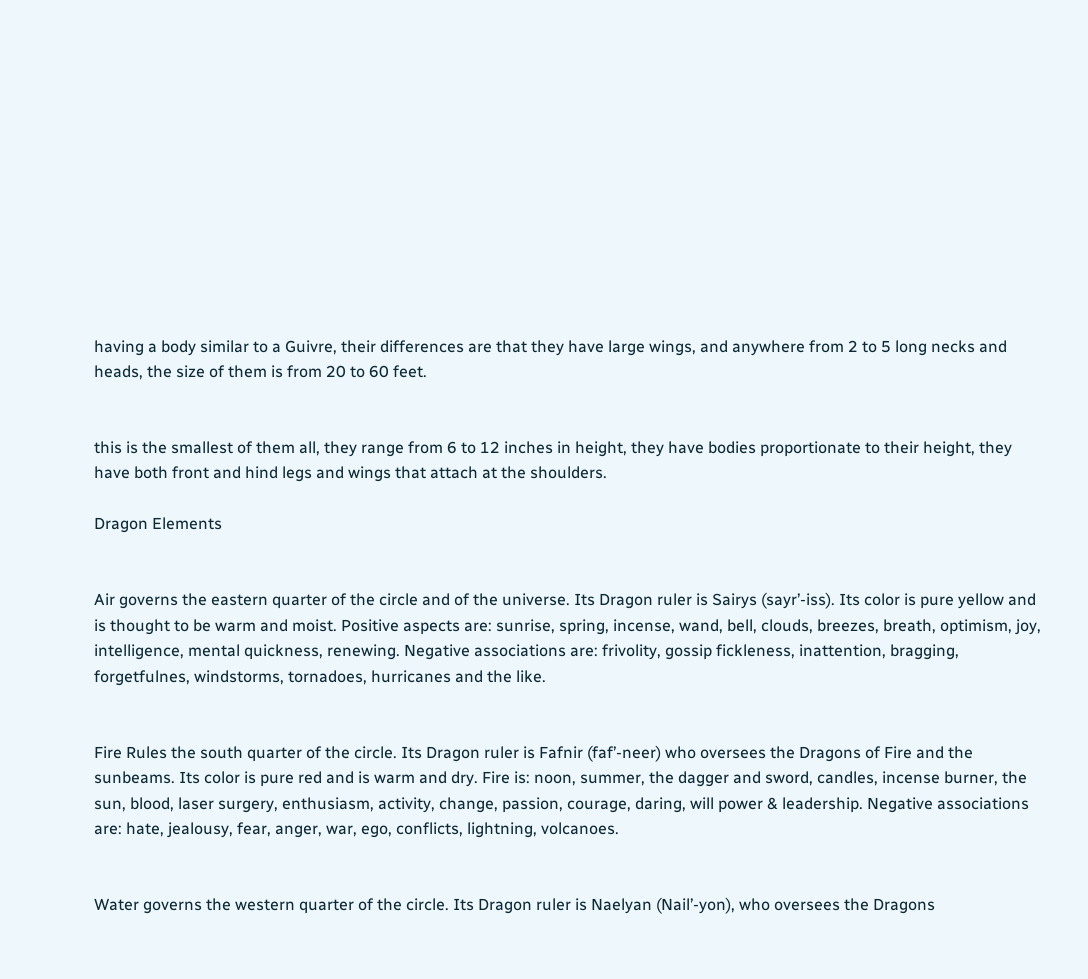having a body similar to a Guivre, their differences are that they have large wings, and anywhere from 2 to 5 long necks and heads, the size of them is from 20 to 60 feet.


this is the smallest of them all, they range from 6 to 12 inches in height, they have bodies proportionate to their height, they have both front and hind legs and wings that attach at the shoulders.

Dragon Elements


Air governs the eastern quarter of the circle and of the universe. Its Dragon ruler is Sairys (sayr’-iss). Its color is pure yellow and is thought to be warm and moist. Positive aspects are: sunrise, spring, incense, wand, bell, clouds, breezes, breath, optimism, joy, intelligence, mental quickness, renewing. Negative associations are: frivolity, gossip fickleness, inattention, bragging, forgetfulnes, windstorms, tornadoes, hurricanes and the like.


Fire Rules the south quarter of the circle. Its Dragon ruler is Fafnir (faf’-neer) who oversees the Dragons of Fire and the sunbeams. Its color is pure red and is warm and dry. Fire is: noon, summer, the dagger and sword, candles, incense burner, the sun, blood, laser surgery, enthusiasm, activity, change, passion, courage, daring, will power & leadership. Negative associations are: hate, jealousy, fear, anger, war, ego, conflicts, lightning, volcanoes.


Water governs the western quarter of the circle. Its Dragon ruler is Naelyan (Nail’-yon), who oversees the Dragons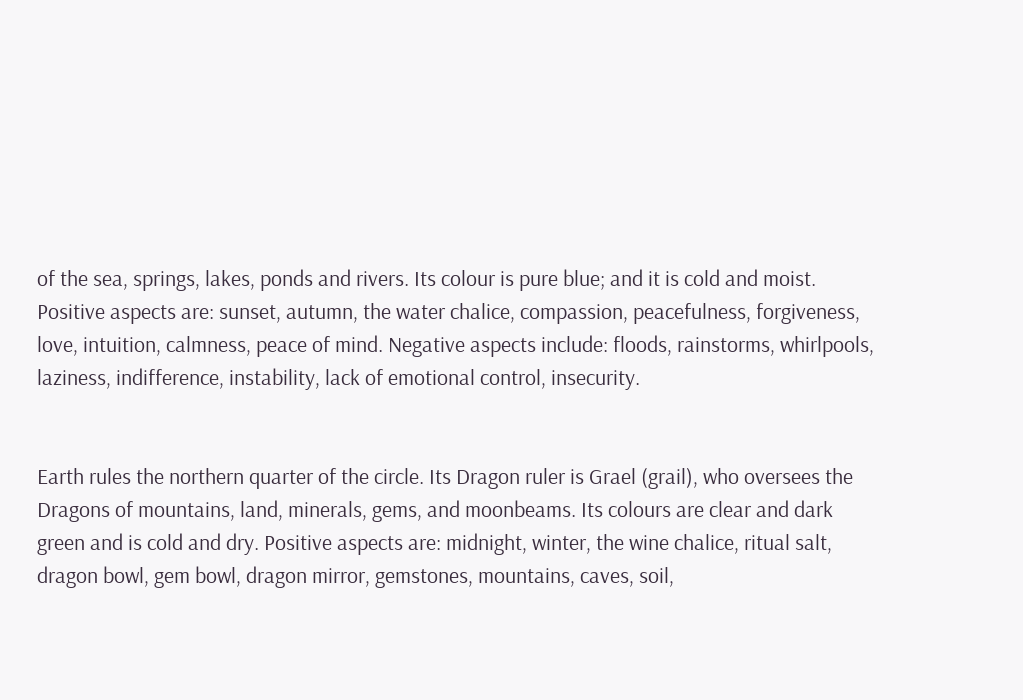of the sea, springs, lakes, ponds and rivers. Its colour is pure blue; and it is cold and moist. Positive aspects are: sunset, autumn, the water chalice, compassion, peacefulness, forgiveness, love, intuition, calmness, peace of mind. Negative aspects include: floods, rainstorms, whirlpools, laziness, indifference, instability, lack of emotional control, insecurity.


Earth rules the northern quarter of the circle. Its Dragon ruler is Grael (grail), who oversees the Dragons of mountains, land, minerals, gems, and moonbeams. Its colours are clear and dark green and is cold and dry. Positive aspects are: midnight, winter, the wine chalice, ritual salt, dragon bowl, gem bowl, dragon mirror, gemstones, mountains, caves, soil,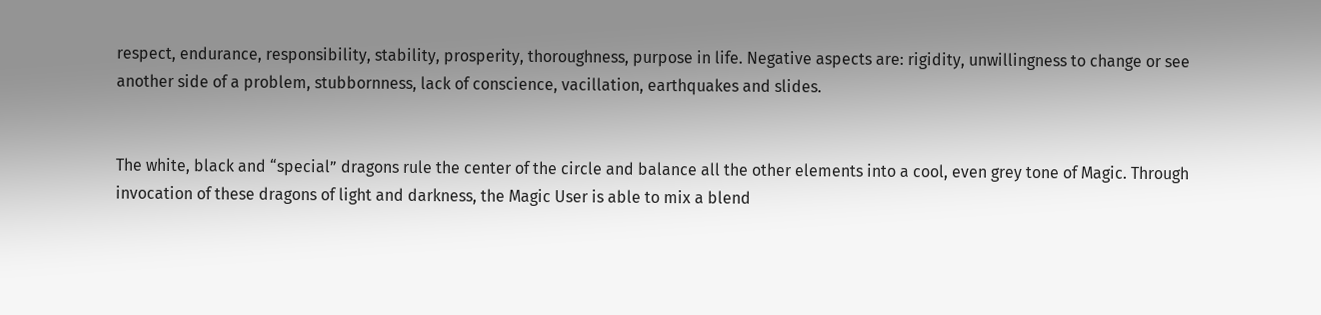respect, endurance, responsibility, stability, prosperity, thoroughness, purpose in life. Negative aspects are: rigidity, unwillingness to change or see another side of a problem, stubbornness, lack of conscience, vacillation, earthquakes and slides.


The white, black and “special” dragons rule the center of the circle and balance all the other elements into a cool, even grey tone of Magic. Through invocation of these dragons of light and darkness, the Magic User is able to mix a blend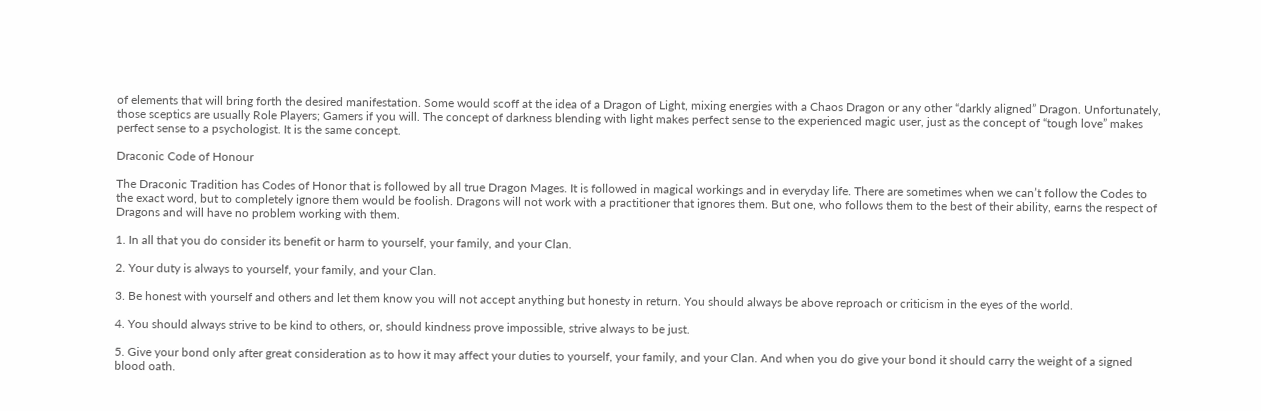of elements that will bring forth the desired manifestation. Some would scoff at the idea of a Dragon of Light, mixing energies with a Chaos Dragon or any other “darkly aligned” Dragon. Unfortunately, those sceptics are usually Role Players; Gamers if you will. The concept of darkness blending with light makes perfect sense to the experienced magic user, just as the concept of “tough love” makes perfect sense to a psychologist. It is the same concept.

Draconic Code of Honour

The Draconic Tradition has Codes of Honor that is followed by all true Dragon Mages. It is followed in magical workings and in everyday life. There are sometimes when we can’t follow the Codes to the exact word, but to completely ignore them would be foolish. Dragons will not work with a practitioner that ignores them. But one, who follows them to the best of their ability, earns the respect of Dragons and will have no problem working with them.

1. In all that you do consider its benefit or harm to yourself, your family, and your Clan.

2. Your duty is always to yourself, your family, and your Clan.

3. Be honest with yourself and others and let them know you will not accept anything but honesty in return. You should always be above reproach or criticism in the eyes of the world.

4. You should always strive to be kind to others, or, should kindness prove impossible, strive always to be just.

5. Give your bond only after great consideration as to how it may affect your duties to yourself, your family, and your Clan. And when you do give your bond it should carry the weight of a signed blood oath.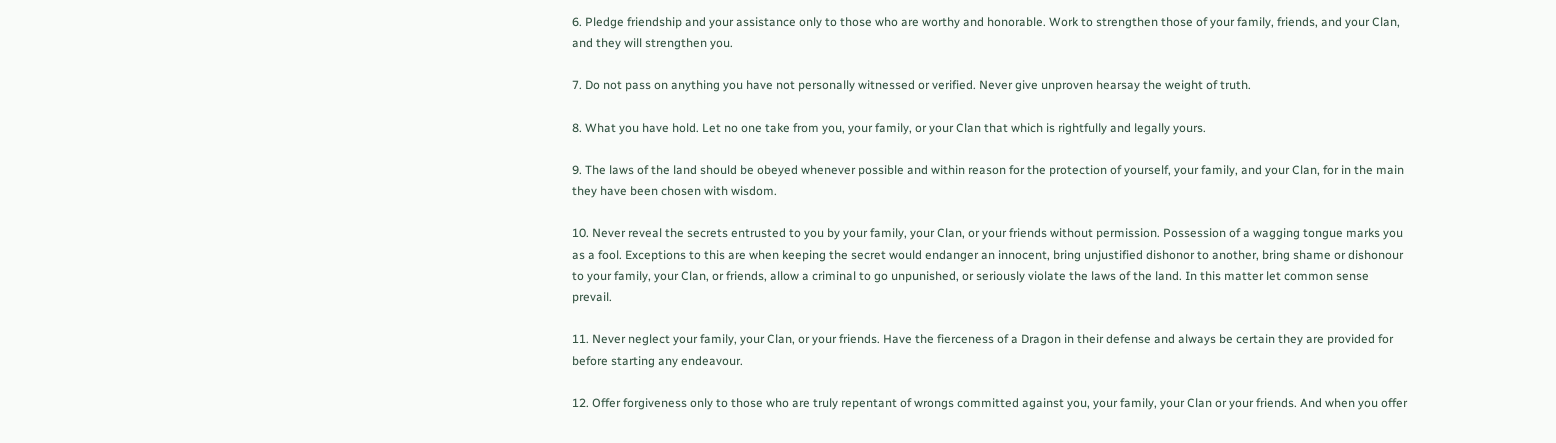6. Pledge friendship and your assistance only to those who are worthy and honorable. Work to strengthen those of your family, friends, and your Clan, and they will strengthen you.

7. Do not pass on anything you have not personally witnessed or verified. Never give unproven hearsay the weight of truth.

8. What you have hold. Let no one take from you, your family, or your Clan that which is rightfully and legally yours.

9. The laws of the land should be obeyed whenever possible and within reason for the protection of yourself, your family, and your Clan, for in the main they have been chosen with wisdom.

10. Never reveal the secrets entrusted to you by your family, your Clan, or your friends without permission. Possession of a wagging tongue marks you as a fool. Exceptions to this are when keeping the secret would endanger an innocent, bring unjustified dishonor to another, bring shame or dishonour to your family, your Clan, or friends, allow a criminal to go unpunished, or seriously violate the laws of the land. In this matter let common sense prevail.

11. Never neglect your family, your Clan, or your friends. Have the fierceness of a Dragon in their defense and always be certain they are provided for before starting any endeavour.

12. Offer forgiveness only to those who are truly repentant of wrongs committed against you, your family, your Clan or your friends. And when you offer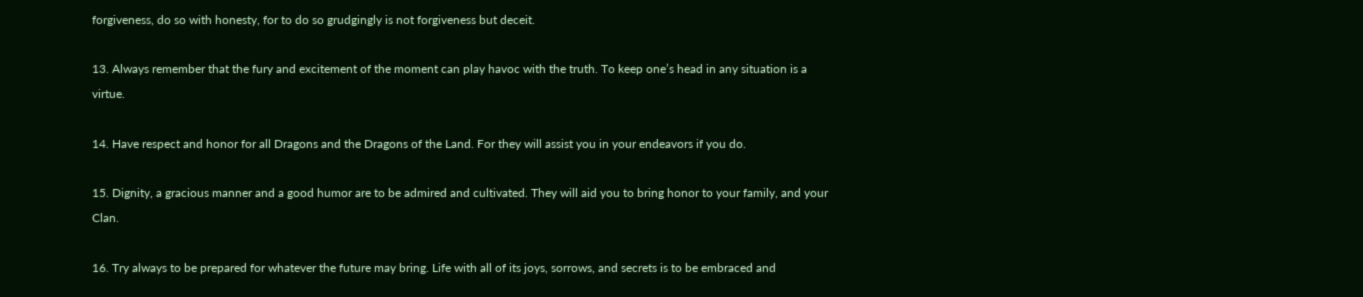forgiveness, do so with honesty, for to do so grudgingly is not forgiveness but deceit.

13. Always remember that the fury and excitement of the moment can play havoc with the truth. To keep one’s head in any situation is a virtue.

14. Have respect and honor for all Dragons and the Dragons of the Land. For they will assist you in your endeavors if you do.

15. Dignity, a gracious manner and a good humor are to be admired and cultivated. They will aid you to bring honor to your family, and your Clan.

16. Try always to be prepared for whatever the future may bring. Life with all of its joys, sorrows, and secrets is to be embraced and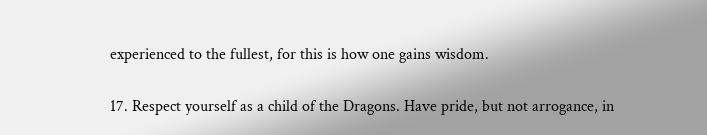experienced to the fullest, for this is how one gains wisdom.

17. Respect yourself as a child of the Dragons. Have pride, but not arrogance, in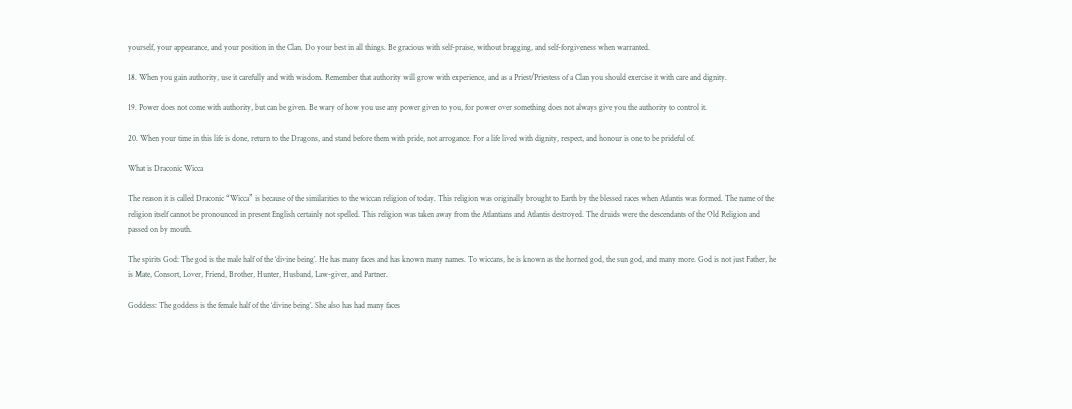yourself, your appearance, and your position in the Clan. Do your best in all things. Be gracious with self-praise, without bragging, and self-forgiveness when warranted.

18. When you gain authority, use it carefully and with wisdom. Remember that authority will grow with experience, and as a Priest/Priestess of a Clan you should exercise it with care and dignity.

19. Power does not come with authority, but can be given. Be wary of how you use any power given to you, for power over something does not always give you the authority to control it.

20. When your time in this life is done, return to the Dragons, and stand before them with pride, not arrogance. For a life lived with dignity, respect, and honour is one to be prideful of.

What is Draconic Wicca

The reason it is called Draconic “Wicca” is because of the similarities to the wiccan religion of today. This religion was originally brought to Earth by the blessed races when Atlantis was formed. The name of the religion itself cannot be pronounced in present English certainly not spelled. This religion was taken away from the Atlantians and Atlantis destroyed. The druids were the descendants of the Old Religion and passed on by mouth.

The spirits God: The god is the male half of the ‘divine being’. He has many faces and has known many names. To wiccans, he is known as the horned god, the sun god, and many more. God is not just Father, he is Mate, Consort, Lover, Friend, Brother, Hunter, Husband, Law-giver, and Partner.

Goddess: The goddess is the female half of the ‘divine being’. She also has had many faces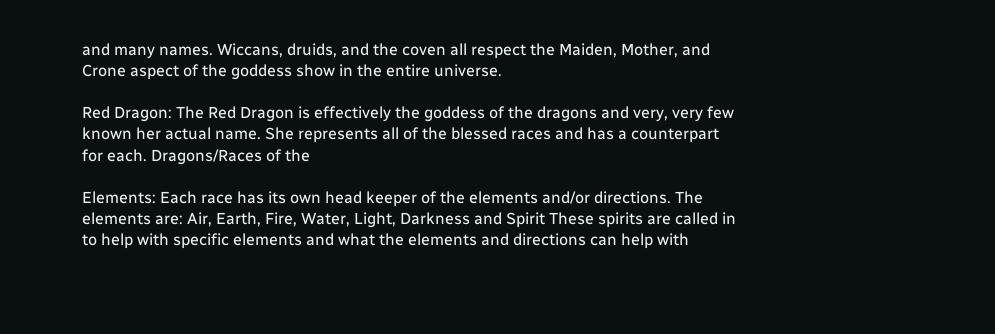and many names. Wiccans, druids, and the coven all respect the Maiden, Mother, and Crone aspect of the goddess show in the entire universe.

Red Dragon: The Red Dragon is effectively the goddess of the dragons and very, very few known her actual name. She represents all of the blessed races and has a counterpart for each. Dragons/Races of the

Elements: Each race has its own head keeper of the elements and/or directions. The elements are: Air, Earth, Fire, Water, Light, Darkness and Spirit These spirits are called in to help with specific elements and what the elements and directions can help with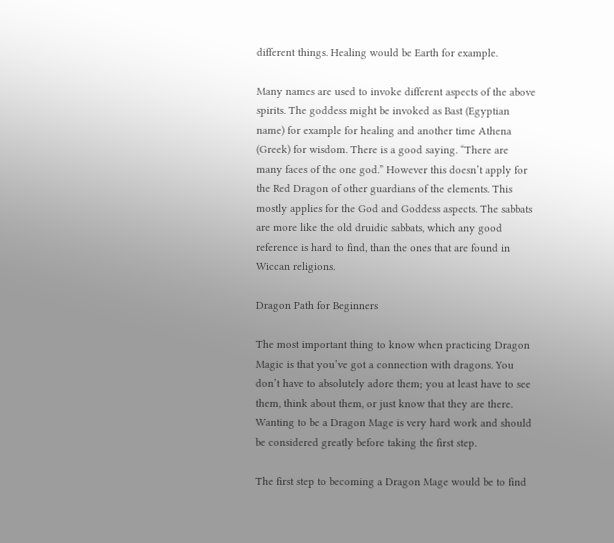different things. Healing would be Earth for example.

Many names are used to invoke different aspects of the above spirits. The goddess might be invoked as Bast (Egyptian name) for example for healing and another time Athena (Greek) for wisdom. There is a good saying. “There are many faces of the one god.” However this doesn’t apply for the Red Dragon of other guardians of the elements. This mostly applies for the God and Goddess aspects. The sabbats are more like the old druidic sabbats, which any good reference is hard to find, than the ones that are found in Wiccan religions.

Dragon Path for Beginners

The most important thing to know when practicing Dragon Magic is that you’ve got a connection with dragons. You don’t have to absolutely adore them; you at least have to see them, think about them, or just know that they are there. Wanting to be a Dragon Mage is very hard work and should be considered greatly before taking the first step.

The first step to becoming a Dragon Mage would be to find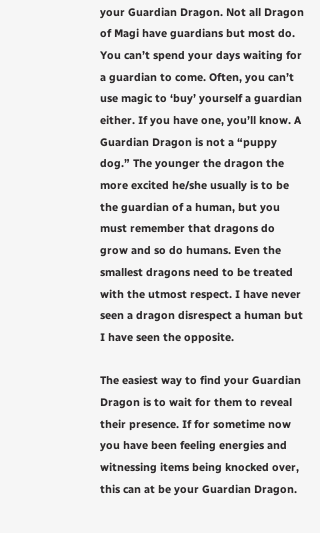your Guardian Dragon. Not all Dragon of Magi have guardians but most do. You can’t spend your days waiting for a guardian to come. Often, you can’t use magic to ‘buy’ yourself a guardian either. If you have one, you’ll know. A Guardian Dragon is not a “puppy dog.” The younger the dragon the more excited he/she usually is to be the guardian of a human, but you must remember that dragons do grow and so do humans. Even the smallest dragons need to be treated with the utmost respect. I have never seen a dragon disrespect a human but I have seen the opposite.

The easiest way to find your Guardian Dragon is to wait for them to reveal their presence. If for sometime now you have been feeling energies and witnessing items being knocked over, this can at be your Guardian Dragon.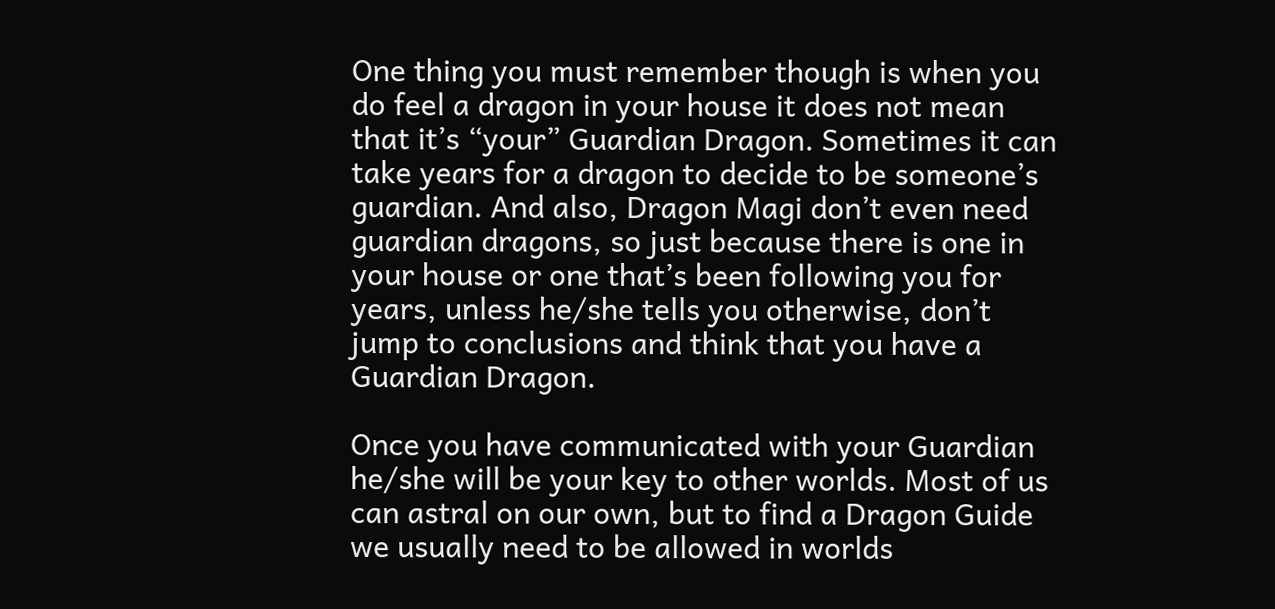One thing you must remember though is when you do feel a dragon in your house it does not mean that it’s “your” Guardian Dragon. Sometimes it can take years for a dragon to decide to be someone’s guardian. And also, Dragon Magi don’t even need guardian dragons, so just because there is one in your house or one that’s been following you for years, unless he/she tells you otherwise, don’t jump to conclusions and think that you have a Guardian Dragon.

Once you have communicated with your Guardian he/she will be your key to other worlds. Most of us can astral on our own, but to find a Dragon Guide we usually need to be allowed in worlds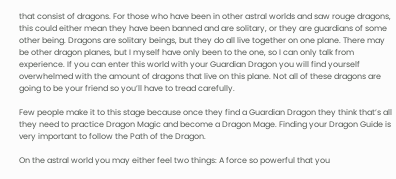that consist of dragons. For those who have been in other astral worlds and saw rouge dragons, this could either mean they have been banned and are solitary, or they are guardians of some other being. Dragons are solitary beings, but they do all live together on one plane. There may be other dragon planes, but I myself have only been to the one, so I can only talk from experience. If you can enter this world with your Guardian Dragon you will find yourself overwhelmed with the amount of dragons that live on this plane. Not all of these dragons are going to be your friend so you’ll have to tread carefully.

Few people make it to this stage because once they find a Guardian Dragon they think that’s all they need to practice Dragon Magic and become a Dragon Mage. Finding your Dragon Guide is very important to follow the Path of the Dragon.

On the astral world you may either feel two things: A force so powerful that you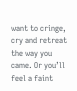want to cringe, cry and retreat the way you came. Or you’ll feel a faint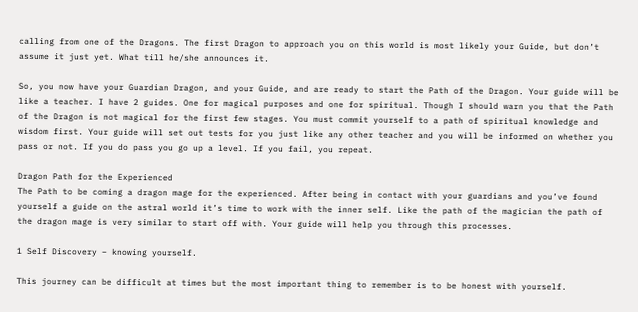calling from one of the Dragons. The first Dragon to approach you on this world is most likely your Guide, but don’t assume it just yet. What till he/she announces it.

So, you now have your Guardian Dragon, and your Guide, and are ready to start the Path of the Dragon. Your guide will be like a teacher. I have 2 guides. One for magical purposes and one for spiritual. Though I should warn you that the Path of the Dragon is not magical for the first few stages. You must commit yourself to a path of spiritual knowledge and wisdom first. Your guide will set out tests for you just like any other teacher and you will be informed on whether you pass or not. If you do pass you go up a level. If you fail, you repeat.

Dragon Path for the Experienced
The Path to be coming a dragon mage for the experienced. After being in contact with your guardians and you’ve found yourself a guide on the astral world it’s time to work with the inner self. Like the path of the magician the path of the dragon mage is very similar to start off with. Your guide will help you through this processes.

1 Self Discovery – knowing yourself.

This journey can be difficult at times but the most important thing to remember is to be honest with yourself.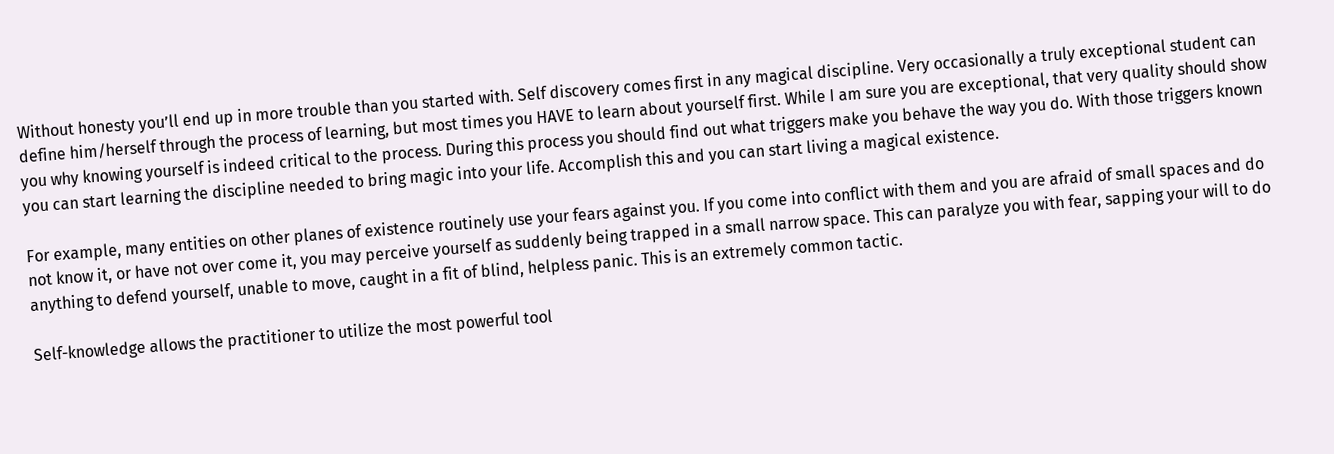Without honesty you’ll end up in more trouble than you started with. Self discovery comes first in any magical discipline. Very occasionally a truly exceptional student can define him/herself through the process of learning, but most times you HAVE to learn about yourself first. While I am sure you are exceptional, that very quality should show you why knowing yourself is indeed critical to the process. During this process you should find out what triggers make you behave the way you do. With those triggers known you can start learning the discipline needed to bring magic into your life. Accomplish this and you can start living a magical existence.

For example, many entities on other planes of existence routinely use your fears against you. If you come into conflict with them and you are afraid of small spaces and do not know it, or have not over come it, you may perceive yourself as suddenly being trapped in a small narrow space. This can paralyze you with fear, sapping your will to do anything to defend yourself, unable to move, caught in a fit of blind, helpless panic. This is an extremely common tactic.

Self-knowledge allows the practitioner to utilize the most powerful tool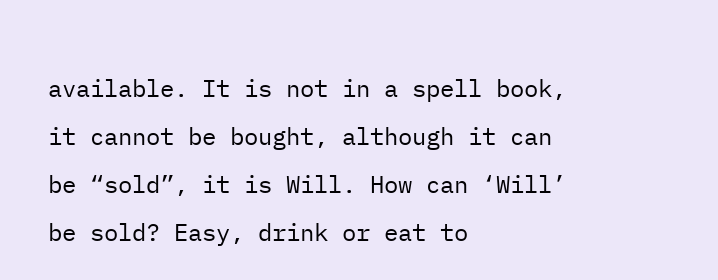available. It is not in a spell book, it cannot be bought, although it can be “sold”, it is Will. How can ‘Will’ be sold? Easy, drink or eat to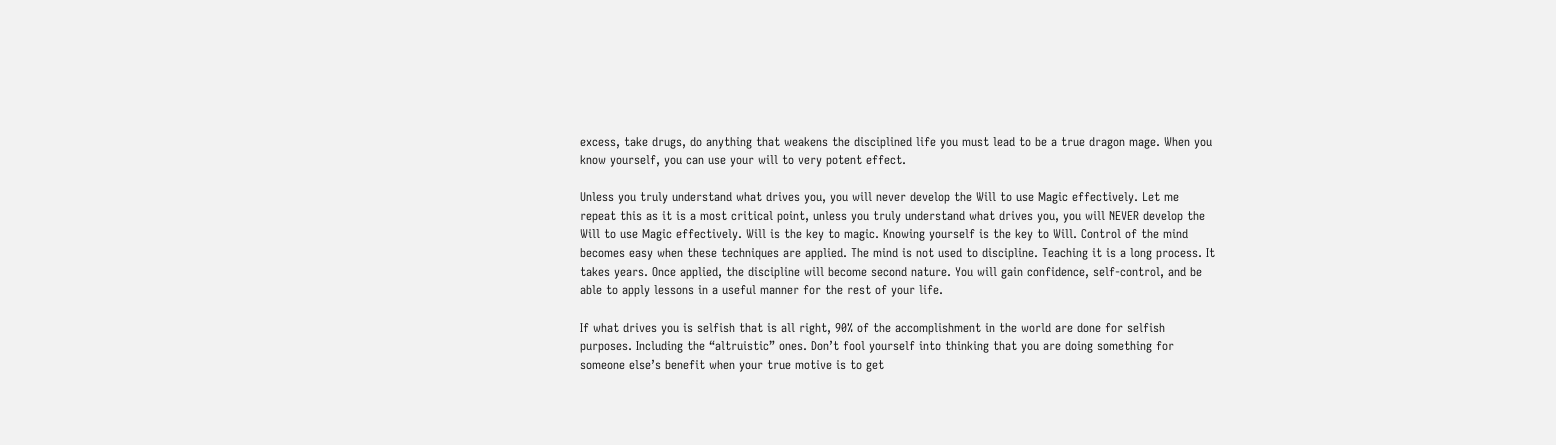excess, take drugs, do anything that weakens the disciplined life you must lead to be a true dragon mage. When you know yourself, you can use your will to very potent effect.

Unless you truly understand what drives you, you will never develop the Will to use Magic effectively. Let me repeat this as it is a most critical point, unless you truly understand what drives you, you will NEVER develop the Will to use Magic effectively. Will is the key to magic. Knowing yourself is the key to Will. Control of the mind becomes easy when these techniques are applied. The mind is not used to discipline. Teaching it is a long process. It takes years. Once applied, the discipline will become second nature. You will gain confidence, self-control, and be able to apply lessons in a useful manner for the rest of your life.

If what drives you is selfish that is all right, 90% of the accomplishment in the world are done for selfish purposes. Including the “altruistic” ones. Don’t fool yourself into thinking that you are doing something for someone else’s benefit when your true motive is to get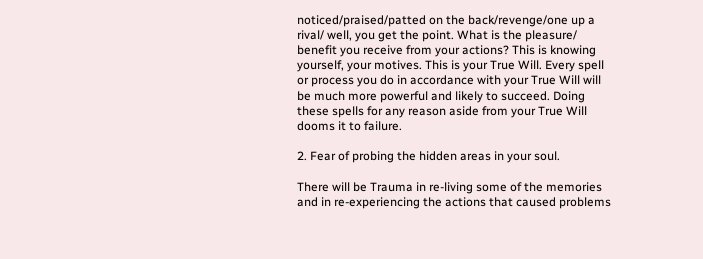noticed/praised/patted on the back/revenge/one up a rival/ well, you get the point. What is the pleasure/ benefit you receive from your actions? This is knowing yourself, your motives. This is your True Will. Every spell or process you do in accordance with your True Will will be much more powerful and likely to succeed. Doing these spells for any reason aside from your True Will dooms it to failure.

2. Fear of probing the hidden areas in your soul.

There will be Trauma in re-living some of the memories and in re-experiencing the actions that caused problems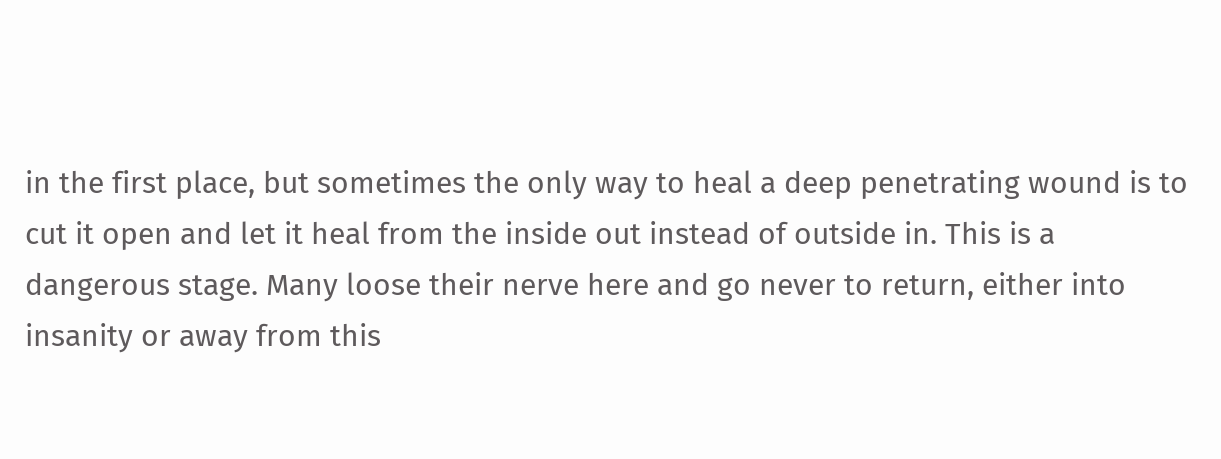in the first place, but sometimes the only way to heal a deep penetrating wound is to cut it open and let it heal from the inside out instead of outside in. This is a dangerous stage. Many loose their nerve here and go never to return, either into insanity or away from this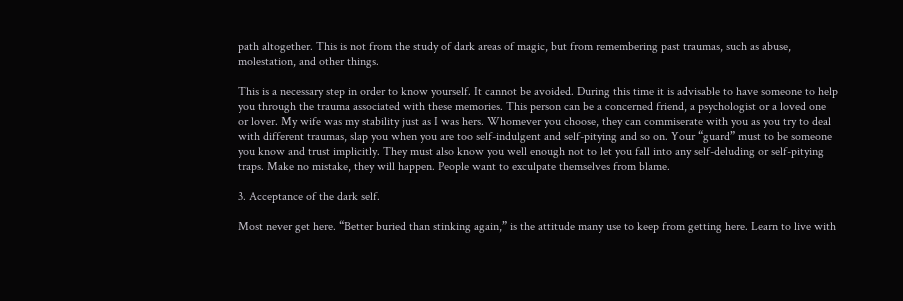path altogether. This is not from the study of dark areas of magic, but from remembering past traumas, such as abuse, molestation, and other things.

This is a necessary step in order to know yourself. It cannot be avoided. During this time it is advisable to have someone to help you through the trauma associated with these memories. This person can be a concerned friend, a psychologist or a loved one or lover. My wife was my stability just as I was hers. Whomever you choose, they can commiserate with you as you try to deal with different traumas, slap you when you are too self-indulgent and self-pitying and so on. Your “guard” must to be someone you know and trust implicitly. They must also know you well enough not to let you fall into any self-deluding or self-pitying traps. Make no mistake, they will happen. People want to exculpate themselves from blame.

3. Acceptance of the dark self.

Most never get here. “Better buried than stinking again,” is the attitude many use to keep from getting here. Learn to live with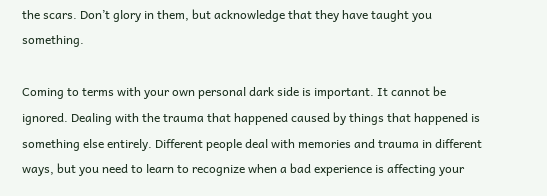the scars. Don’t glory in them, but acknowledge that they have taught you something.

Coming to terms with your own personal dark side is important. It cannot be ignored. Dealing with the trauma that happened caused by things that happened is something else entirely. Different people deal with memories and trauma in different ways, but you need to learn to recognize when a bad experience is affecting your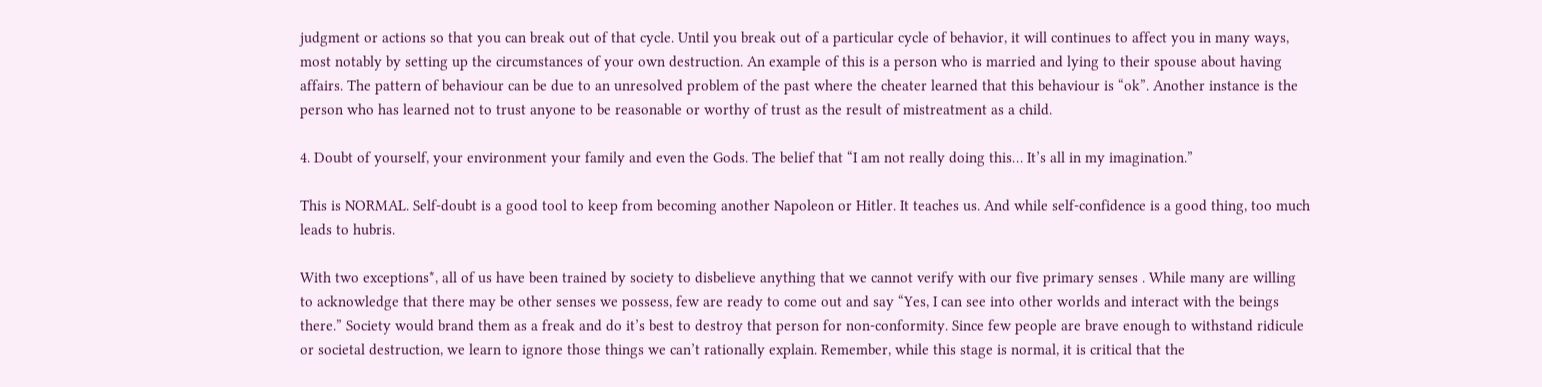judgment or actions so that you can break out of that cycle. Until you break out of a particular cycle of behavior, it will continues to affect you in many ways, most notably by setting up the circumstances of your own destruction. An example of this is a person who is married and lying to their spouse about having affairs. The pattern of behaviour can be due to an unresolved problem of the past where the cheater learned that this behaviour is “ok”. Another instance is the person who has learned not to trust anyone to be reasonable or worthy of trust as the result of mistreatment as a child.

4. Doubt of yourself, your environment your family and even the Gods. The belief that “I am not really doing this… It’s all in my imagination.”

This is NORMAL. Self-doubt is a good tool to keep from becoming another Napoleon or Hitler. It teaches us. And while self-confidence is a good thing, too much leads to hubris.

With two exceptions*, all of us have been trained by society to disbelieve anything that we cannot verify with our five primary senses . While many are willing to acknowledge that there may be other senses we possess, few are ready to come out and say “Yes, I can see into other worlds and interact with the beings there.” Society would brand them as a freak and do it’s best to destroy that person for non-conformity. Since few people are brave enough to withstand ridicule or societal destruction, we learn to ignore those things we can’t rationally explain. Remember, while this stage is normal, it is critical that the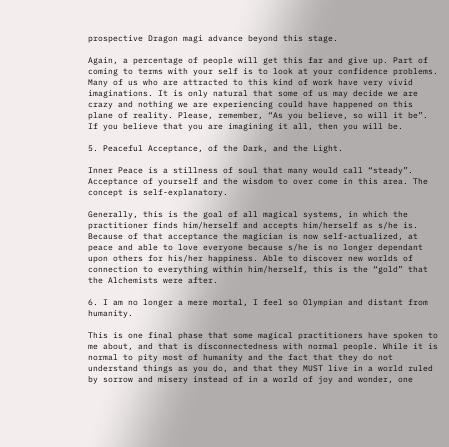prospective Dragon magi advance beyond this stage.

Again, a percentage of people will get this far and give up. Part of coming to terms with your self is to look at your confidence problems. Many of us who are attracted to this kind of work have very vivid imaginations. It is only natural that some of us may decide we are crazy and nothing we are experiencing could have happened on this plane of reality. Please, remember, “As you believe, so will it be”. If you believe that you are imagining it all, then you will be.

5. Peaceful Acceptance, of the Dark, and the Light.

Inner Peace is a stillness of soul that many would call “steady”. Acceptance of yourself and the wisdom to over come in this area. The concept is self-explanatory.

Generally, this is the goal of all magical systems, in which the practitioner finds him/herself and accepts him/herself as s/he is. Because of that acceptance the magician is now self-actualized, at peace and able to love everyone because s/he is no longer dependant upon others for his/her happiness. Able to discover new worlds of connection to everything within him/herself, this is the “gold” that the Alchemists were after.

6. I am no longer a mere mortal, I feel so Olympian and distant from humanity.

This is one final phase that some magical practitioners have spoken to me about, and that is disconnectedness with normal people. While it is normal to pity most of humanity and the fact that they do not understand things as you do, and that they MUST live in a world ruled by sorrow and misery instead of in a world of joy and wonder, one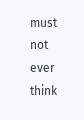must not ever think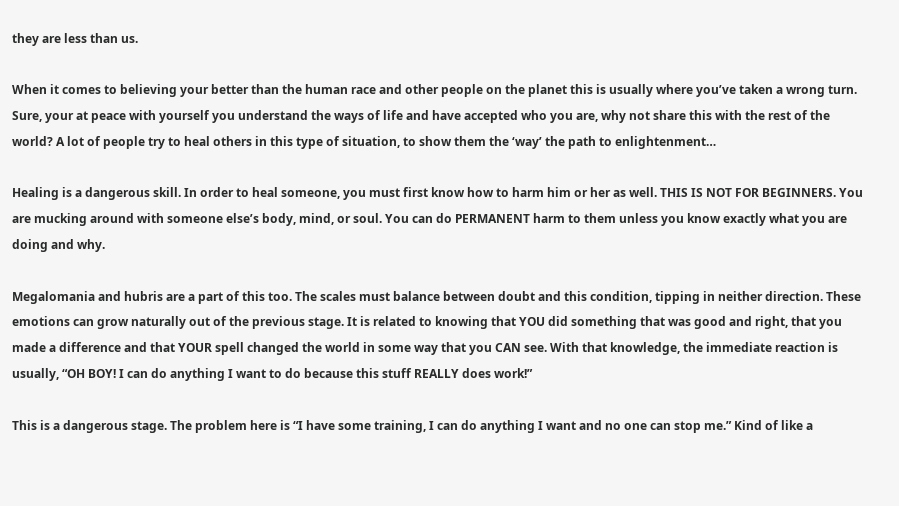they are less than us.

When it comes to believing your better than the human race and other people on the planet this is usually where you’ve taken a wrong turn. Sure, your at peace with yourself you understand the ways of life and have accepted who you are, why not share this with the rest of the world? A lot of people try to heal others in this type of situation, to show them the ‘way’ the path to enlightenment…

Healing is a dangerous skill. In order to heal someone, you must first know how to harm him or her as well. THIS IS NOT FOR BEGINNERS. You are mucking around with someone else’s body, mind, or soul. You can do PERMANENT harm to them unless you know exactly what you are doing and why.

Megalomania and hubris are a part of this too. The scales must balance between doubt and this condition, tipping in neither direction. These emotions can grow naturally out of the previous stage. It is related to knowing that YOU did something that was good and right, that you made a difference and that YOUR spell changed the world in some way that you CAN see. With that knowledge, the immediate reaction is usually, “OH BOY! I can do anything I want to do because this stuff REALLY does work!”

This is a dangerous stage. The problem here is “I have some training, I can do anything I want and no one can stop me.” Kind of like a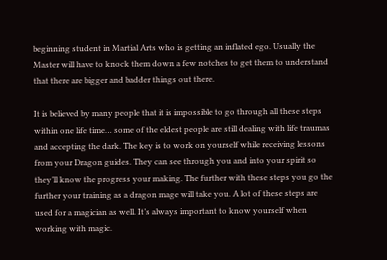beginning student in Martial Arts who is getting an inflated ego. Usually the Master will have to knock them down a few notches to get them to understand that there are bigger and badder things out there.

It is believed by many people that it is impossible to go through all these steps within one life time… some of the eldest people are still dealing with life traumas and accepting the dark. The key is to work on yourself while receiving lessons from your Dragon guides. They can see through you and into your spirit so they’ll know the progress your making. The further with these steps you go the further your training as a dragon mage will take you. A lot of these steps are used for a magician as well. It’s always important to know yourself when working with magic.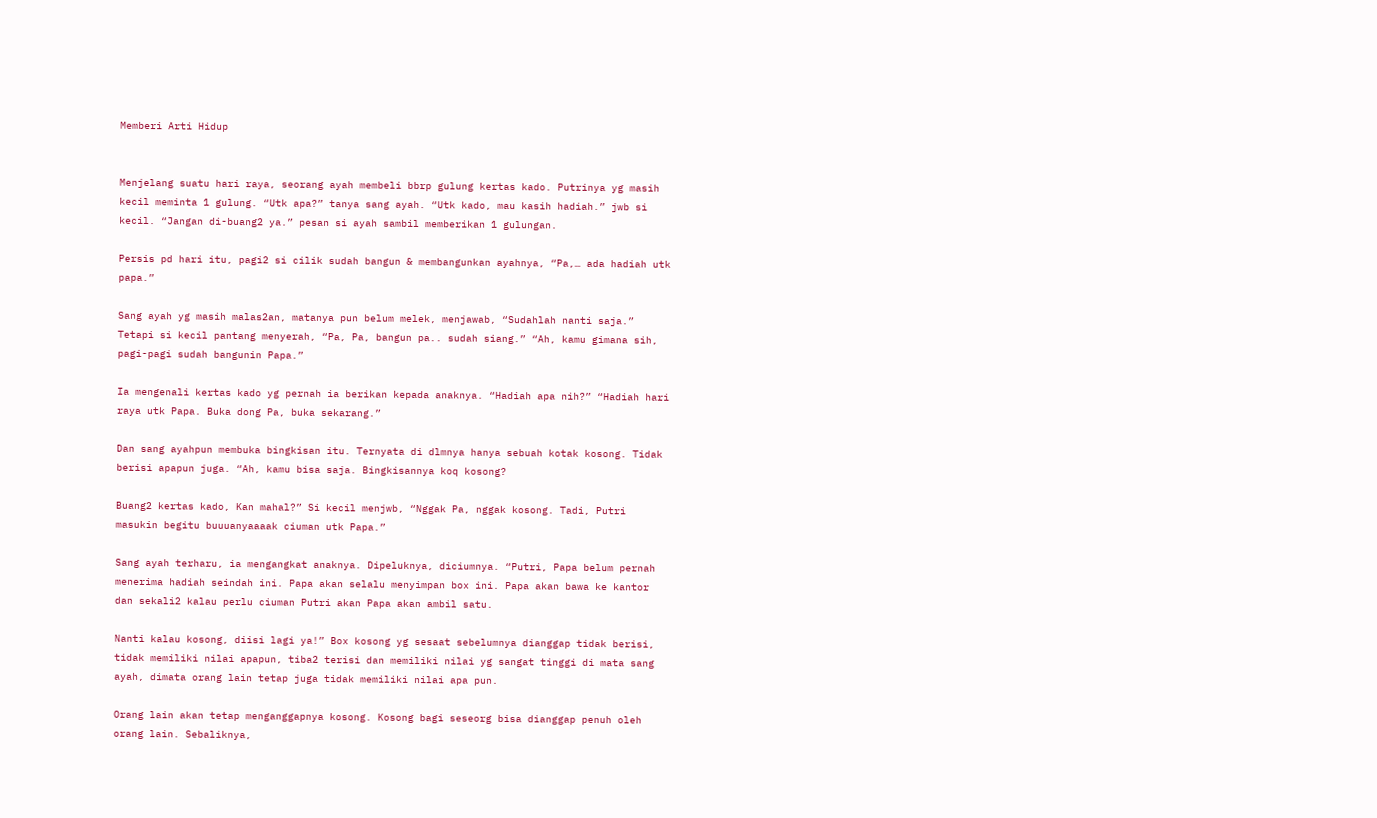Memberi Arti Hidup


Menjelang suatu hari raya, seorang ayah membeli bbrp gulung kertas kado. Putrinya yg masih kecil meminta 1 gulung. “Utk apa?” tanya sang ayah. “Utk kado, mau kasih hadiah.” jwb si kecil. “Jangan di-buang2 ya.” pesan si ayah sambil memberikan 1 gulungan.

Persis pd hari itu, pagi2 si cilik sudah bangun & membangunkan ayahnya, “Pa,… ada hadiah utk papa.”

Sang ayah yg masih malas2an, matanya pun belum melek, menjawab, “Sudahlah nanti saja.” Tetapi si kecil pantang menyerah, “Pa, Pa, bangun pa.. sudah siang.” “Ah, kamu gimana sih, pagi-pagi sudah bangunin Papa.”

Ia mengenali kertas kado yg pernah ia berikan kepada anaknya. “Hadiah apa nih?” “Hadiah hari raya utk Papa. Buka dong Pa, buka sekarang.”

Dan sang ayahpun membuka bingkisan itu. Ternyata di dlmnya hanya sebuah kotak kosong. Tidak berisi apapun juga. “Ah, kamu bisa saja. Bingkisannya koq kosong?

Buang2 kertas kado, Kan mahal?” Si kecil menjwb, “Nggak Pa, nggak kosong. Tadi, Putri masukin begitu buuuanyaaaak ciuman utk Papa.”

Sang ayah terharu, ia mengangkat anaknya. Dipeluknya, diciumnya. “Putri, Papa belum pernah menerima hadiah seindah ini. Papa akan selalu menyimpan box ini. Papa akan bawa ke kantor dan sekali2 kalau perlu ciuman Putri akan Papa akan ambil satu.

Nanti kalau kosong, diisi lagi ya!” Box kosong yg sesaat sebelumnya dianggap tidak berisi, tidak memiliki nilai apapun, tiba2 terisi dan memiliki nilai yg sangat tinggi di mata sang ayah, dimata orang lain tetap juga tidak memiliki nilai apa pun.

Orang lain akan tetap menganggapnya kosong. Kosong bagi seseorg bisa dianggap penuh oleh orang lain. Sebaliknya,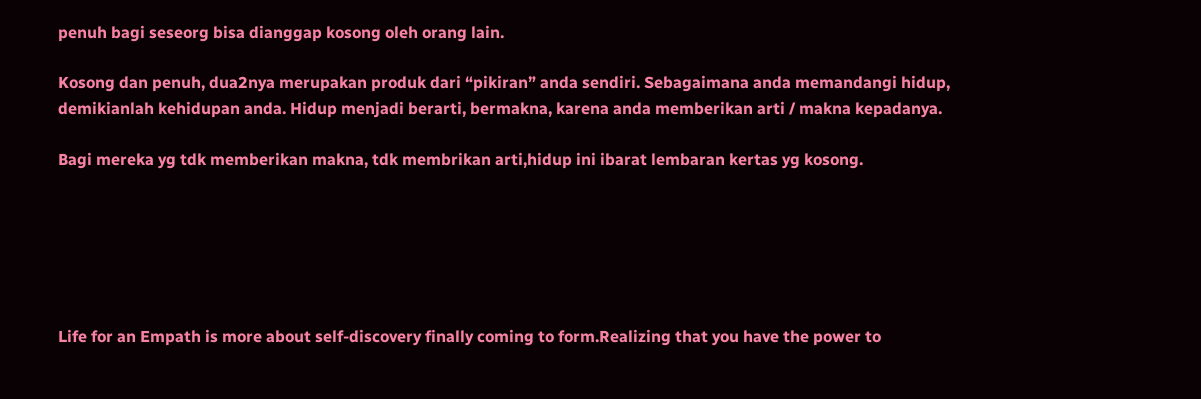penuh bagi seseorg bisa dianggap kosong oleh orang lain.

Kosong dan penuh, dua2nya merupakan produk dari “pikiran” anda sendiri. Sebagaimana anda memandangi hidup, demikianlah kehidupan anda. Hidup menjadi berarti, bermakna, karena anda memberikan arti / makna kepadanya.

Bagi mereka yg tdk memberikan makna, tdk membrikan arti,hidup ini ibarat lembaran kertas yg kosong.






Life for an Empath is more about self-discovery finally coming to form.Realizing that you have the power to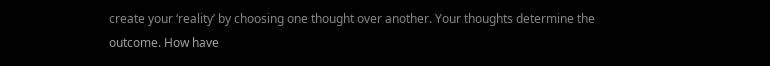create your ‘reality’ by choosing one thought over another. Your thoughts determine the outcome. How have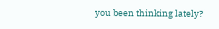you been thinking lately?